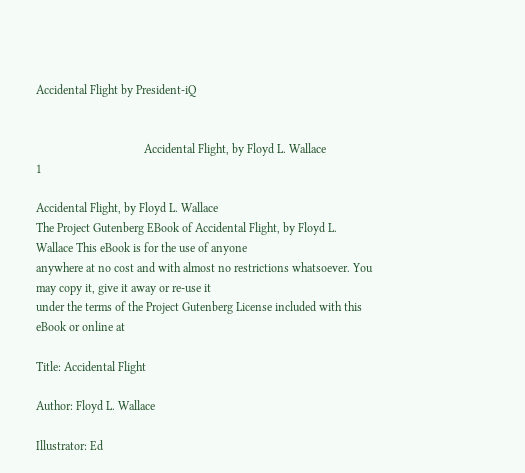Accidental Flight by President-iQ


                                    Accidental Flight, by Floyd L. Wallace                                                                       1

Accidental Flight, by Floyd L. Wallace
The Project Gutenberg EBook of Accidental Flight, by Floyd L. Wallace This eBook is for the use of anyone
anywhere at no cost and with almost no restrictions whatsoever. You may copy it, give it away or re-use it
under the terms of the Project Gutenberg License included with this eBook or online at

Title: Accidental Flight

Author: Floyd L. Wallace

Illustrator: Ed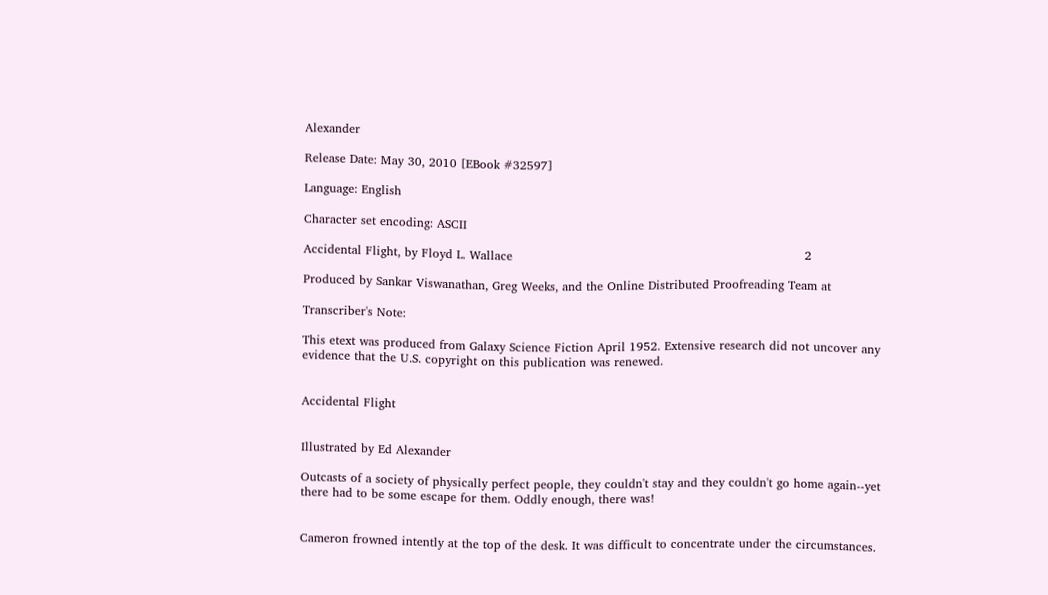Alexander

Release Date: May 30, 2010 [EBook #32597]

Language: English

Character set encoding: ASCII

Accidental Flight, by Floyd L. Wallace                                                                         2

Produced by Sankar Viswanathan, Greg Weeks, and the Online Distributed Proofreading Team at

Transcriber's Note:

This etext was produced from Galaxy Science Fiction April 1952. Extensive research did not uncover any
evidence that the U.S. copyright on this publication was renewed.


Accidental Flight


Illustrated by Ed Alexander

Outcasts of a society of physically perfect people, they couldn't stay and they couldn't go home again--yet
there had to be some escape for them. Oddly enough, there was!


Cameron frowned intently at the top of the desk. It was difficult to concentrate under the circumstances.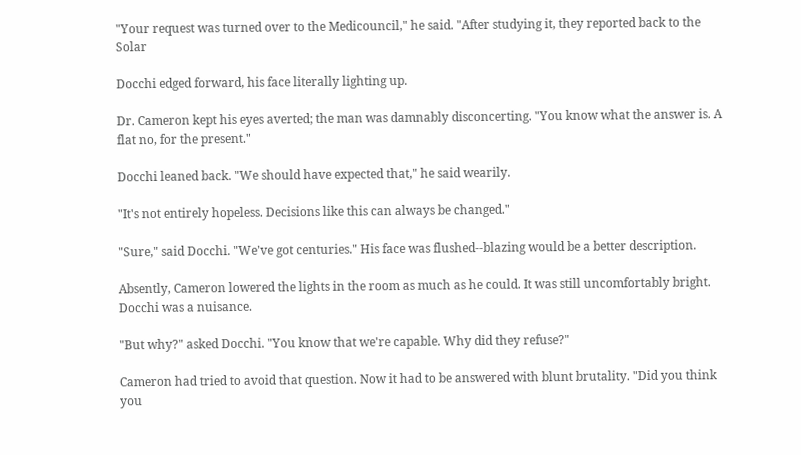"Your request was turned over to the Medicouncil," he said. "After studying it, they reported back to the Solar

Docchi edged forward, his face literally lighting up.

Dr. Cameron kept his eyes averted; the man was damnably disconcerting. "You know what the answer is. A
flat no, for the present."

Docchi leaned back. "We should have expected that," he said wearily.

"It's not entirely hopeless. Decisions like this can always be changed."

"Sure," said Docchi. "We've got centuries." His face was flushed--blazing would be a better description.

Absently, Cameron lowered the lights in the room as much as he could. It was still uncomfortably bright.
Docchi was a nuisance.

"But why?" asked Docchi. "You know that we're capable. Why did they refuse?"

Cameron had tried to avoid that question. Now it had to be answered with blunt brutality. "Did you think you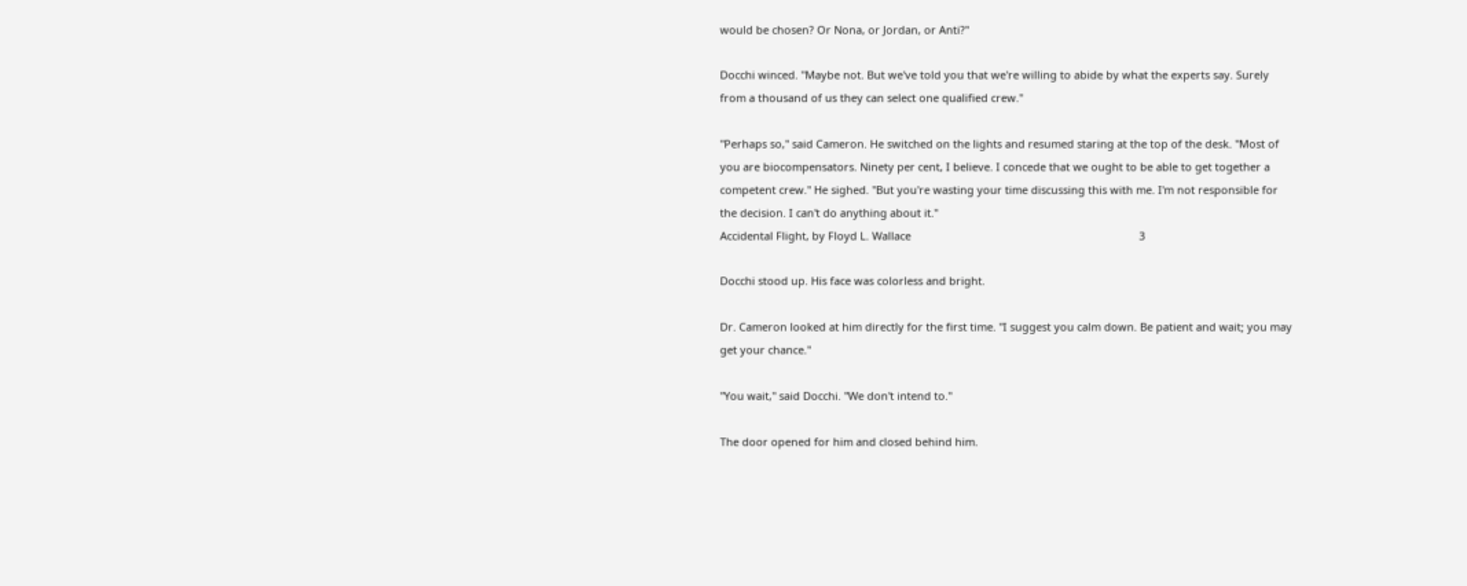would be chosen? Or Nona, or Jordan, or Anti?"

Docchi winced. "Maybe not. But we've told you that we're willing to abide by what the experts say. Surely
from a thousand of us they can select one qualified crew."

"Perhaps so," said Cameron. He switched on the lights and resumed staring at the top of the desk. "Most of
you are biocompensators. Ninety per cent, I believe. I concede that we ought to be able to get together a
competent crew." He sighed. "But you're wasting your time discussing this with me. I'm not responsible for
the decision. I can't do anything about it."
Accidental Flight, by Floyd L. Wallace                                                                            3

Docchi stood up. His face was colorless and bright.

Dr. Cameron looked at him directly for the first time. "I suggest you calm down. Be patient and wait; you may
get your chance."

"You wait," said Docchi. "We don't intend to."

The door opened for him and closed behind him.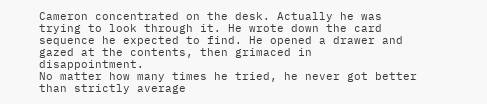Cameron concentrated on the desk. Actually he was trying to look through it. He wrote down the card
sequence he expected to find. He opened a drawer and gazed at the contents, then grimaced in disappointment.
No matter how many times he tried, he never got better than strictly average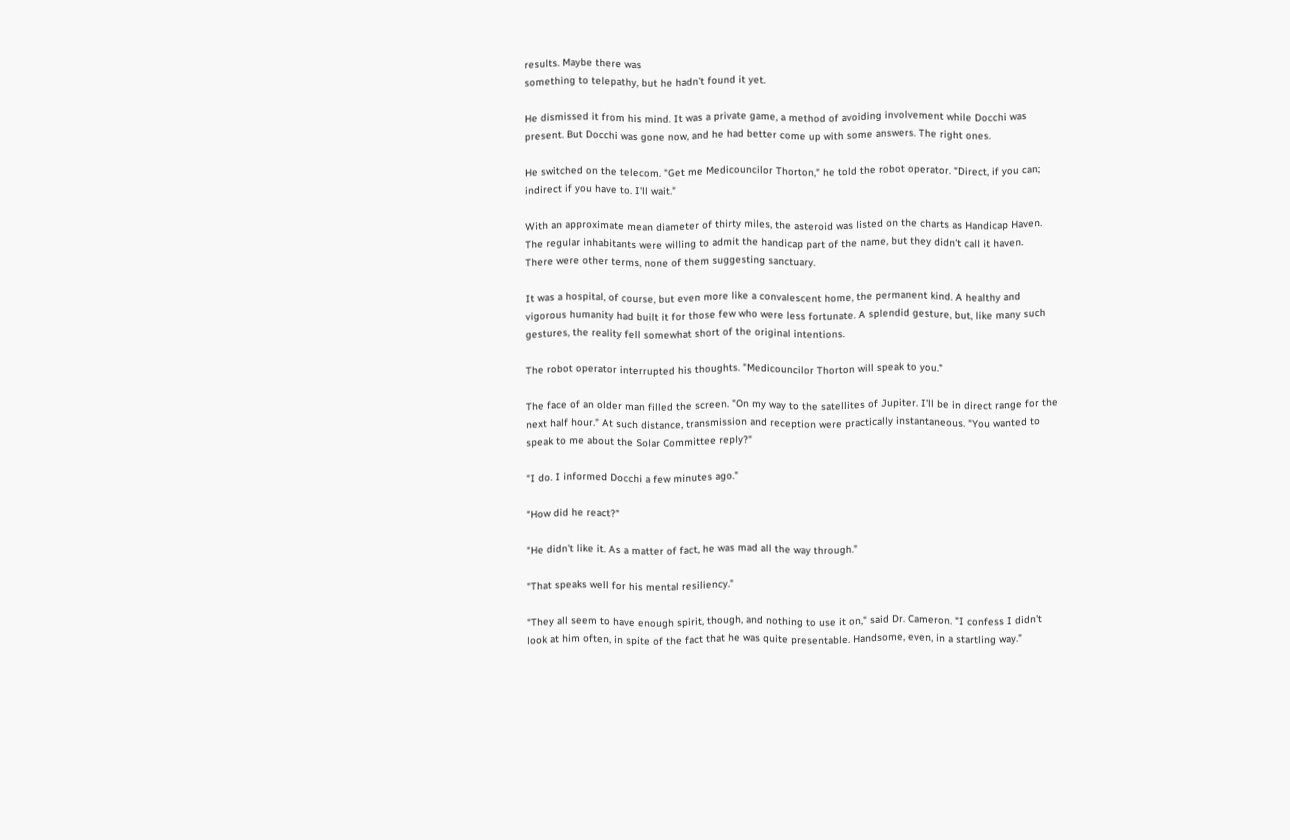results. Maybe there was
something to telepathy, but he hadn't found it yet.

He dismissed it from his mind. It was a private game, a method of avoiding involvement while Docchi was
present. But Docchi was gone now, and he had better come up with some answers. The right ones.

He switched on the telecom. "Get me Medicouncilor Thorton," he told the robot operator. "Direct, if you can;
indirect if you have to. I'll wait."

With an approximate mean diameter of thirty miles, the asteroid was listed on the charts as Handicap Haven.
The regular inhabitants were willing to admit the handicap part of the name, but they didn't call it haven.
There were other terms, none of them suggesting sanctuary.

It was a hospital, of course, but even more like a convalescent home, the permanent kind. A healthy and
vigorous humanity had built it for those few who were less fortunate. A splendid gesture, but, like many such
gestures, the reality fell somewhat short of the original intentions.

The robot operator interrupted his thoughts. "Medicouncilor Thorton will speak to you."

The face of an older man filled the screen. "On my way to the satellites of Jupiter. I'll be in direct range for the
next half hour." At such distance, transmission and reception were practically instantaneous. "You wanted to
speak to me about the Solar Committee reply?"

"I do. I informed Docchi a few minutes ago."

"How did he react?"

"He didn't like it. As a matter of fact, he was mad all the way through."

"That speaks well for his mental resiliency."

"They all seem to have enough spirit, though, and nothing to use it on," said Dr. Cameron. "I confess I didn't
look at him often, in spite of the fact that he was quite presentable. Handsome, even, in a startling way."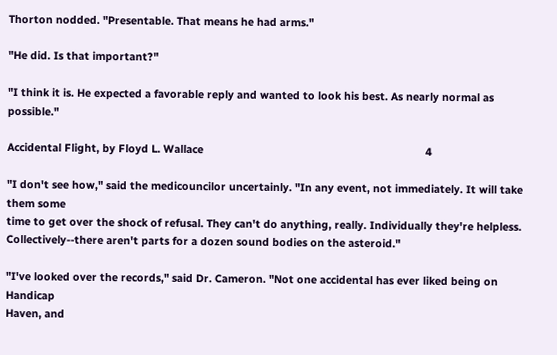Thorton nodded. "Presentable. That means he had arms."

"He did. Is that important?"

"I think it is. He expected a favorable reply and wanted to look his best. As nearly normal as possible."

Accidental Flight, by Floyd L. Wallace                                                                          4

"I don't see how," said the medicouncilor uncertainly. "In any event, not immediately. It will take them some
time to get over the shock of refusal. They can't do anything, really. Individually they're helpless.
Collectively--there aren't parts for a dozen sound bodies on the asteroid."

"I've looked over the records," said Dr. Cameron. "Not one accidental has ever liked being on Handicap
Haven, and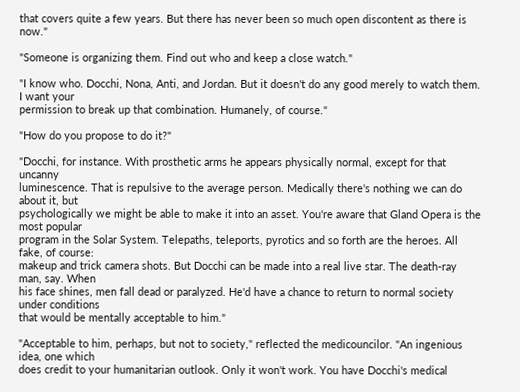that covers quite a few years. But there has never been so much open discontent as there is now."

"Someone is organizing them. Find out who and keep a close watch."

"I know who. Docchi, Nona, Anti, and Jordan. But it doesn't do any good merely to watch them. I want your
permission to break up that combination. Humanely, of course."

"How do you propose to do it?"

"Docchi, for instance. With prosthetic arms he appears physically normal, except for that uncanny
luminescence. That is repulsive to the average person. Medically there's nothing we can do about it, but
psychologically we might be able to make it into an asset. You're aware that Gland Opera is the most popular
program in the Solar System. Telepaths, teleports, pyrotics and so forth are the heroes. All fake, of course:
makeup and trick camera shots. But Docchi can be made into a real live star. The death-ray man, say. When
his face shines, men fall dead or paralyzed. He'd have a chance to return to normal society under conditions
that would be mentally acceptable to him."

"Acceptable to him, perhaps, but not to society," reflected the medicouncilor. "An ingenious idea, one which
does credit to your humanitarian outlook. Only it won't work. You have Docchi's medical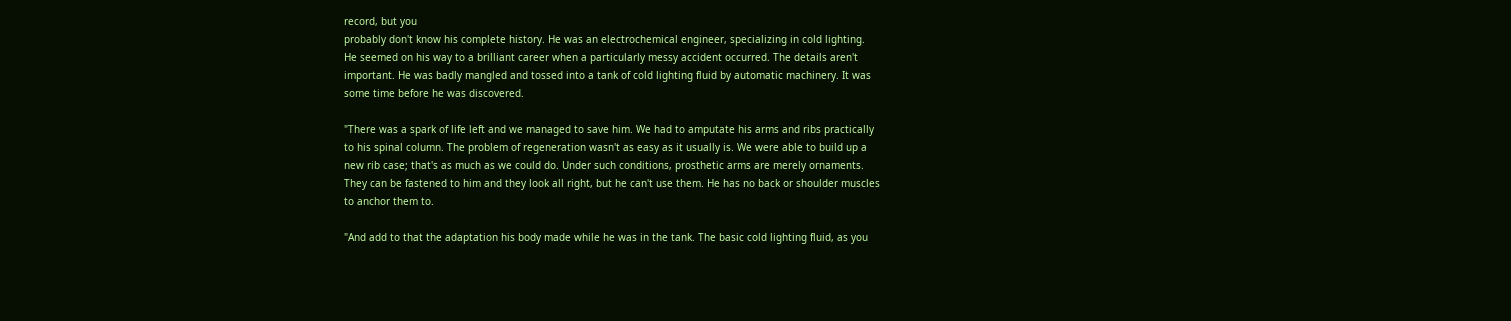record, but you
probably don't know his complete history. He was an electrochemical engineer, specializing in cold lighting.
He seemed on his way to a brilliant career when a particularly messy accident occurred. The details aren't
important. He was badly mangled and tossed into a tank of cold lighting fluid by automatic machinery. It was
some time before he was discovered.

"There was a spark of life left and we managed to save him. We had to amputate his arms and ribs practically
to his spinal column. The problem of regeneration wasn't as easy as it usually is. We were able to build up a
new rib case; that's as much as we could do. Under such conditions, prosthetic arms are merely ornaments.
They can be fastened to him and they look all right, but he can't use them. He has no back or shoulder muscles
to anchor them to.

"And add to that the adaptation his body made while he was in the tank. The basic cold lighting fluid, as you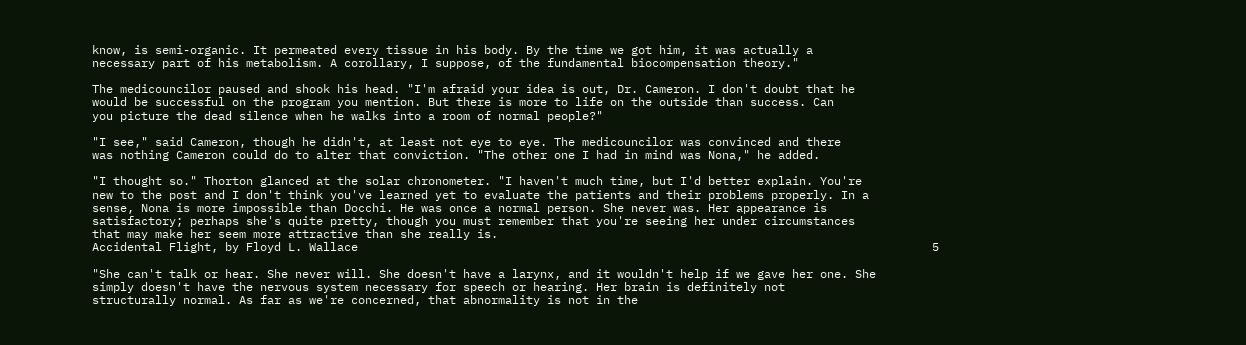know, is semi-organic. It permeated every tissue in his body. By the time we got him, it was actually a
necessary part of his metabolism. A corollary, I suppose, of the fundamental biocompensation theory."

The medicouncilor paused and shook his head. "I'm afraid your idea is out, Dr. Cameron. I don't doubt that he
would be successful on the program you mention. But there is more to life on the outside than success. Can
you picture the dead silence when he walks into a room of normal people?"

"I see," said Cameron, though he didn't, at least not eye to eye. The medicouncilor was convinced and there
was nothing Cameron could do to alter that conviction. "The other one I had in mind was Nona," he added.

"I thought so." Thorton glanced at the solar chronometer. "I haven't much time, but I'd better explain. You're
new to the post and I don't think you've learned yet to evaluate the patients and their problems properly. In a
sense, Nona is more impossible than Docchi. He was once a normal person. She never was. Her appearance is
satisfactory; perhaps she's quite pretty, though you must remember that you're seeing her under circumstances
that may make her seem more attractive than she really is.
Accidental Flight, by Floyd L. Wallace                                                                                  5

"She can't talk or hear. She never will. She doesn't have a larynx, and it wouldn't help if we gave her one. She
simply doesn't have the nervous system necessary for speech or hearing. Her brain is definitely not
structurally normal. As far as we're concerned, that abnormality is not in the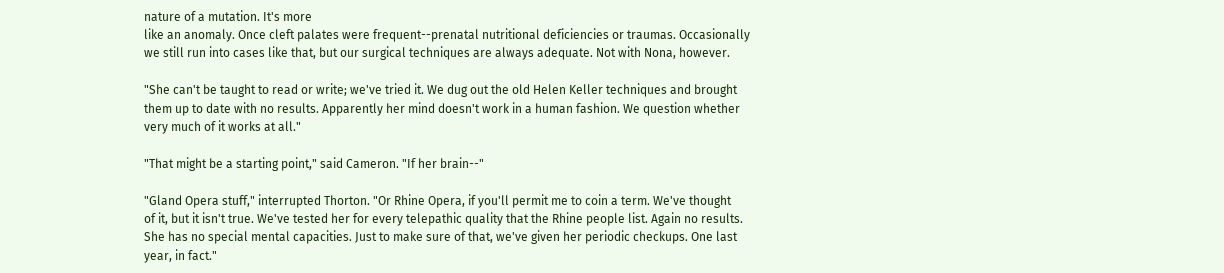nature of a mutation. It's more
like an anomaly. Once cleft palates were frequent--prenatal nutritional deficiencies or traumas. Occasionally
we still run into cases like that, but our surgical techniques are always adequate. Not with Nona, however.

"She can't be taught to read or write; we've tried it. We dug out the old Helen Keller techniques and brought
them up to date with no results. Apparently her mind doesn't work in a human fashion. We question whether
very much of it works at all."

"That might be a starting point," said Cameron. "If her brain--"

"Gland Opera stuff," interrupted Thorton. "Or Rhine Opera, if you'll permit me to coin a term. We've thought
of it, but it isn't true. We've tested her for every telepathic quality that the Rhine people list. Again no results.
She has no special mental capacities. Just to make sure of that, we've given her periodic checkups. One last
year, in fact."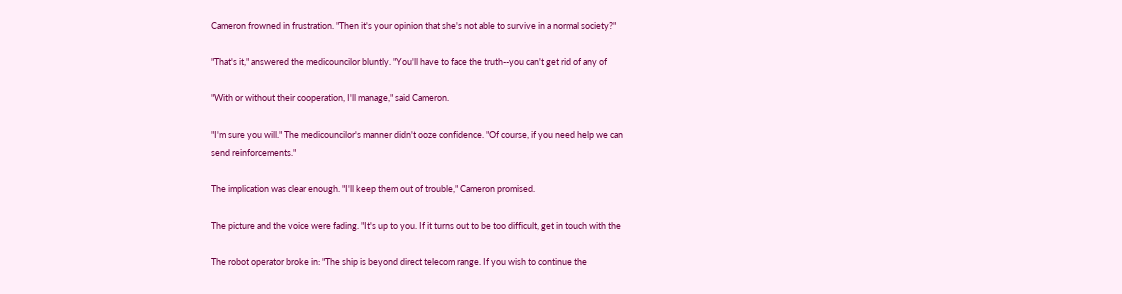Cameron frowned in frustration. "Then it's your opinion that she's not able to survive in a normal society?"

"That's it," answered the medicouncilor bluntly. "You'll have to face the truth--you can't get rid of any of

"With or without their cooperation, I'll manage," said Cameron.

"I'm sure you will." The medicouncilor's manner didn't ooze confidence. "Of course, if you need help we can
send reinforcements."

The implication was clear enough. "I'll keep them out of trouble," Cameron promised.

The picture and the voice were fading. "It's up to you. If it turns out to be too difficult, get in touch with the

The robot operator broke in: "The ship is beyond direct telecom range. If you wish to continue the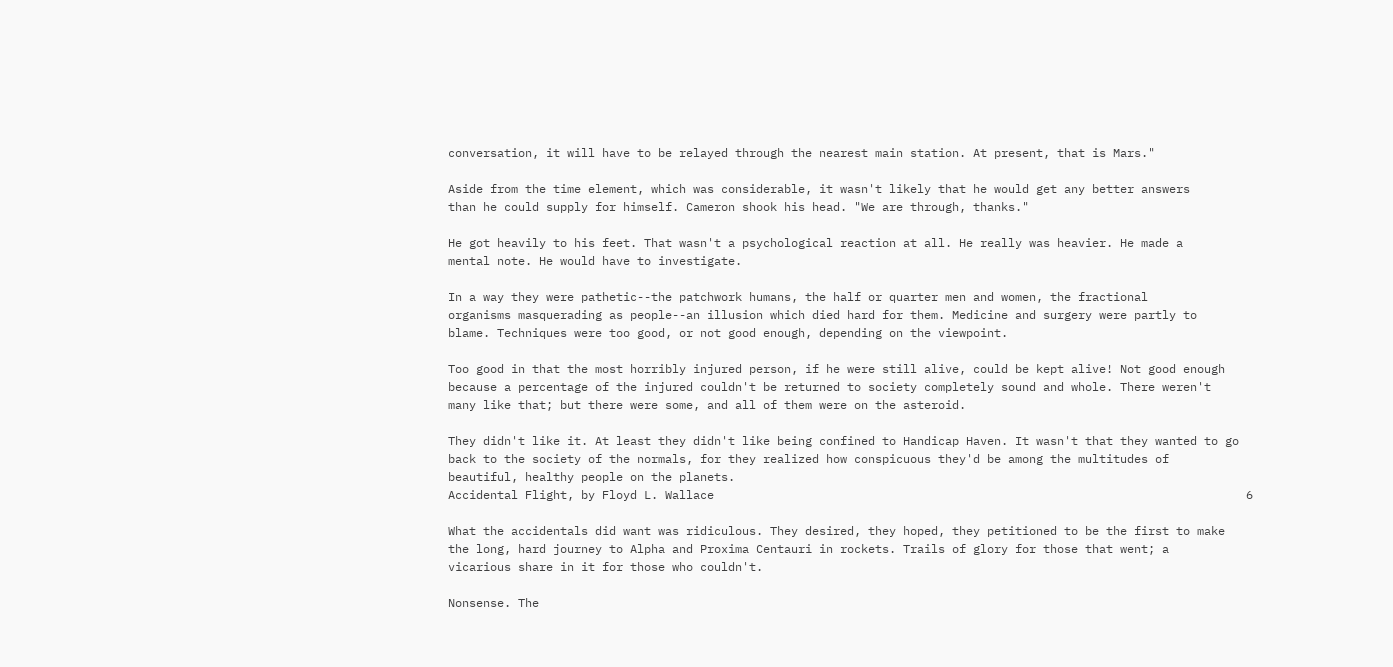conversation, it will have to be relayed through the nearest main station. At present, that is Mars."

Aside from the time element, which was considerable, it wasn't likely that he would get any better answers
than he could supply for himself. Cameron shook his head. "We are through, thanks."

He got heavily to his feet. That wasn't a psychological reaction at all. He really was heavier. He made a
mental note. He would have to investigate.

In a way they were pathetic--the patchwork humans, the half or quarter men and women, the fractional
organisms masquerading as people--an illusion which died hard for them. Medicine and surgery were partly to
blame. Techniques were too good, or not good enough, depending on the viewpoint.

Too good in that the most horribly injured person, if he were still alive, could be kept alive! Not good enough
because a percentage of the injured couldn't be returned to society completely sound and whole. There weren't
many like that; but there were some, and all of them were on the asteroid.

They didn't like it. At least they didn't like being confined to Handicap Haven. It wasn't that they wanted to go
back to the society of the normals, for they realized how conspicuous they'd be among the multitudes of
beautiful, healthy people on the planets.
Accidental Flight, by Floyd L. Wallace                                                                            6

What the accidentals did want was ridiculous. They desired, they hoped, they petitioned to be the first to make
the long, hard journey to Alpha and Proxima Centauri in rockets. Trails of glory for those that went; a
vicarious share in it for those who couldn't.

Nonsense. The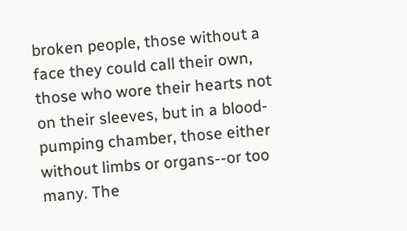broken people, those without a face they could call their own, those who wore their hearts not
on their sleeves, but in a blood-pumping chamber, those either without limbs or organs--or too many. The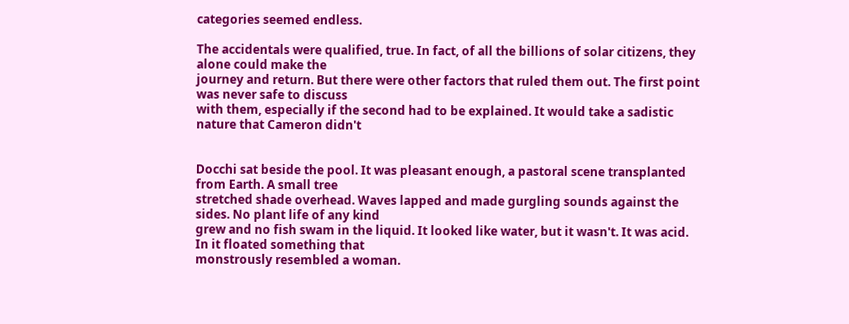categories seemed endless.

The accidentals were qualified, true. In fact, of all the billions of solar citizens, they alone could make the
journey and return. But there were other factors that ruled them out. The first point was never safe to discuss
with them, especially if the second had to be explained. It would take a sadistic nature that Cameron didn't


Docchi sat beside the pool. It was pleasant enough, a pastoral scene transplanted from Earth. A small tree
stretched shade overhead. Waves lapped and made gurgling sounds against the sides. No plant life of any kind
grew and no fish swam in the liquid. It looked like water, but it wasn't. It was acid. In it floated something that
monstrously resembled a woman.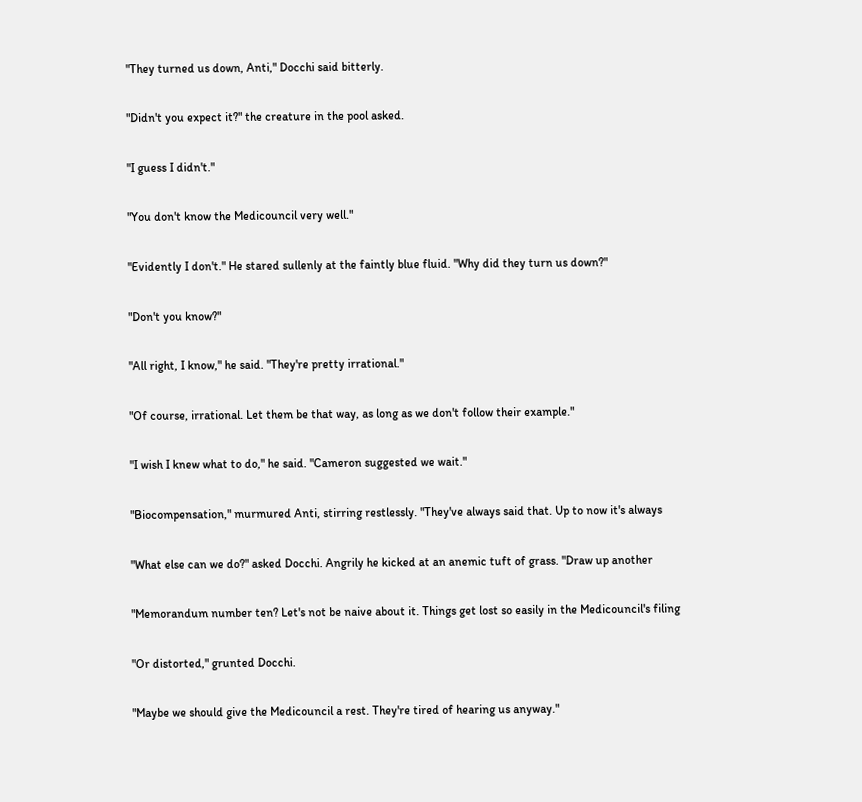"They turned us down, Anti," Docchi said bitterly.

"Didn't you expect it?" the creature in the pool asked.

"I guess I didn't."

"You don't know the Medicouncil very well."

"Evidently I don't." He stared sullenly at the faintly blue fluid. "Why did they turn us down?"

"Don't you know?"

"All right, I know," he said. "They're pretty irrational."

"Of course, irrational. Let them be that way, as long as we don't follow their example."

"I wish I knew what to do," he said. "Cameron suggested we wait."

"Biocompensation," murmured Anti, stirring restlessly. "They've always said that. Up to now it's always

"What else can we do?" asked Docchi. Angrily he kicked at an anemic tuft of grass. "Draw up another

"Memorandum number ten? Let's not be naive about it. Things get lost so easily in the Medicouncil's filing

"Or distorted," grunted Docchi.

"Maybe we should give the Medicouncil a rest. They're tired of hearing us anyway."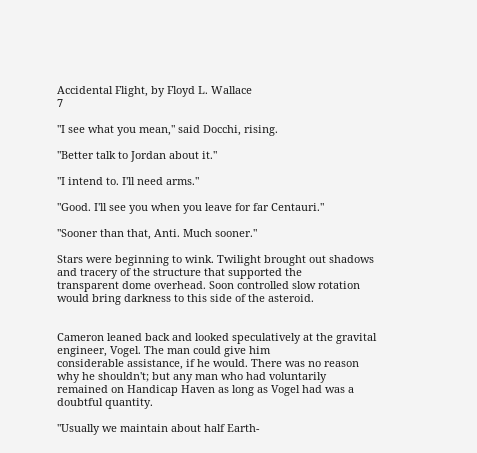Accidental Flight, by Floyd L. Wallace                                                                            7

"I see what you mean," said Docchi, rising.

"Better talk to Jordan about it."

"I intend to. I'll need arms."

"Good. I'll see you when you leave for far Centauri."

"Sooner than that, Anti. Much sooner."

Stars were beginning to wink. Twilight brought out shadows and tracery of the structure that supported the
transparent dome overhead. Soon controlled slow rotation would bring darkness to this side of the asteroid.


Cameron leaned back and looked speculatively at the gravital engineer, Vogel. The man could give him
considerable assistance, if he would. There was no reason why he shouldn't; but any man who had voluntarily
remained on Handicap Haven as long as Vogel had was a doubtful quantity.

"Usually we maintain about half Earth-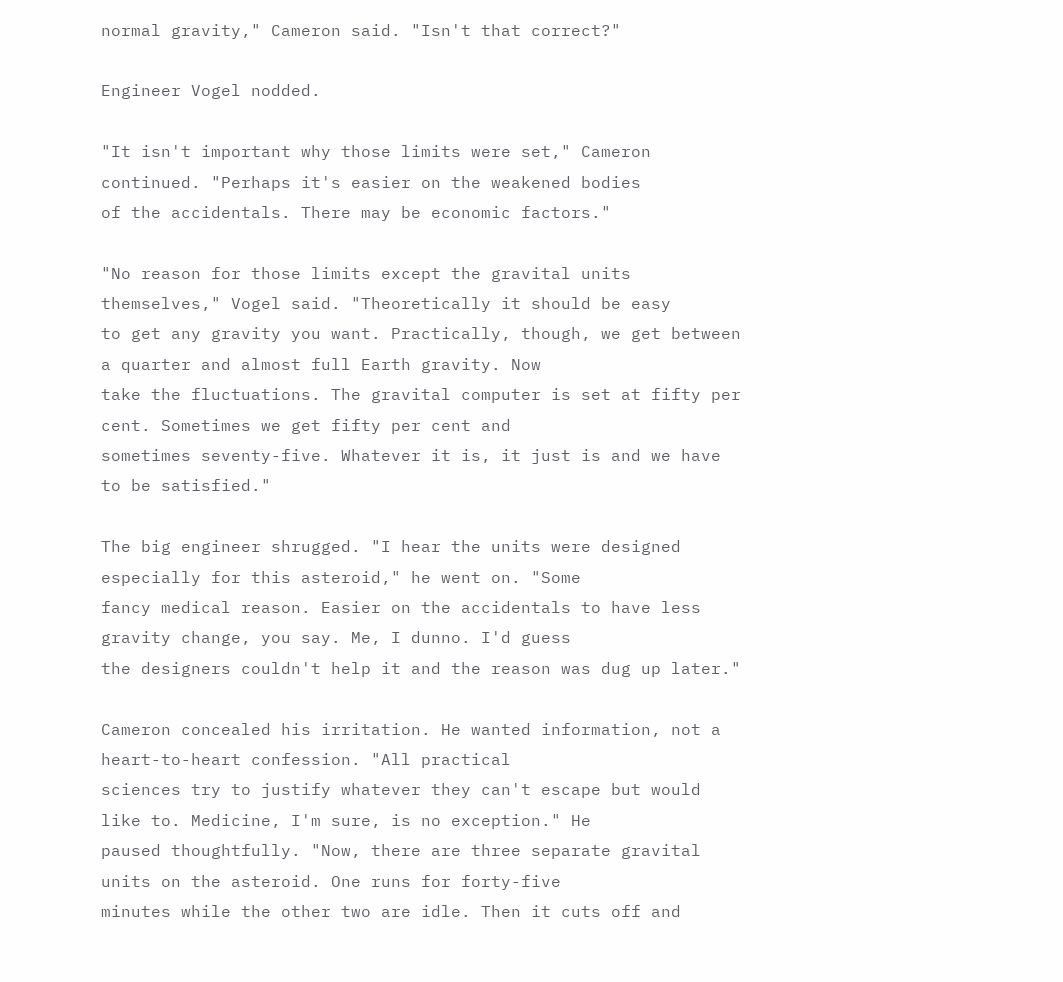normal gravity," Cameron said. "Isn't that correct?"

Engineer Vogel nodded.

"It isn't important why those limits were set," Cameron continued. "Perhaps it's easier on the weakened bodies
of the accidentals. There may be economic factors."

"No reason for those limits except the gravital units themselves," Vogel said. "Theoretically it should be easy
to get any gravity you want. Practically, though, we get between a quarter and almost full Earth gravity. Now
take the fluctuations. The gravital computer is set at fifty per cent. Sometimes we get fifty per cent and
sometimes seventy-five. Whatever it is, it just is and we have to be satisfied."

The big engineer shrugged. "I hear the units were designed especially for this asteroid," he went on. "Some
fancy medical reason. Easier on the accidentals to have less gravity change, you say. Me, I dunno. I'd guess
the designers couldn't help it and the reason was dug up later."

Cameron concealed his irritation. He wanted information, not a heart-to-heart confession. "All practical
sciences try to justify whatever they can't escape but would like to. Medicine, I'm sure, is no exception." He
paused thoughtfully. "Now, there are three separate gravital units on the asteroid. One runs for forty-five
minutes while the other two are idle. Then it cuts off and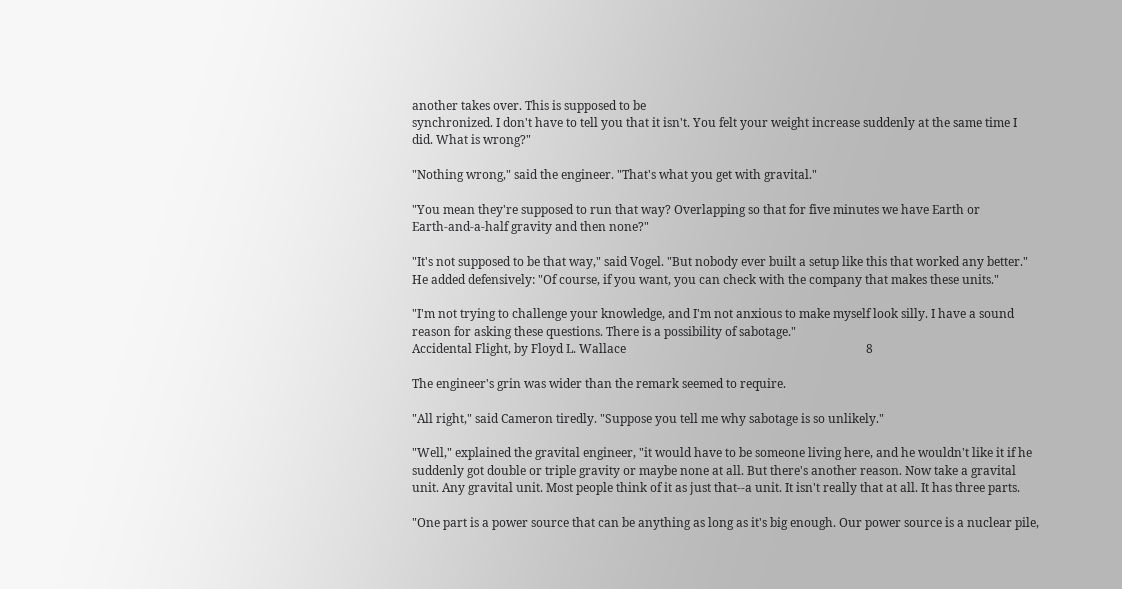another takes over. This is supposed to be
synchronized. I don't have to tell you that it isn't. You felt your weight increase suddenly at the same time I
did. What is wrong?"

"Nothing wrong," said the engineer. "That's what you get with gravital."

"You mean they're supposed to run that way? Overlapping so that for five minutes we have Earth or
Earth-and-a-half gravity and then none?"

"It's not supposed to be that way," said Vogel. "But nobody ever built a setup like this that worked any better."
He added defensively: "Of course, if you want, you can check with the company that makes these units."

"I'm not trying to challenge your knowledge, and I'm not anxious to make myself look silly. I have a sound
reason for asking these questions. There is a possibility of sabotage."
Accidental Flight, by Floyd L. Wallace                                                                                8

The engineer's grin was wider than the remark seemed to require.

"All right," said Cameron tiredly. "Suppose you tell me why sabotage is so unlikely."

"Well," explained the gravital engineer, "it would have to be someone living here, and he wouldn't like it if he
suddenly got double or triple gravity or maybe none at all. But there's another reason. Now take a gravital
unit. Any gravital unit. Most people think of it as just that--a unit. It isn't really that at all. It has three parts.

"One part is a power source that can be anything as long as it's big enough. Our power source is a nuclear pile,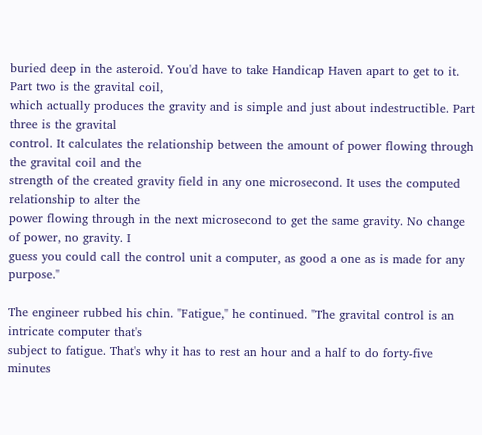buried deep in the asteroid. You'd have to take Handicap Haven apart to get to it. Part two is the gravital coil,
which actually produces the gravity and is simple and just about indestructible. Part three is the gravital
control. It calculates the relationship between the amount of power flowing through the gravital coil and the
strength of the created gravity field in any one microsecond. It uses the computed relationship to alter the
power flowing through in the next microsecond to get the same gravity. No change of power, no gravity. I
guess you could call the control unit a computer, as good a one as is made for any purpose."

The engineer rubbed his chin. "Fatigue," he continued. "The gravital control is an intricate computer that's
subject to fatigue. That's why it has to rest an hour and a half to do forty-five minutes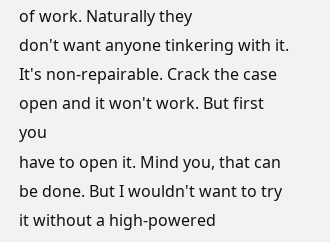of work. Naturally they
don't want anyone tinkering with it. It's non-repairable. Crack the case open and it won't work. But first you
have to open it. Mind you, that can be done. But I wouldn't want to try it without a high-powered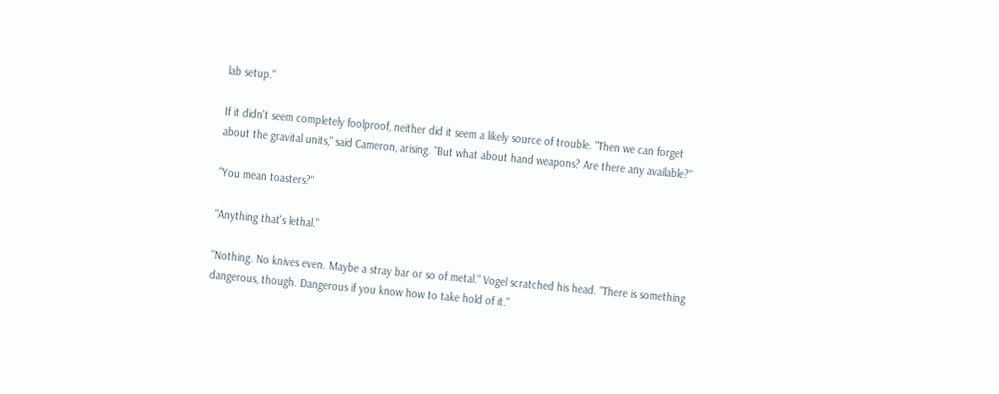lab setup."

If it didn't seem completely foolproof, neither did it seem a likely source of trouble. "Then we can forget
about the gravital units," said Cameron, arising. "But what about hand weapons? Are there any available?"

"You mean toasters?"

"Anything that's lethal."

"Nothing. No knives even. Maybe a stray bar or so of metal." Vogel scratched his head. "There is something
dangerous, though. Dangerous if you know how to take hold of it."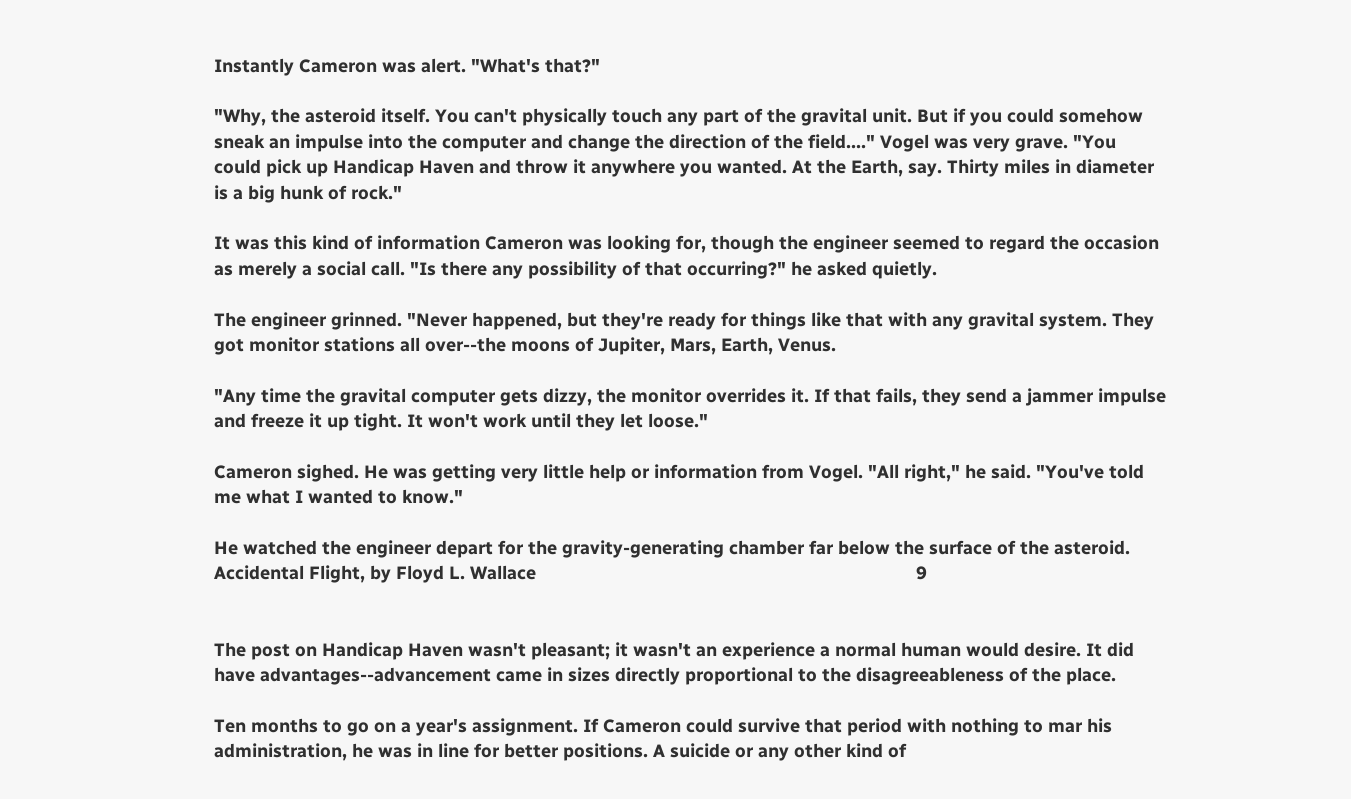Instantly Cameron was alert. "What's that?"

"Why, the asteroid itself. You can't physically touch any part of the gravital unit. But if you could somehow
sneak an impulse into the computer and change the direction of the field...." Vogel was very grave. "You
could pick up Handicap Haven and throw it anywhere you wanted. At the Earth, say. Thirty miles in diameter
is a big hunk of rock."

It was this kind of information Cameron was looking for, though the engineer seemed to regard the occasion
as merely a social call. "Is there any possibility of that occurring?" he asked quietly.

The engineer grinned. "Never happened, but they're ready for things like that with any gravital system. They
got monitor stations all over--the moons of Jupiter, Mars, Earth, Venus.

"Any time the gravital computer gets dizzy, the monitor overrides it. If that fails, they send a jammer impulse
and freeze it up tight. It won't work until they let loose."

Cameron sighed. He was getting very little help or information from Vogel. "All right," he said. "You've told
me what I wanted to know."

He watched the engineer depart for the gravity-generating chamber far below the surface of the asteroid.
Accidental Flight, by Floyd L. Wallace                                                                            9


The post on Handicap Haven wasn't pleasant; it wasn't an experience a normal human would desire. It did
have advantages--advancement came in sizes directly proportional to the disagreeableness of the place.

Ten months to go on a year's assignment. If Cameron could survive that period with nothing to mar his
administration, he was in line for better positions. A suicide or any other kind of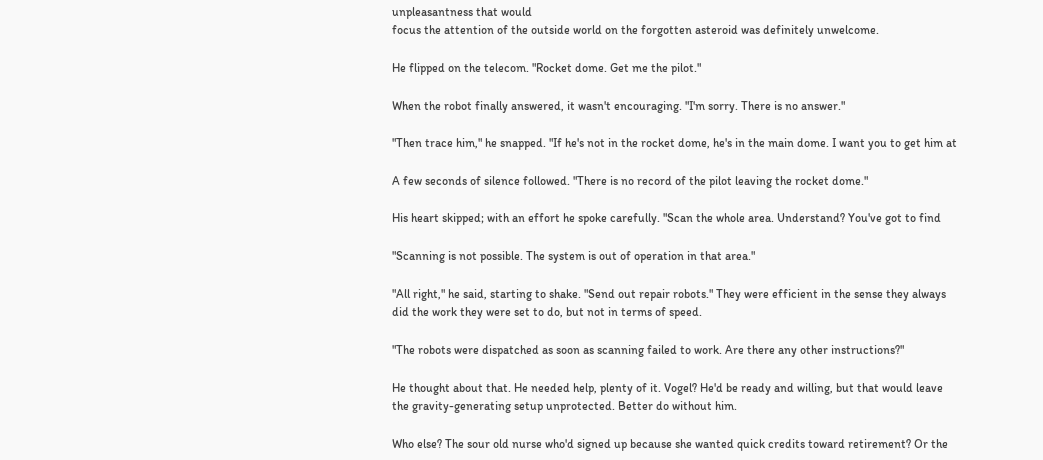unpleasantness that would
focus the attention of the outside world on the forgotten asteroid was definitely unwelcome.

He flipped on the telecom. "Rocket dome. Get me the pilot."

When the robot finally answered, it wasn't encouraging. "I'm sorry. There is no answer."

"Then trace him," he snapped. "If he's not in the rocket dome, he's in the main dome. I want you to get him at

A few seconds of silence followed. "There is no record of the pilot leaving the rocket dome."

His heart skipped; with an effort he spoke carefully. "Scan the whole area. Understand? You've got to find

"Scanning is not possible. The system is out of operation in that area."

"All right," he said, starting to shake. "Send out repair robots." They were efficient in the sense they always
did the work they were set to do, but not in terms of speed.

"The robots were dispatched as soon as scanning failed to work. Are there any other instructions?"

He thought about that. He needed help, plenty of it. Vogel? He'd be ready and willing, but that would leave
the gravity-generating setup unprotected. Better do without him.

Who else? The sour old nurse who'd signed up because she wanted quick credits toward retirement? Or the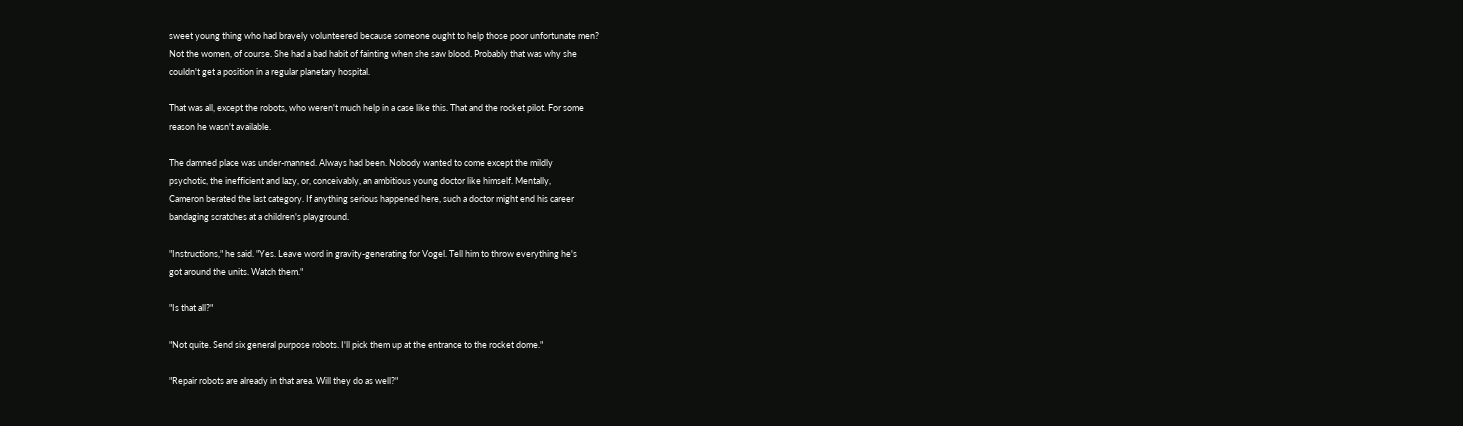sweet young thing who had bravely volunteered because someone ought to help those poor unfortunate men?
Not the women, of course. She had a bad habit of fainting when she saw blood. Probably that was why she
couldn't get a position in a regular planetary hospital.

That was all, except the robots, who weren't much help in a case like this. That and the rocket pilot. For some
reason he wasn't available.

The damned place was under-manned. Always had been. Nobody wanted to come except the mildly
psychotic, the inefficient and lazy, or, conceivably, an ambitious young doctor like himself. Mentally,
Cameron berated the last category. If anything serious happened here, such a doctor might end his career
bandaging scratches at a children's playground.

"Instructions," he said. "Yes. Leave word in gravity-generating for Vogel. Tell him to throw everything he's
got around the units. Watch them."

"Is that all?"

"Not quite. Send six general purpose robots. I'll pick them up at the entrance to the rocket dome."

"Repair robots are already in that area. Will they do as well?"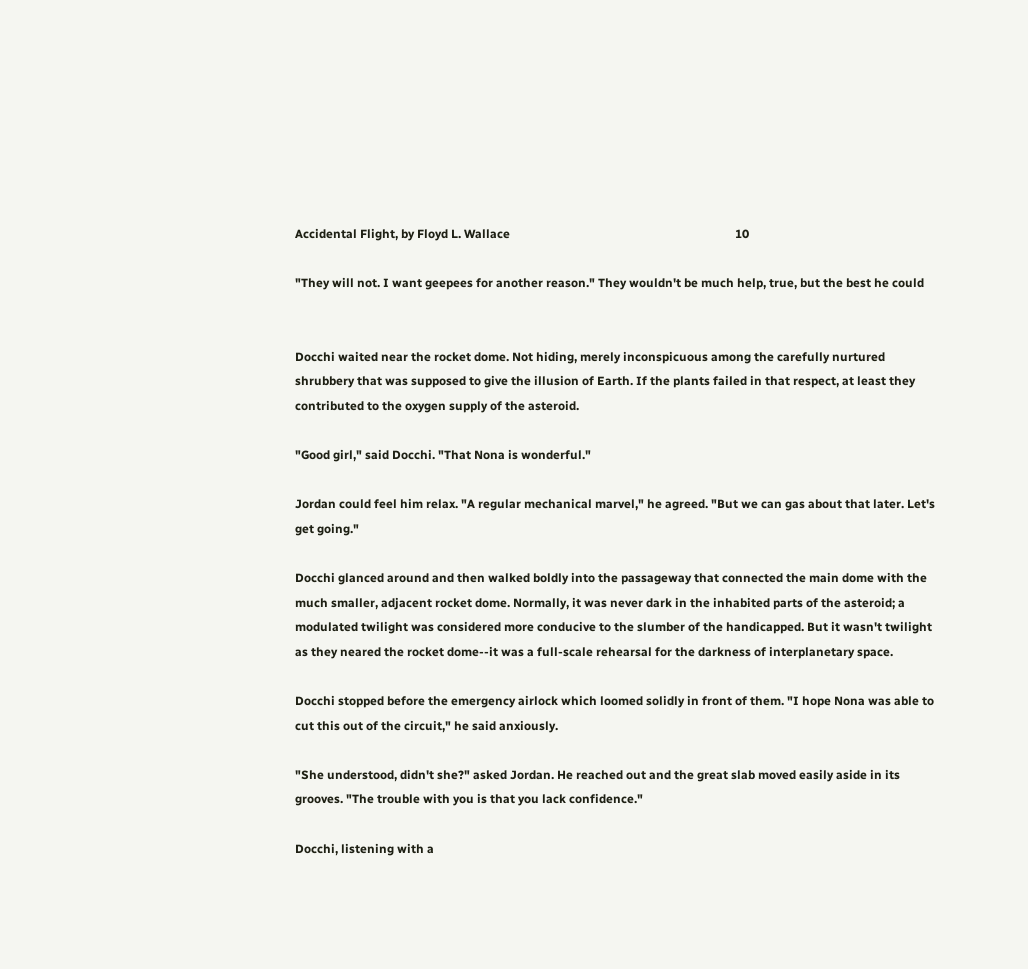Accidental Flight, by Floyd L. Wallace                                                                           10

"They will not. I want geepees for another reason." They wouldn't be much help, true, but the best he could


Docchi waited near the rocket dome. Not hiding, merely inconspicuous among the carefully nurtured
shrubbery that was supposed to give the illusion of Earth. If the plants failed in that respect, at least they
contributed to the oxygen supply of the asteroid.

"Good girl," said Docchi. "That Nona is wonderful."

Jordan could feel him relax. "A regular mechanical marvel," he agreed. "But we can gas about that later. Let's
get going."

Docchi glanced around and then walked boldly into the passageway that connected the main dome with the
much smaller, adjacent rocket dome. Normally, it was never dark in the inhabited parts of the asteroid; a
modulated twilight was considered more conducive to the slumber of the handicapped. But it wasn't twilight
as they neared the rocket dome--it was a full-scale rehearsal for the darkness of interplanetary space.

Docchi stopped before the emergency airlock which loomed solidly in front of them. "I hope Nona was able to
cut this out of the circuit," he said anxiously.

"She understood, didn't she?" asked Jordan. He reached out and the great slab moved easily aside in its
grooves. "The trouble with you is that you lack confidence."

Docchi, listening with a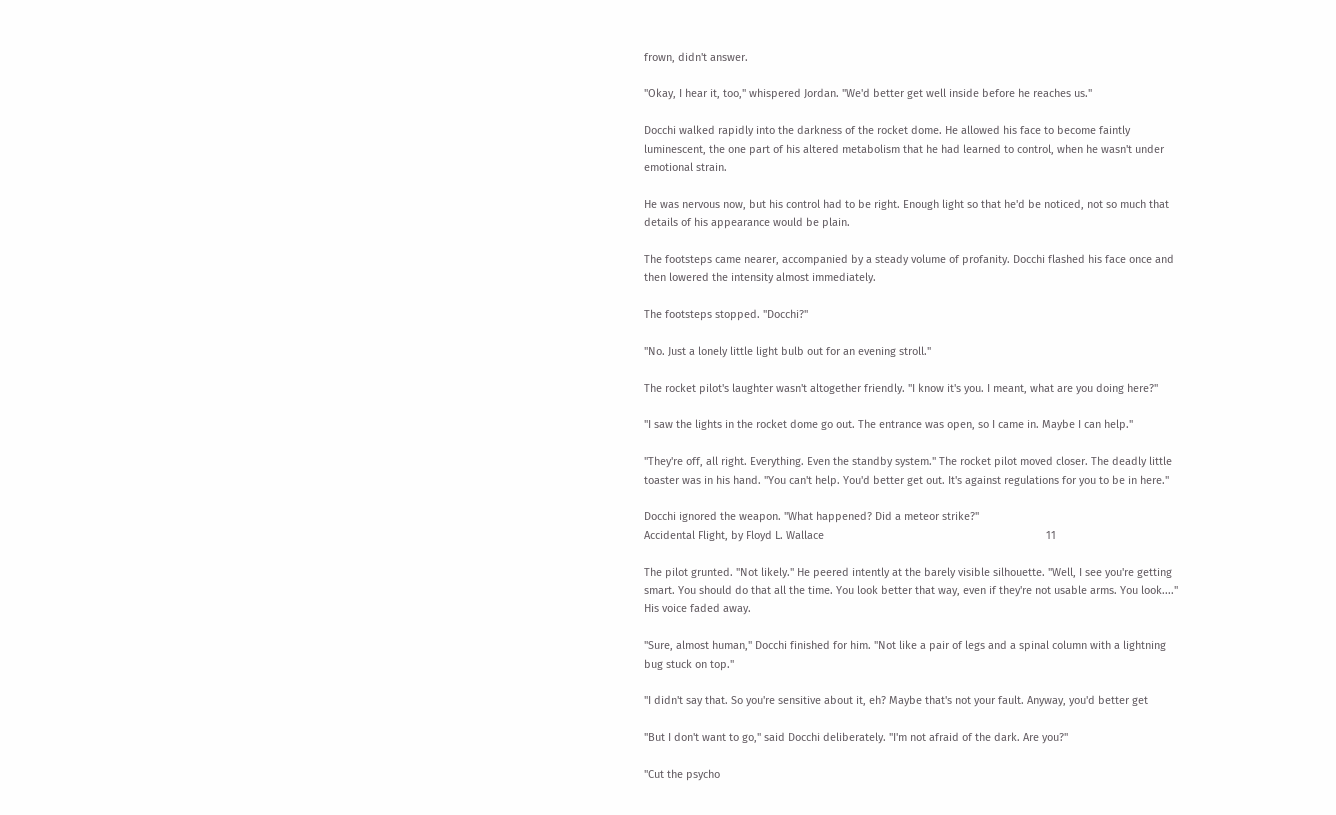frown, didn't answer.

"Okay, I hear it, too," whispered Jordan. "We'd better get well inside before he reaches us."

Docchi walked rapidly into the darkness of the rocket dome. He allowed his face to become faintly
luminescent, the one part of his altered metabolism that he had learned to control, when he wasn't under
emotional strain.

He was nervous now, but his control had to be right. Enough light so that he'd be noticed, not so much that
details of his appearance would be plain.

The footsteps came nearer, accompanied by a steady volume of profanity. Docchi flashed his face once and
then lowered the intensity almost immediately.

The footsteps stopped. "Docchi?"

"No. Just a lonely little light bulb out for an evening stroll."

The rocket pilot's laughter wasn't altogether friendly. "I know it's you. I meant, what are you doing here?"

"I saw the lights in the rocket dome go out. The entrance was open, so I came in. Maybe I can help."

"They're off, all right. Everything. Even the standby system." The rocket pilot moved closer. The deadly little
toaster was in his hand. "You can't help. You'd better get out. It's against regulations for you to be in here."

Docchi ignored the weapon. "What happened? Did a meteor strike?"
Accidental Flight, by Floyd L. Wallace                                                                          11

The pilot grunted. "Not likely." He peered intently at the barely visible silhouette. "Well, I see you're getting
smart. You should do that all the time. You look better that way, even if they're not usable arms. You look...."
His voice faded away.

"Sure, almost human," Docchi finished for him. "Not like a pair of legs and a spinal column with a lightning
bug stuck on top."

"I didn't say that. So you're sensitive about it, eh? Maybe that's not your fault. Anyway, you'd better get

"But I don't want to go," said Docchi deliberately. "I'm not afraid of the dark. Are you?"

"Cut the psycho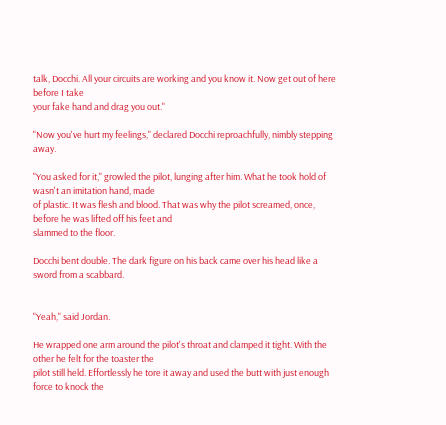talk, Docchi. All your circuits are working and you know it. Now get out of here before I take
your fake hand and drag you out."

"Now you've hurt my feelings," declared Docchi reproachfully, nimbly stepping away.

"You asked for it," growled the pilot, lunging after him. What he took hold of wasn't an imitation hand, made
of plastic. It was flesh and blood. That was why the pilot screamed, once, before he was lifted off his feet and
slammed to the floor.

Docchi bent double. The dark figure on his back came over his head like a sword from a scabbard.


"Yeah," said Jordan.

He wrapped one arm around the pilot's throat and clamped it tight. With the other he felt for the toaster the
pilot still held. Effortlessly he tore it away and used the butt with just enough force to knock the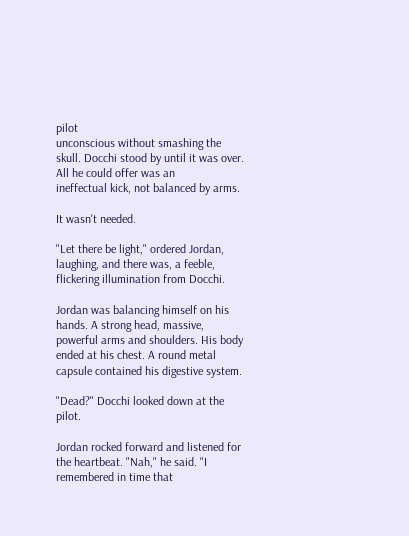pilot
unconscious without smashing the skull. Docchi stood by until it was over. All he could offer was an
ineffectual kick, not balanced by arms.

It wasn't needed.

"Let there be light," ordered Jordan, laughing, and there was, a feeble, flickering illumination from Docchi.

Jordan was balancing himself on his hands. A strong head, massive, powerful arms and shoulders. His body
ended at his chest. A round metal capsule contained his digestive system.

"Dead?" Docchi looked down at the pilot.

Jordan rocked forward and listened for the heartbeat. "Nah," he said. "I remembered in time that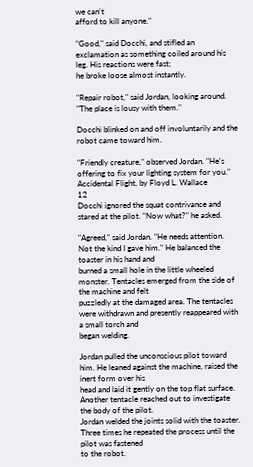we can't
afford to kill anyone."

"Good," said Docchi, and stifled an exclamation as something coiled around his leg. His reactions were fast;
he broke loose almost instantly.

"Repair robot," said Jordan, looking around. "The place is lousy with them."

Docchi blinked on and off involuntarily and the robot came toward him.

"Friendly creature," observed Jordan. "He's offering to fix your lighting system for you."
Accidental Flight, by Floyd L. Wallace                                                                           12
Docchi ignored the squat contrivance and stared at the pilot. "Now what?" he asked.

"Agreed," said Jordan. "He needs attention. Not the kind I gave him." He balanced the toaster in his hand and
burned a small hole in the little wheeled monster. Tentacles emerged from the side of the machine and felt
puzzledly at the damaged area. The tentacles were withdrawn and presently reappeared with a small torch and
began welding.

Jordan pulled the unconscious pilot toward him. He leaned against the machine, raised the inert form over his
head and laid it gently on the top flat surface. Another tentacle reached out to investigate the body of the pilot.
Jordan welded the joints solid with the toaster. Three times he repeated the process until the pilot was fastened
to the robot.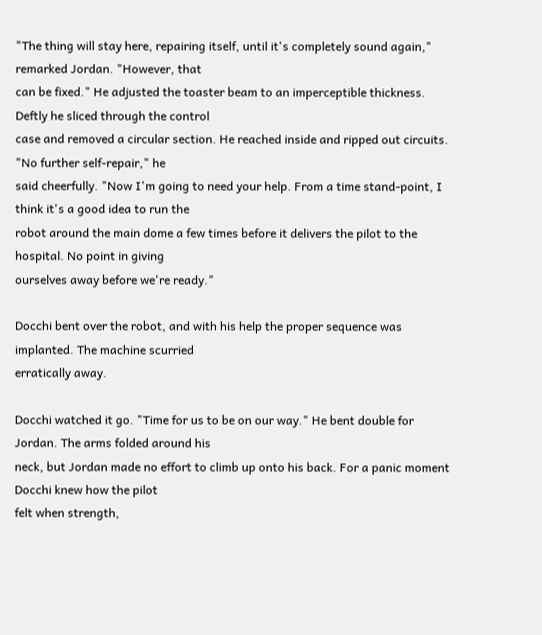"The thing will stay here, repairing itself, until it's completely sound again," remarked Jordan. "However, that
can be fixed." He adjusted the toaster beam to an imperceptible thickness. Deftly he sliced through the control
case and removed a circular section. He reached inside and ripped out circuits. "No further self-repair," he
said cheerfully. "Now I'm going to need your help. From a time stand-point, I think it's a good idea to run the
robot around the main dome a few times before it delivers the pilot to the hospital. No point in giving
ourselves away before we're ready."

Docchi bent over the robot, and with his help the proper sequence was implanted. The machine scurried
erratically away.

Docchi watched it go. "Time for us to be on our way." He bent double for Jordan. The arms folded around his
neck, but Jordan made no effort to climb up onto his back. For a panic moment Docchi knew how the pilot
felt when strength,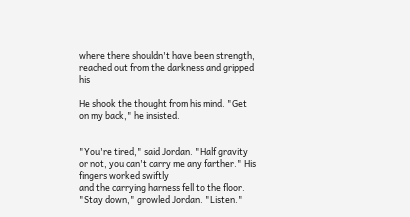where there shouldn't have been strength, reached out from the darkness and gripped his

He shook the thought from his mind. "Get on my back," he insisted.


"You're tired," said Jordan. "Half gravity or not, you can't carry me any farther." His fingers worked swiftly
and the carrying harness fell to the floor. "Stay down," growled Jordan. "Listen."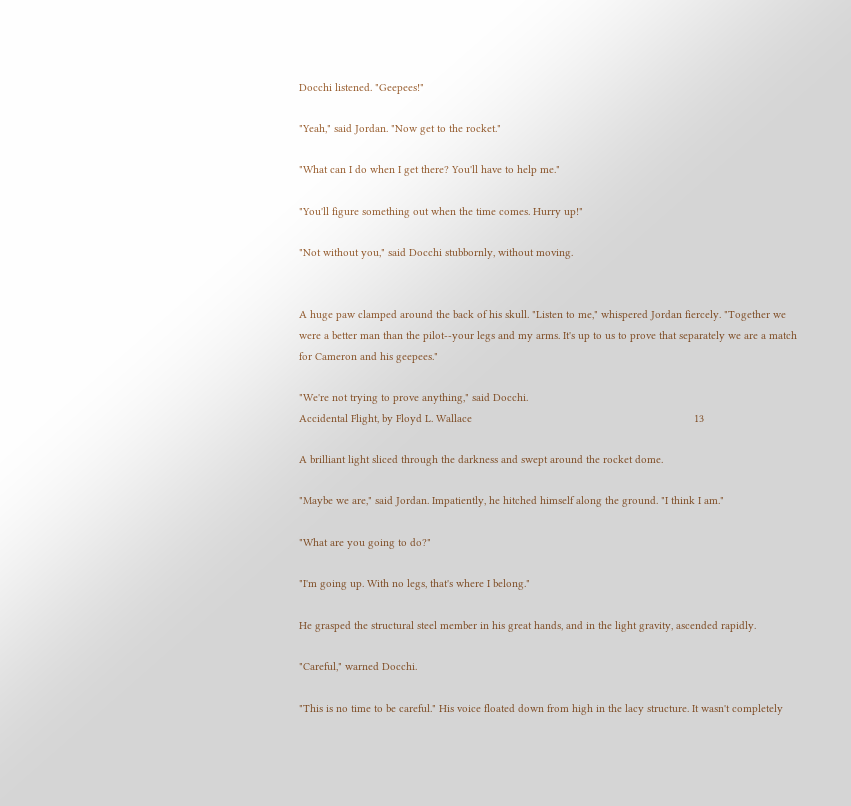Docchi listened. "Geepees!"

"Yeah," said Jordan. "Now get to the rocket."

"What can I do when I get there? You'll have to help me."

"You'll figure something out when the time comes. Hurry up!"

"Not without you," said Docchi stubbornly, without moving.


A huge paw clamped around the back of his skull. "Listen to me," whispered Jordan fiercely. "Together we
were a better man than the pilot--your legs and my arms. It's up to us to prove that separately we are a match
for Cameron and his geepees."

"We're not trying to prove anything," said Docchi.
Accidental Flight, by Floyd L. Wallace                                                                          13

A brilliant light sliced through the darkness and swept around the rocket dome.

"Maybe we are," said Jordan. Impatiently, he hitched himself along the ground. "I think I am."

"What are you going to do?"

"I'm going up. With no legs, that's where I belong."

He grasped the structural steel member in his great hands, and in the light gravity, ascended rapidly.

"Careful," warned Docchi.

"This is no time to be careful." His voice floated down from high in the lacy structure. It wasn't completely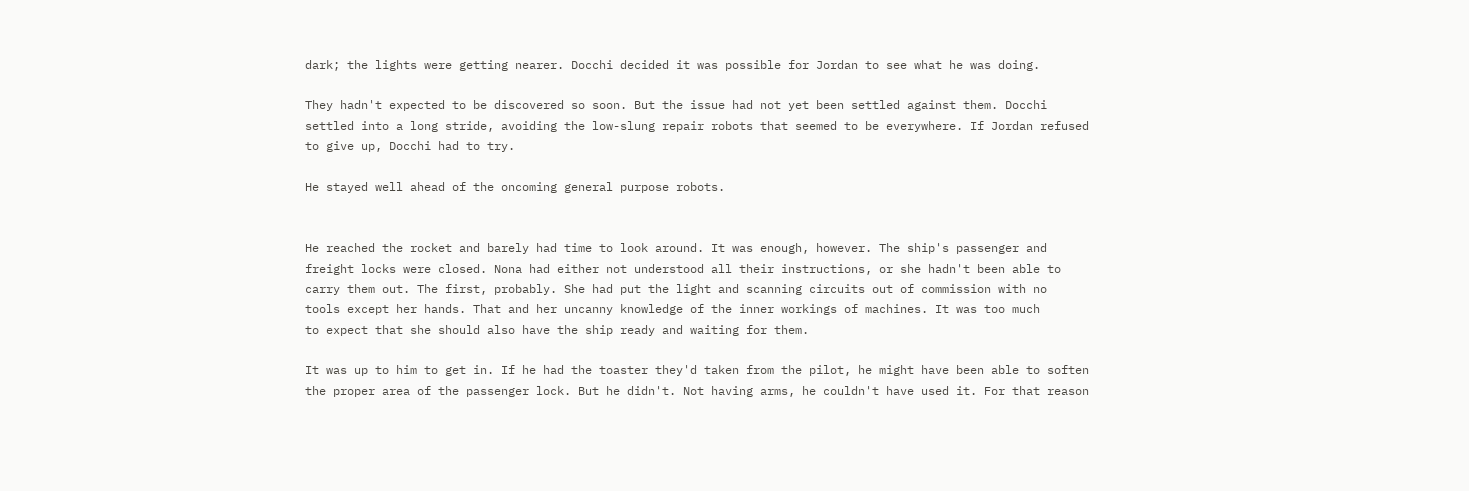dark; the lights were getting nearer. Docchi decided it was possible for Jordan to see what he was doing.

They hadn't expected to be discovered so soon. But the issue had not yet been settled against them. Docchi
settled into a long stride, avoiding the low-slung repair robots that seemed to be everywhere. If Jordan refused
to give up, Docchi had to try.

He stayed well ahead of the oncoming general purpose robots.


He reached the rocket and barely had time to look around. It was enough, however. The ship's passenger and
freight locks were closed. Nona had either not understood all their instructions, or she hadn't been able to
carry them out. The first, probably. She had put the light and scanning circuits out of commission with no
tools except her hands. That and her uncanny knowledge of the inner workings of machines. It was too much
to expect that she should also have the ship ready and waiting for them.

It was up to him to get in. If he had the toaster they'd taken from the pilot, he might have been able to soften
the proper area of the passenger lock. But he didn't. Not having arms, he couldn't have used it. For that reason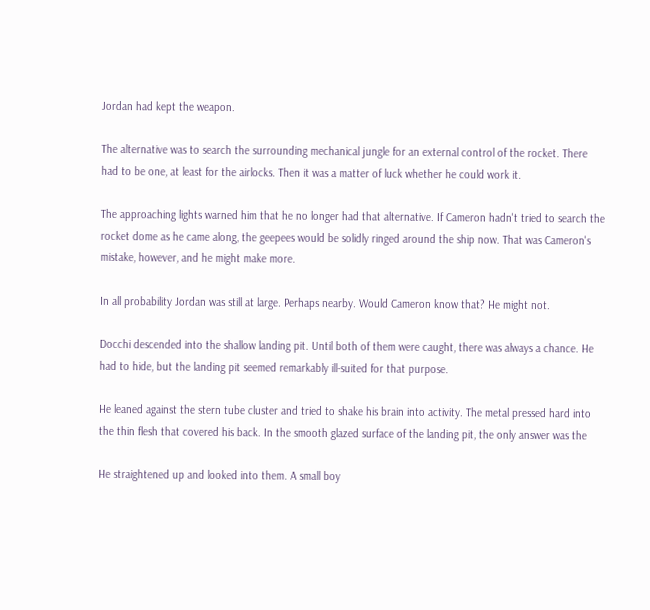Jordan had kept the weapon.

The alternative was to search the surrounding mechanical jungle for an external control of the rocket. There
had to be one, at least for the airlocks. Then it was a matter of luck whether he could work it.

The approaching lights warned him that he no longer had that alternative. If Cameron hadn't tried to search the
rocket dome as he came along, the geepees would be solidly ringed around the ship now. That was Cameron's
mistake, however, and he might make more.

In all probability Jordan was still at large. Perhaps nearby. Would Cameron know that? He might not.

Docchi descended into the shallow landing pit. Until both of them were caught, there was always a chance. He
had to hide, but the landing pit seemed remarkably ill-suited for that purpose.

He leaned against the stern tube cluster and tried to shake his brain into activity. The metal pressed hard into
the thin flesh that covered his back. In the smooth glazed surface of the landing pit, the only answer was the

He straightened up and looked into them. A small boy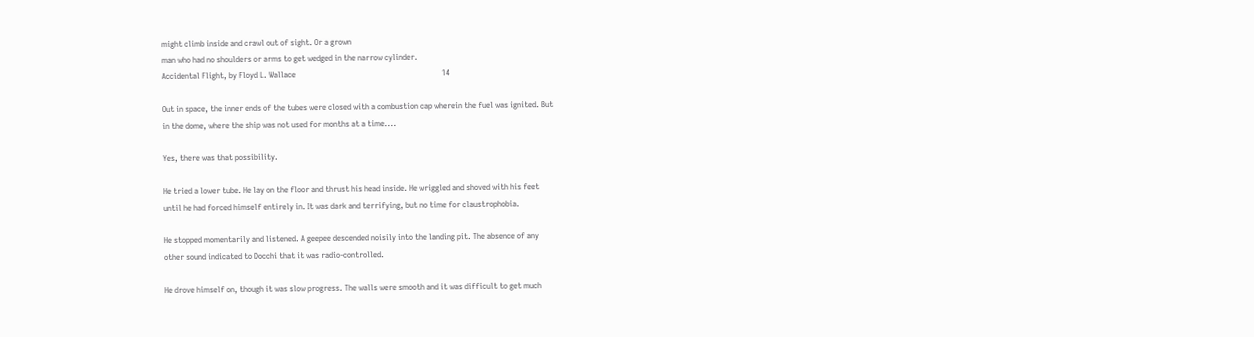might climb inside and crawl out of sight. Or a grown
man who had no shoulders or arms to get wedged in the narrow cylinder.
Accidental Flight, by Floyd L. Wallace                                                                         14

Out in space, the inner ends of the tubes were closed with a combustion cap wherein the fuel was ignited. But
in the dome, where the ship was not used for months at a time....

Yes, there was that possibility.

He tried a lower tube. He lay on the floor and thrust his head inside. He wriggled and shoved with his feet
until he had forced himself entirely in. It was dark and terrifying, but no time for claustrophobia.

He stopped momentarily and listened. A geepee descended noisily into the landing pit. The absence of any
other sound indicated to Docchi that it was radio-controlled.

He drove himself on, though it was slow progress. The walls were smooth and it was difficult to get much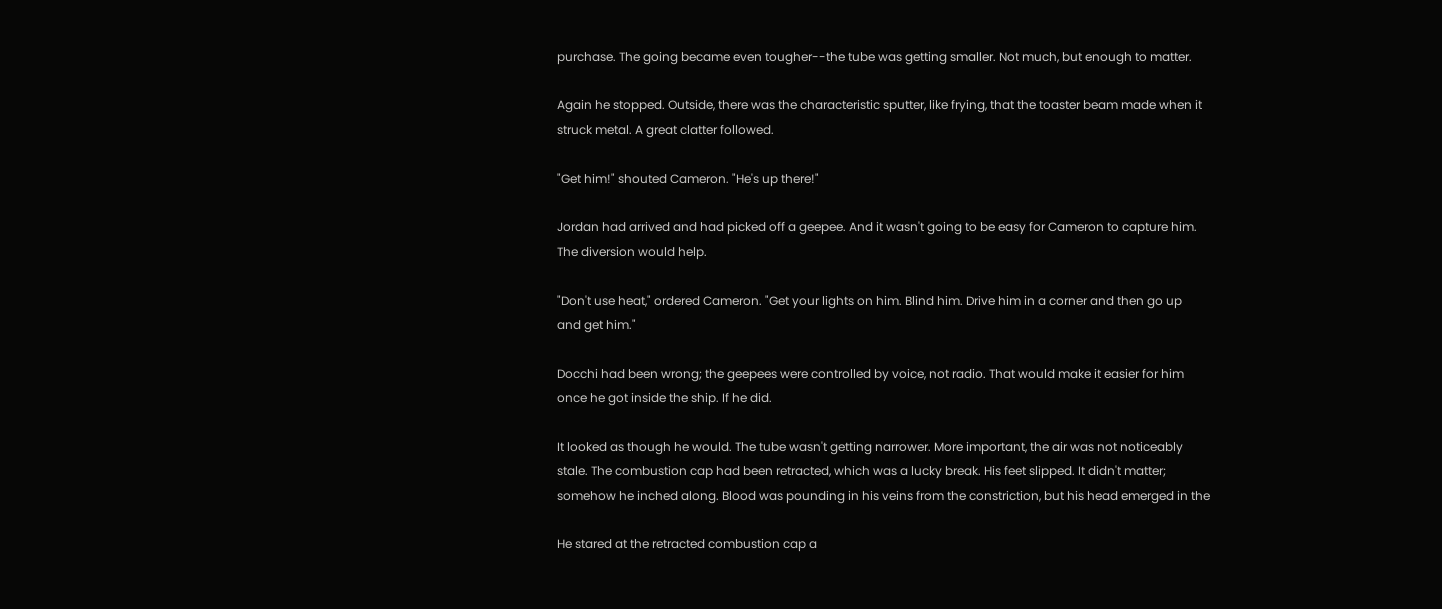purchase. The going became even tougher--the tube was getting smaller. Not much, but enough to matter.

Again he stopped. Outside, there was the characteristic sputter, like frying, that the toaster beam made when it
struck metal. A great clatter followed.

"Get him!" shouted Cameron. "He's up there!"

Jordan had arrived and had picked off a geepee. And it wasn't going to be easy for Cameron to capture him.
The diversion would help.

"Don't use heat," ordered Cameron. "Get your lights on him. Blind him. Drive him in a corner and then go up
and get him."

Docchi had been wrong; the geepees were controlled by voice, not radio. That would make it easier for him
once he got inside the ship. If he did.

It looked as though he would. The tube wasn't getting narrower. More important, the air was not noticeably
stale. The combustion cap had been retracted, which was a lucky break. His feet slipped. It didn't matter;
somehow he inched along. Blood was pounding in his veins from the constriction, but his head emerged in the

He stared at the retracted combustion cap a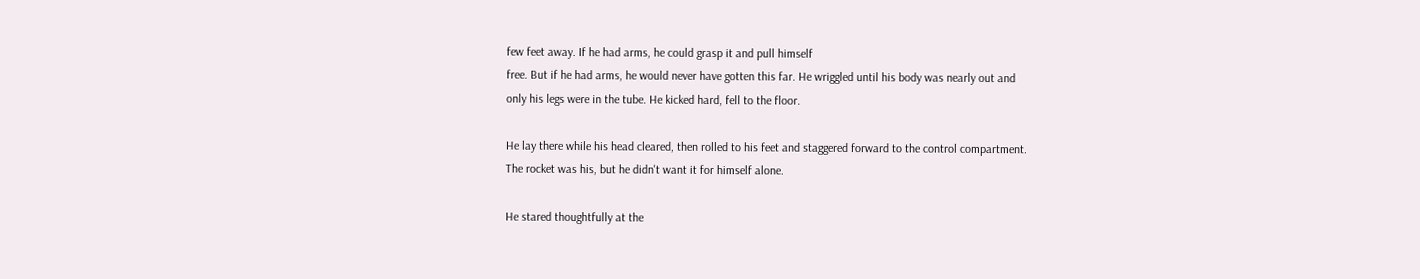few feet away. If he had arms, he could grasp it and pull himself
free. But if he had arms, he would never have gotten this far. He wriggled until his body was nearly out and
only his legs were in the tube. He kicked hard, fell to the floor.

He lay there while his head cleared, then rolled to his feet and staggered forward to the control compartment.
The rocket was his, but he didn't want it for himself alone.

He stared thoughtfully at the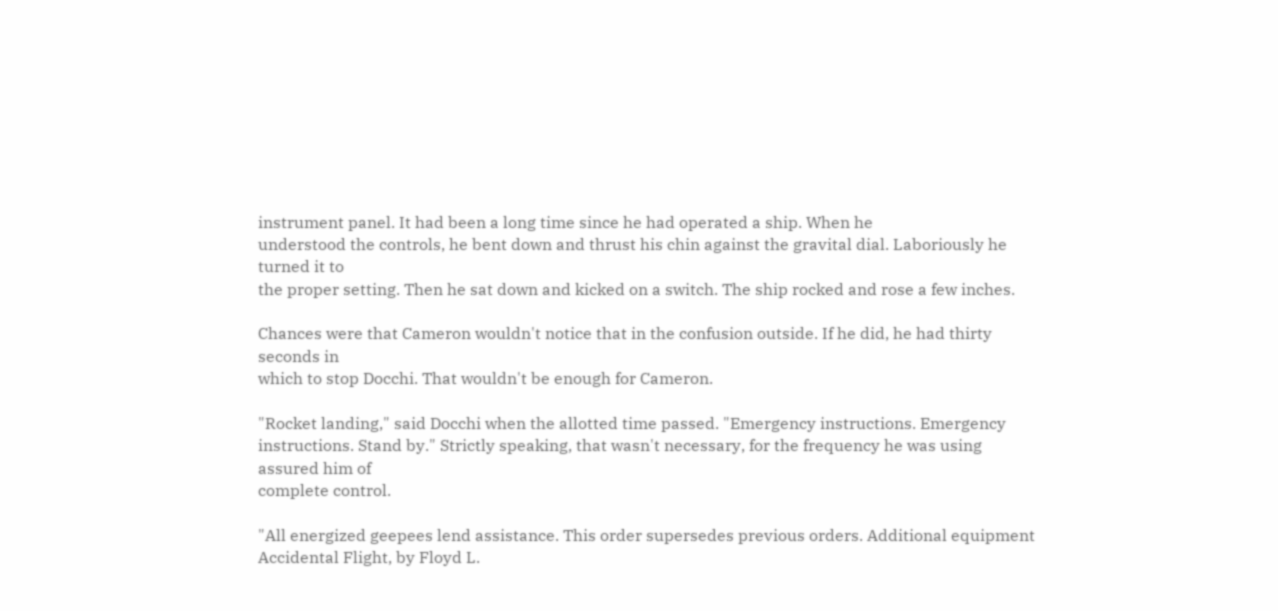instrument panel. It had been a long time since he had operated a ship. When he
understood the controls, he bent down and thrust his chin against the gravital dial. Laboriously he turned it to
the proper setting. Then he sat down and kicked on a switch. The ship rocked and rose a few inches.

Chances were that Cameron wouldn't notice that in the confusion outside. If he did, he had thirty seconds in
which to stop Docchi. That wouldn't be enough for Cameron.

"Rocket landing," said Docchi when the allotted time passed. "Emergency instructions. Emergency
instructions. Stand by." Strictly speaking, that wasn't necessary, for the frequency he was using assured him of
complete control.

"All energized geepees lend assistance. This order supersedes previous orders. Additional equipment
Accidental Flight, by Floyd L.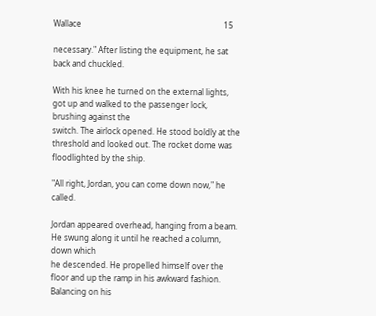Wallace                                                                       15

necessary." After listing the equipment, he sat back and chuckled.

With his knee he turned on the external lights, got up and walked to the passenger lock, brushing against the
switch. The airlock opened. He stood boldly at the threshold and looked out. The rocket dome was
floodlighted by the ship.

"All right, Jordan, you can come down now," he called.

Jordan appeared overhead, hanging from a beam. He swung along it until he reached a column, down which
he descended. He propelled himself over the floor and up the ramp in his awkward fashion. Balancing on his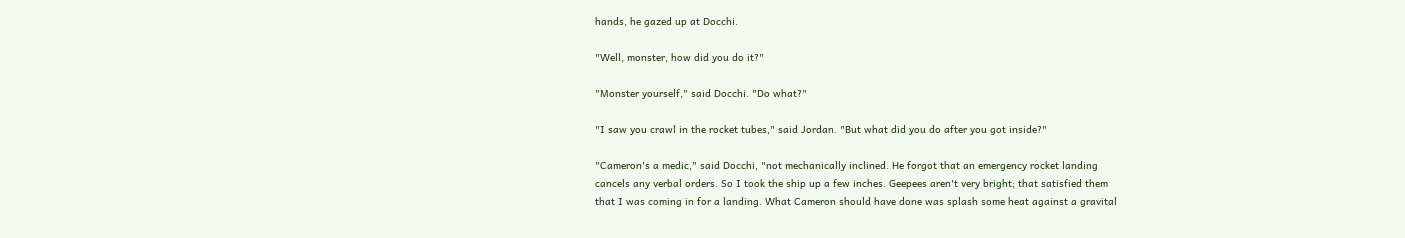hands, he gazed up at Docchi.

"Well, monster, how did you do it?"

"Monster yourself," said Docchi. "Do what?"

"I saw you crawl in the rocket tubes," said Jordan. "But what did you do after you got inside?"

"Cameron's a medic," said Docchi, "not mechanically inclined. He forgot that an emergency rocket landing
cancels any verbal orders. So I took the ship up a few inches. Geepees aren't very bright; that satisfied them
that I was coming in for a landing. What Cameron should have done was splash some heat against a gravital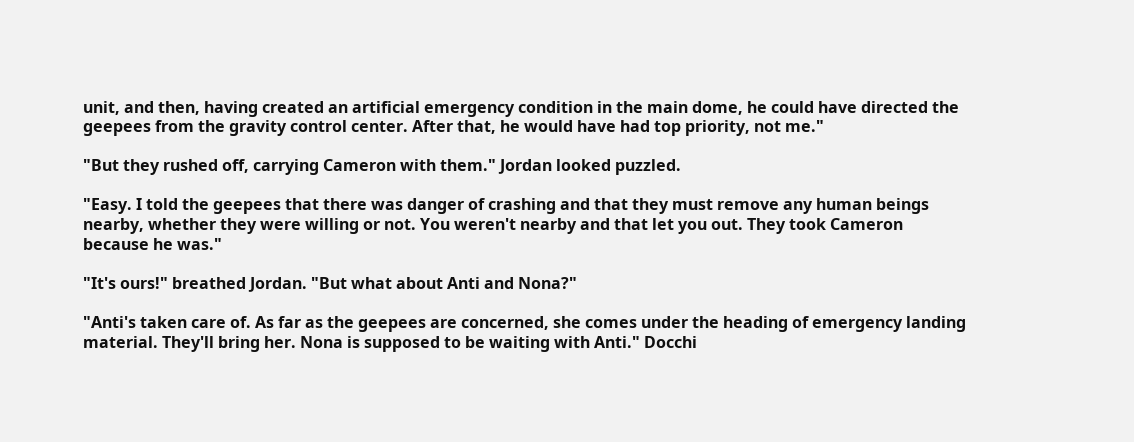unit, and then, having created an artificial emergency condition in the main dome, he could have directed the
geepees from the gravity control center. After that, he would have had top priority, not me."

"But they rushed off, carrying Cameron with them." Jordan looked puzzled.

"Easy. I told the geepees that there was danger of crashing and that they must remove any human beings
nearby, whether they were willing or not. You weren't nearby and that let you out. They took Cameron
because he was."

"It's ours!" breathed Jordan. "But what about Anti and Nona?"

"Anti's taken care of. As far as the geepees are concerned, she comes under the heading of emergency landing
material. They'll bring her. Nona is supposed to be waiting with Anti." Docchi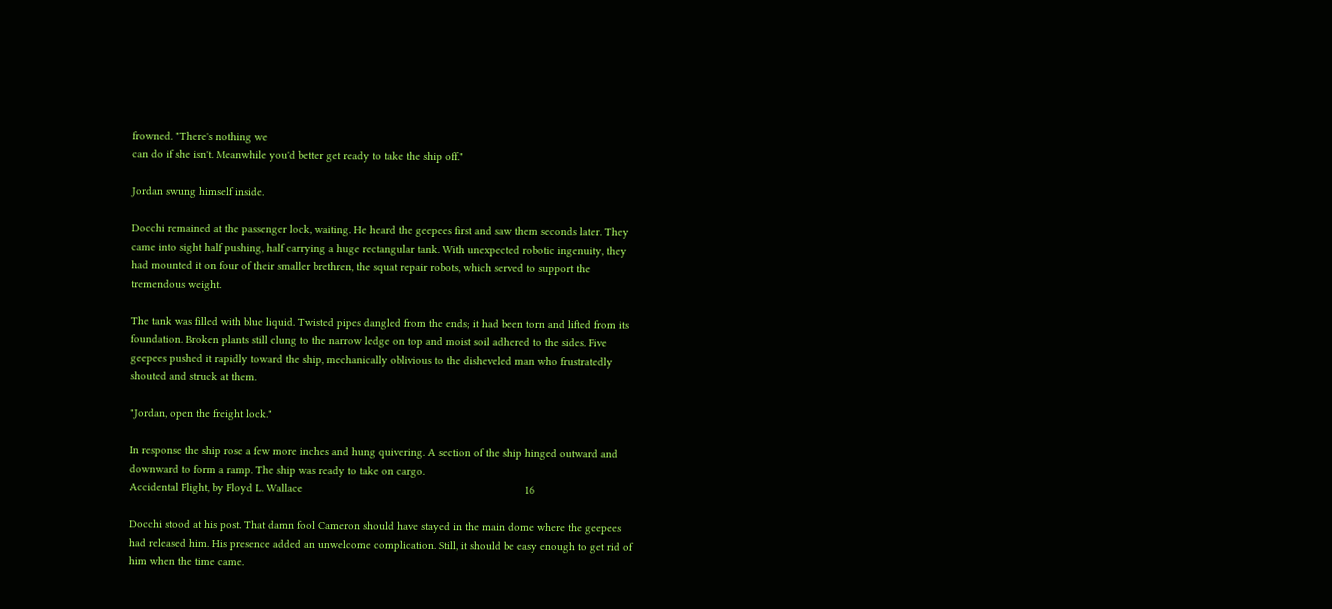frowned. "There's nothing we
can do if she isn't. Meanwhile you'd better get ready to take the ship off."

Jordan swung himself inside.

Docchi remained at the passenger lock, waiting. He heard the geepees first and saw them seconds later. They
came into sight half pushing, half carrying a huge rectangular tank. With unexpected robotic ingenuity, they
had mounted it on four of their smaller brethren, the squat repair robots, which served to support the
tremendous weight.

The tank was filled with blue liquid. Twisted pipes dangled from the ends; it had been torn and lifted from its
foundation. Broken plants still clung to the narrow ledge on top and moist soil adhered to the sides. Five
geepees pushed it rapidly toward the ship, mechanically oblivious to the disheveled man who frustratedly
shouted and struck at them.

"Jordan, open the freight lock."

In response the ship rose a few more inches and hung quivering. A section of the ship hinged outward and
downward to form a ramp. The ship was ready to take on cargo.
Accidental Flight, by Floyd L. Wallace                                                                          16

Docchi stood at his post. That damn fool Cameron should have stayed in the main dome where the geepees
had released him. His presence added an unwelcome complication. Still, it should be easy enough to get rid of
him when the time came.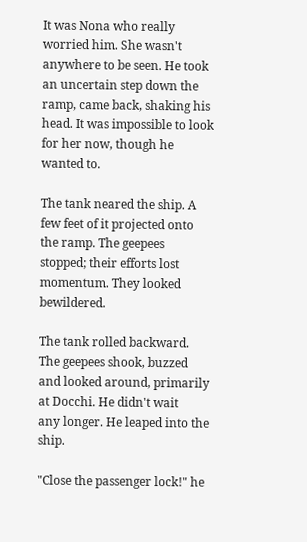It was Nona who really worried him. She wasn't anywhere to be seen. He took an uncertain step down the
ramp, came back, shaking his head. It was impossible to look for her now, though he wanted to.

The tank neared the ship. A few feet of it projected onto the ramp. The geepees stopped; their efforts lost
momentum. They looked bewildered.

The tank rolled backward. The geepees shook, buzzed and looked around, primarily at Docchi. He didn't wait
any longer. He leaped into the ship.

"Close the passenger lock!" he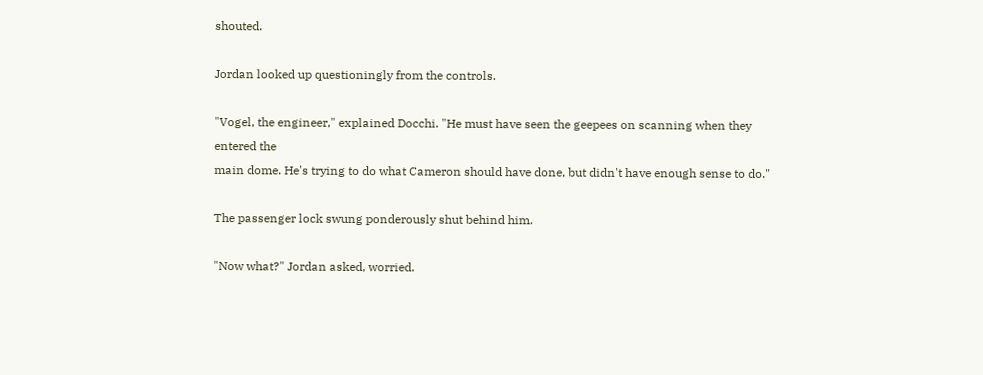shouted.

Jordan looked up questioningly from the controls.

"Vogel, the engineer," explained Docchi. "He must have seen the geepees on scanning when they entered the
main dome. He's trying to do what Cameron should have done, but didn't have enough sense to do."

The passenger lock swung ponderously shut behind him.

"Now what?" Jordan asked, worried.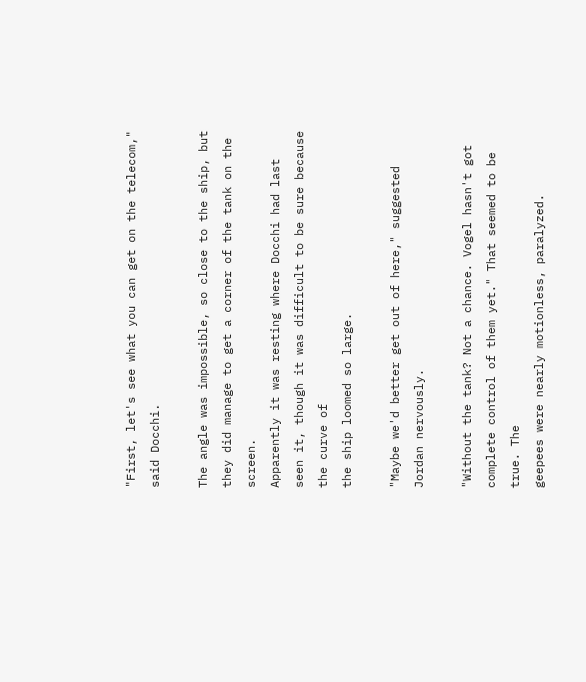"First, let's see what you can get on the telecom," said Docchi.

The angle was impossible, so close to the ship, but they did manage to get a corner of the tank on the screen.
Apparently it was resting where Docchi had last seen it, though it was difficult to be sure because the curve of
the ship loomed so large.

"Maybe we'd better get out of here," suggested Jordan nervously.

"Without the tank? Not a chance. Vogel hasn't got complete control of them yet." That seemed to be true. The
geepees were nearly motionless, paralyzed.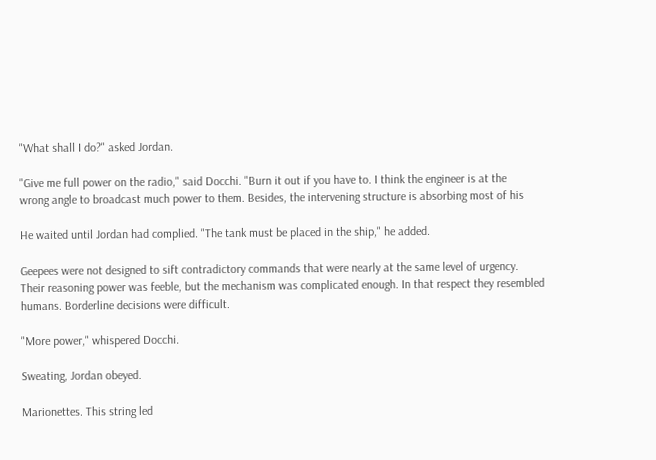"What shall I do?" asked Jordan.

"Give me full power on the radio," said Docchi. "Burn it out if you have to. I think the engineer is at the
wrong angle to broadcast much power to them. Besides, the intervening structure is absorbing most of his

He waited until Jordan had complied. "The tank must be placed in the ship," he added.

Geepees were not designed to sift contradictory commands that were nearly at the same level of urgency.
Their reasoning power was feeble, but the mechanism was complicated enough. In that respect they resembled
humans. Borderline decisions were difficult.

"More power," whispered Docchi.

Sweating, Jordan obeyed.

Marionettes. This string led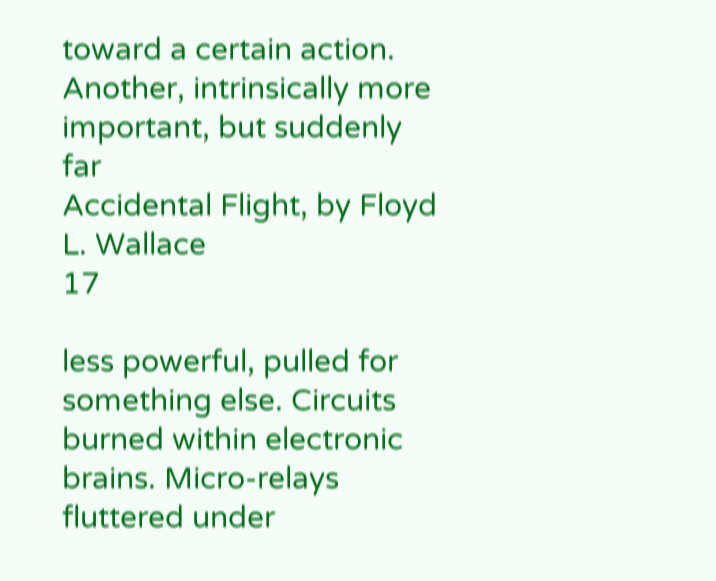toward a certain action. Another, intrinsically more important, but suddenly far
Accidental Flight, by Floyd L. Wallace                                                                            17

less powerful, pulled for something else. Circuits burned within electronic brains. Micro-relays fluttered under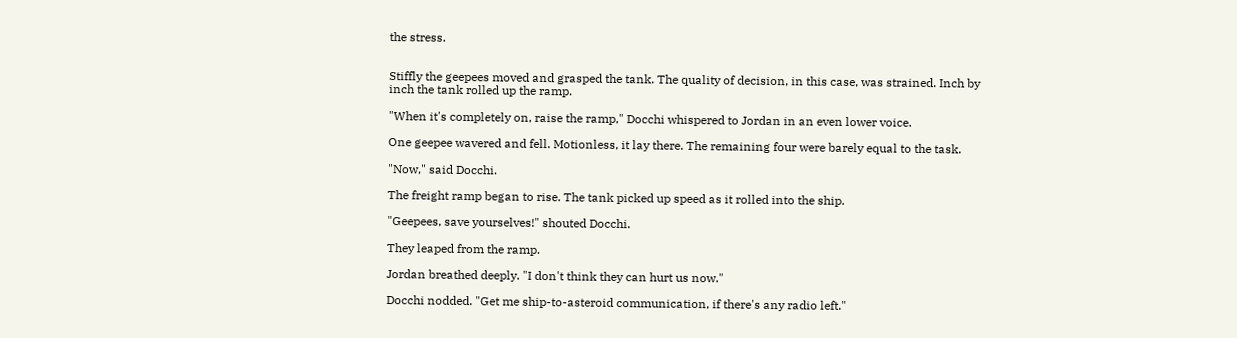the stress.


Stiffly the geepees moved and grasped the tank. The quality of decision, in this case, was strained. Inch by
inch the tank rolled up the ramp.

"When it's completely on, raise the ramp," Docchi whispered to Jordan in an even lower voice.

One geepee wavered and fell. Motionless, it lay there. The remaining four were barely equal to the task.

"Now," said Docchi.

The freight ramp began to rise. The tank picked up speed as it rolled into the ship.

"Geepees, save yourselves!" shouted Docchi.

They leaped from the ramp.

Jordan breathed deeply. "I don't think they can hurt us now."

Docchi nodded. "Get me ship-to-asteroid communication, if there's any radio left."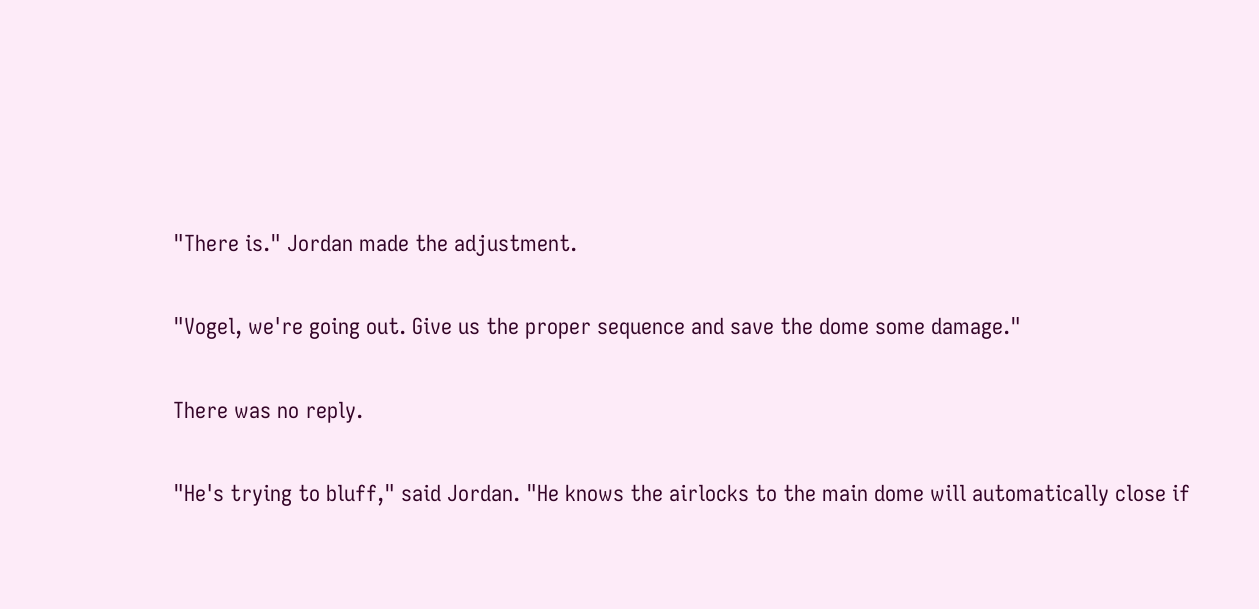"There is." Jordan made the adjustment.

"Vogel, we're going out. Give us the proper sequence and save the dome some damage."

There was no reply.

"He's trying to bluff," said Jordan. "He knows the airlocks to the main dome will automatically close if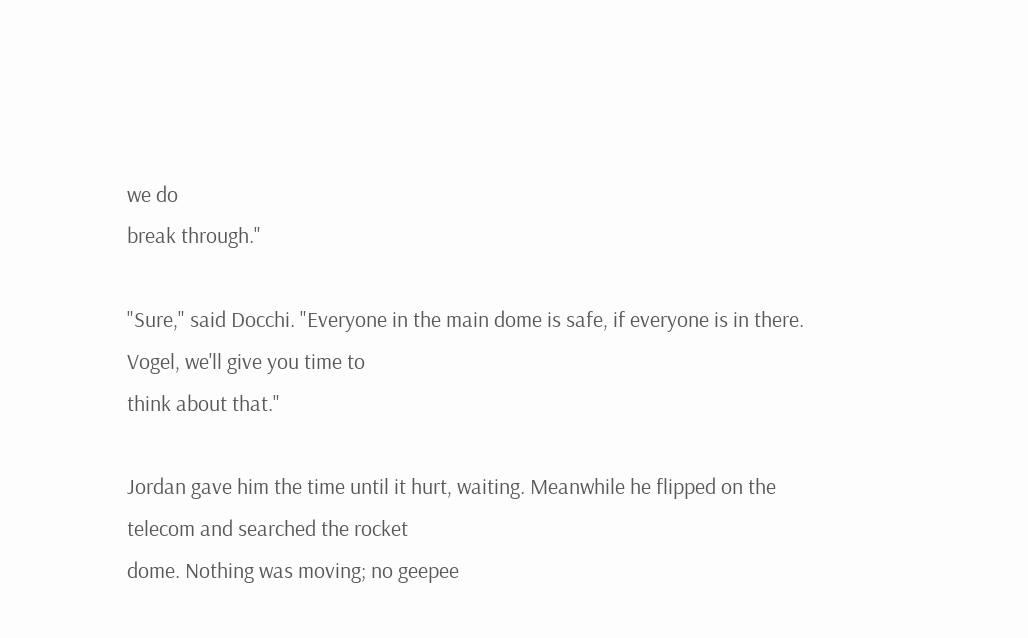we do
break through."

"Sure," said Docchi. "Everyone in the main dome is safe, if everyone is in there. Vogel, we'll give you time to
think about that."

Jordan gave him the time until it hurt, waiting. Meanwhile he flipped on the telecom and searched the rocket
dome. Nothing was moving; no geepee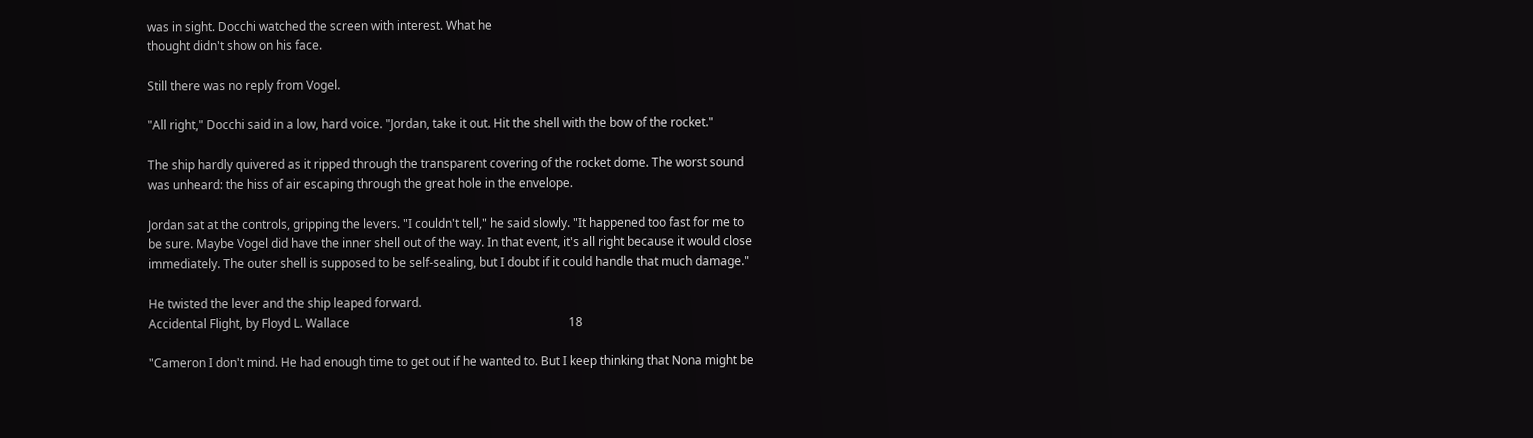was in sight. Docchi watched the screen with interest. What he
thought didn't show on his face.

Still there was no reply from Vogel.

"All right," Docchi said in a low, hard voice. "Jordan, take it out. Hit the shell with the bow of the rocket."

The ship hardly quivered as it ripped through the transparent covering of the rocket dome. The worst sound
was unheard: the hiss of air escaping through the great hole in the envelope.

Jordan sat at the controls, gripping the levers. "I couldn't tell," he said slowly. "It happened too fast for me to
be sure. Maybe Vogel did have the inner shell out of the way. In that event, it's all right because it would close
immediately. The outer shell is supposed to be self-sealing, but I doubt if it could handle that much damage."

He twisted the lever and the ship leaped forward.
Accidental Flight, by Floyd L. Wallace                                                                         18

"Cameron I don't mind. He had enough time to get out if he wanted to. But I keep thinking that Nona might be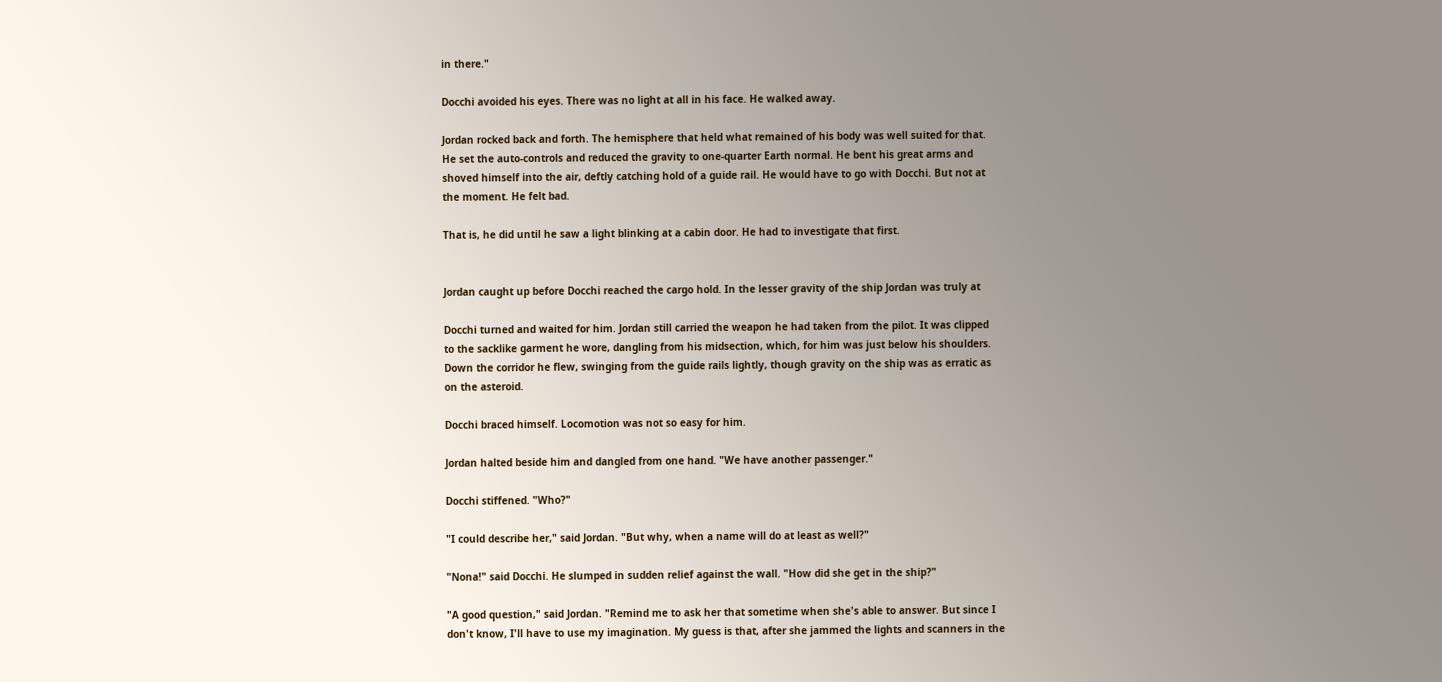in there."

Docchi avoided his eyes. There was no light at all in his face. He walked away.

Jordan rocked back and forth. The hemisphere that held what remained of his body was well suited for that.
He set the auto-controls and reduced the gravity to one-quarter Earth normal. He bent his great arms and
shoved himself into the air, deftly catching hold of a guide rail. He would have to go with Docchi. But not at
the moment. He felt bad.

That is, he did until he saw a light blinking at a cabin door. He had to investigate that first.


Jordan caught up before Docchi reached the cargo hold. In the lesser gravity of the ship Jordan was truly at

Docchi turned and waited for him. Jordan still carried the weapon he had taken from the pilot. It was clipped
to the sacklike garment he wore, dangling from his midsection, which, for him was just below his shoulders.
Down the corridor he flew, swinging from the guide rails lightly, though gravity on the ship was as erratic as
on the asteroid.

Docchi braced himself. Locomotion was not so easy for him.

Jordan halted beside him and dangled from one hand. "We have another passenger."

Docchi stiffened. "Who?"

"I could describe her," said Jordan. "But why, when a name will do at least as well?"

"Nona!" said Docchi. He slumped in sudden relief against the wall. "How did she get in the ship?"

"A good question," said Jordan. "Remind me to ask her that sometime when she's able to answer. But since I
don't know, I'll have to use my imagination. My guess is that, after she jammed the lights and scanners in the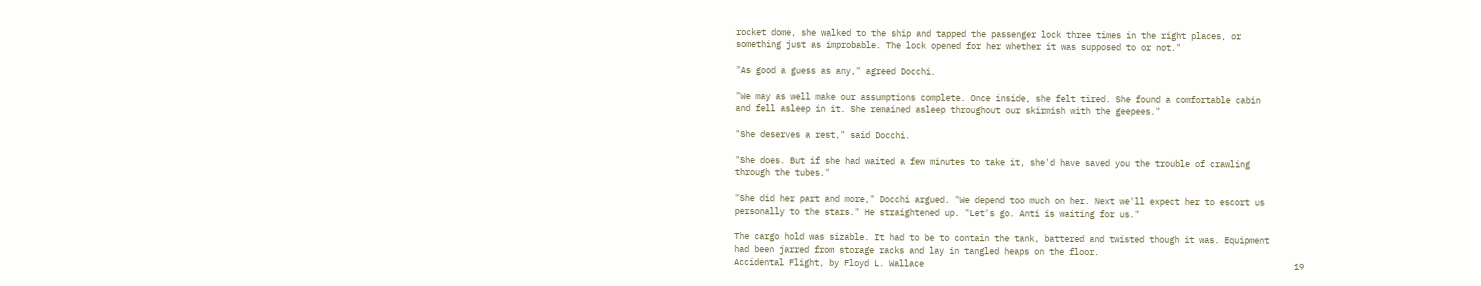rocket dome, she walked to the ship and tapped the passenger lock three times in the right places, or
something just as improbable. The lock opened for her whether it was supposed to or not."

"As good a guess as any," agreed Docchi.

"We may as well make our assumptions complete. Once inside, she felt tired. She found a comfortable cabin
and fell asleep in it. She remained asleep throughout our skirmish with the geepees."

"She deserves a rest," said Docchi.

"She does. But if she had waited a few minutes to take it, she'd have saved you the trouble of crawling
through the tubes."

"She did her part and more," Docchi argued. "We depend too much on her. Next we'll expect her to escort us
personally to the stars." He straightened up. "Let's go. Anti is waiting for us."

The cargo hold was sizable. It had to be to contain the tank, battered and twisted though it was. Equipment
had been jarred from storage racks and lay in tangled heaps on the floor.
Accidental Flight, by Floyd L. Wallace                                                                          19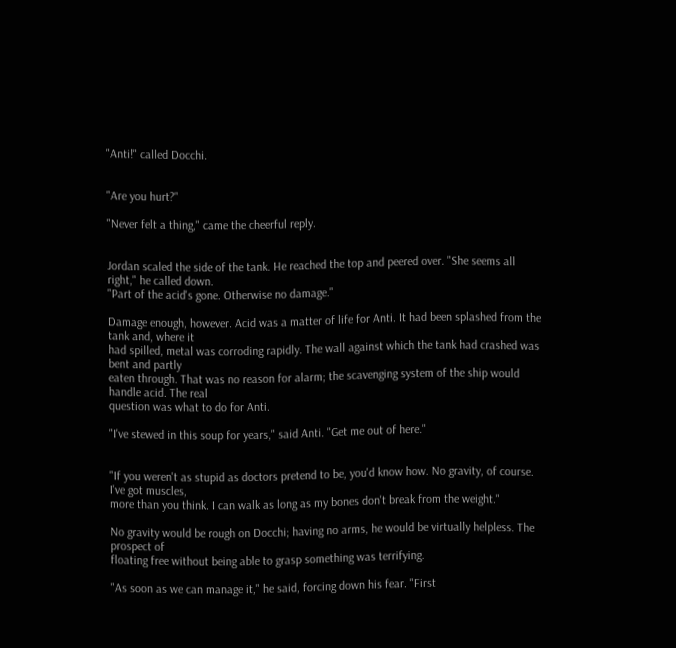"Anti!" called Docchi.


"Are you hurt?"

"Never felt a thing," came the cheerful reply.


Jordan scaled the side of the tank. He reached the top and peered over. "She seems all right," he called down.
"Part of the acid's gone. Otherwise no damage."

Damage enough, however. Acid was a matter of life for Anti. It had been splashed from the tank and, where it
had spilled, metal was corroding rapidly. The wall against which the tank had crashed was bent and partly
eaten through. That was no reason for alarm; the scavenging system of the ship would handle acid. The real
question was what to do for Anti.

"I've stewed in this soup for years," said Anti. "Get me out of here."


"If you weren't as stupid as doctors pretend to be, you'd know how. No gravity, of course. I've got muscles,
more than you think. I can walk as long as my bones don't break from the weight."

No gravity would be rough on Docchi; having no arms, he would be virtually helpless. The prospect of
floating free without being able to grasp something was terrifying.

"As soon as we can manage it," he said, forcing down his fear. "First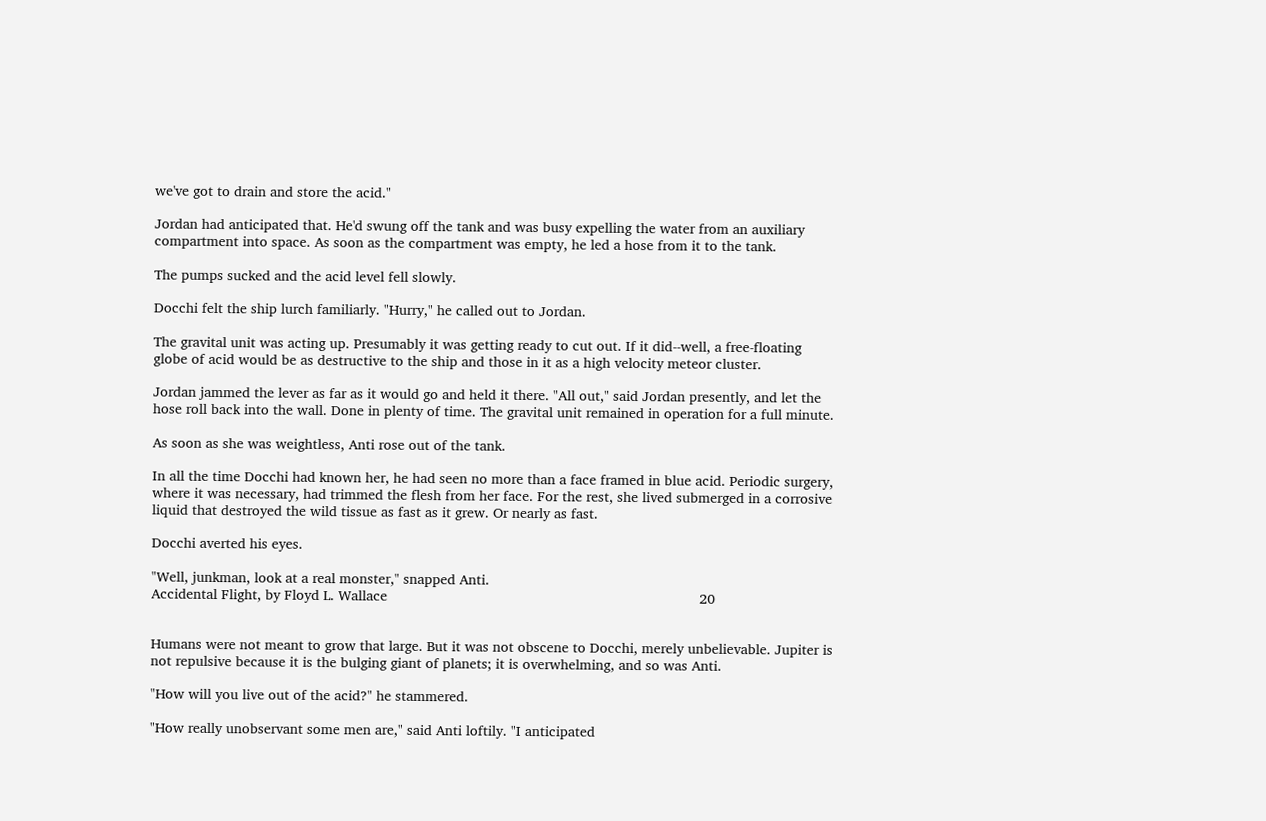we've got to drain and store the acid."

Jordan had anticipated that. He'd swung off the tank and was busy expelling the water from an auxiliary
compartment into space. As soon as the compartment was empty, he led a hose from it to the tank.

The pumps sucked and the acid level fell slowly.

Docchi felt the ship lurch familiarly. "Hurry," he called out to Jordan.

The gravital unit was acting up. Presumably it was getting ready to cut out. If it did--well, a free-floating
globe of acid would be as destructive to the ship and those in it as a high velocity meteor cluster.

Jordan jammed the lever as far as it would go and held it there. "All out," said Jordan presently, and let the
hose roll back into the wall. Done in plenty of time. The gravital unit remained in operation for a full minute.

As soon as she was weightless, Anti rose out of the tank.

In all the time Docchi had known her, he had seen no more than a face framed in blue acid. Periodic surgery,
where it was necessary, had trimmed the flesh from her face. For the rest, she lived submerged in a corrosive
liquid that destroyed the wild tissue as fast as it grew. Or nearly as fast.

Docchi averted his eyes.

"Well, junkman, look at a real monster," snapped Anti.
Accidental Flight, by Floyd L. Wallace                                                                              20


Humans were not meant to grow that large. But it was not obscene to Docchi, merely unbelievable. Jupiter is
not repulsive because it is the bulging giant of planets; it is overwhelming, and so was Anti.

"How will you live out of the acid?" he stammered.

"How really unobservant some men are," said Anti loftily. "I anticipated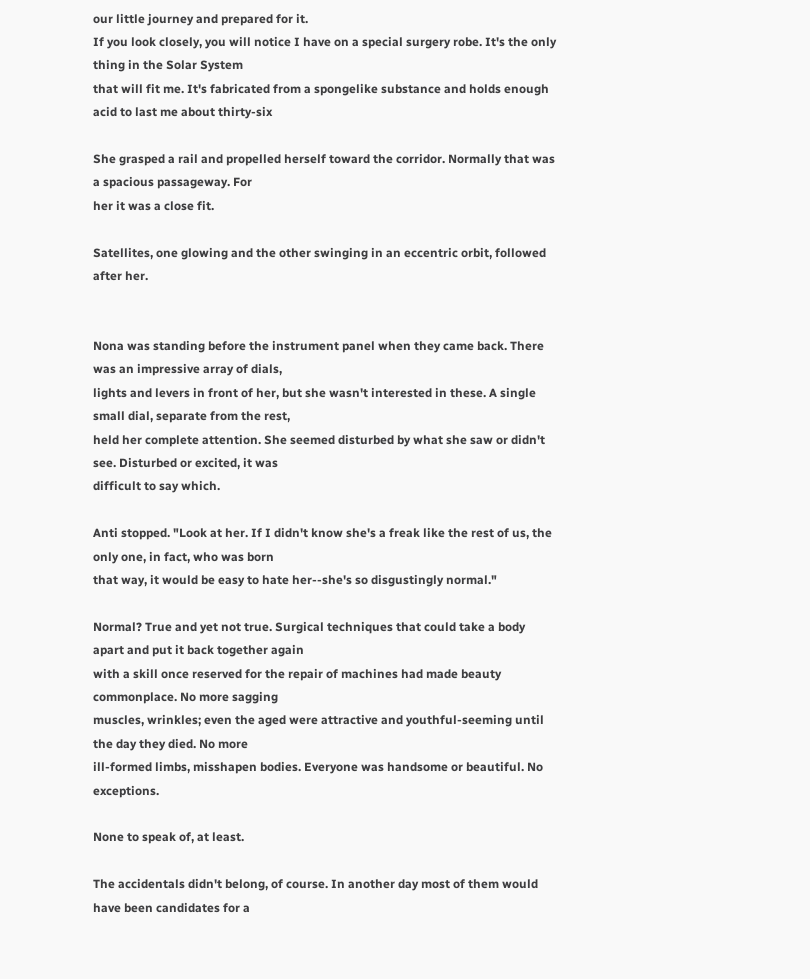our little journey and prepared for it.
If you look closely, you will notice I have on a special surgery robe. It's the only thing in the Solar System
that will fit me. It's fabricated from a spongelike substance and holds enough acid to last me about thirty-six

She grasped a rail and propelled herself toward the corridor. Normally that was a spacious passageway. For
her it was a close fit.

Satellites, one glowing and the other swinging in an eccentric orbit, followed after her.


Nona was standing before the instrument panel when they came back. There was an impressive array of dials,
lights and levers in front of her, but she wasn't interested in these. A single small dial, separate from the rest,
held her complete attention. She seemed disturbed by what she saw or didn't see. Disturbed or excited, it was
difficult to say which.

Anti stopped. "Look at her. If I didn't know she's a freak like the rest of us, the only one, in fact, who was born
that way, it would be easy to hate her--she's so disgustingly normal."

Normal? True and yet not true. Surgical techniques that could take a body apart and put it back together again
with a skill once reserved for the repair of machines had made beauty commonplace. No more sagging
muscles, wrinkles; even the aged were attractive and youthful-seeming until the day they died. No more
ill-formed limbs, misshapen bodies. Everyone was handsome or beautiful. No exceptions.

None to speak of, at least.

The accidentals didn't belong, of course. In another day most of them would have been candidates for a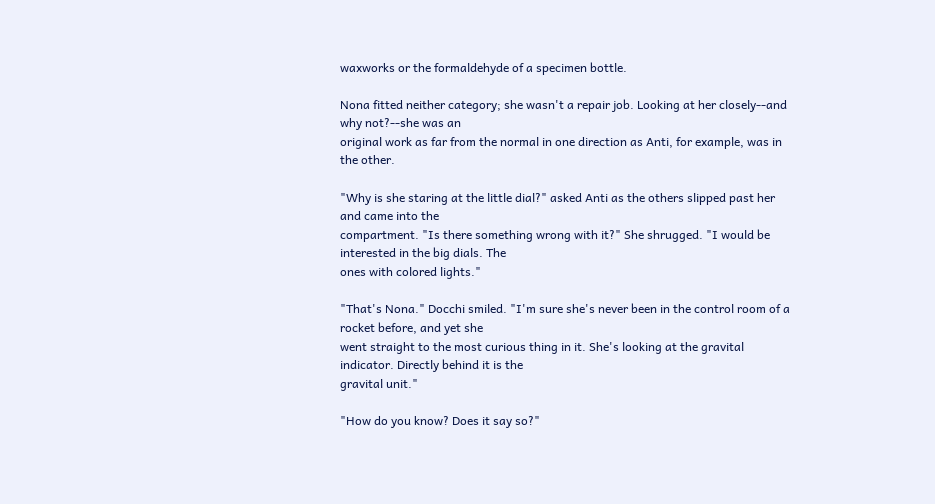waxworks or the formaldehyde of a specimen bottle.

Nona fitted neither category; she wasn't a repair job. Looking at her closely--and why not?--she was an
original work as far from the normal in one direction as Anti, for example, was in the other.

"Why is she staring at the little dial?" asked Anti as the others slipped past her and came into the
compartment. "Is there something wrong with it?" She shrugged. "I would be interested in the big dials. The
ones with colored lights."

"That's Nona." Docchi smiled. "I'm sure she's never been in the control room of a rocket before, and yet she
went straight to the most curious thing in it. She's looking at the gravital indicator. Directly behind it is the
gravital unit."

"How do you know? Does it say so?"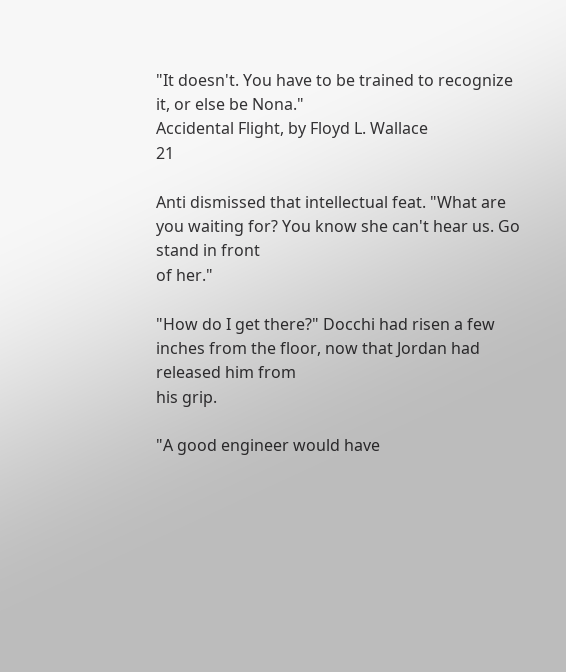"It doesn't. You have to be trained to recognize it, or else be Nona."
Accidental Flight, by Floyd L. Wallace                                                                         21

Anti dismissed that intellectual feat. "What are you waiting for? You know she can't hear us. Go stand in front
of her."

"How do I get there?" Docchi had risen a few inches from the floor, now that Jordan had released him from
his grip.

"A good engineer would have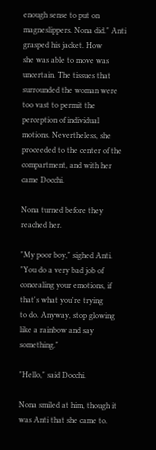enough sense to put on magneslippers. Nona did." Anti grasped his jacket. How
she was able to move was uncertain. The tissues that surrounded the woman were too vast to permit the
perception of individual motions. Nevertheless, she proceeded to the center of the compartment, and with her
came Docchi.

Nona turned before they reached her.

"My poor boy," sighed Anti. "You do a very bad job of concealing your emotions, if that's what you're trying
to do. Anyway, stop glowing like a rainbow and say something."

"Hello," said Docchi.

Nona smiled at him, though it was Anti that she came to.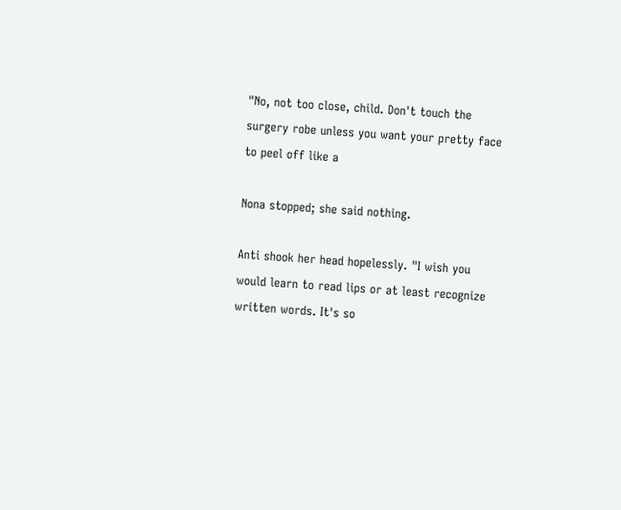"No, not too close, child. Don't touch the surgery robe unless you want your pretty face to peel off like a

Nona stopped; she said nothing.

Anti shook her head hopelessly. "I wish you would learn to read lips or at least recognize written words. It's so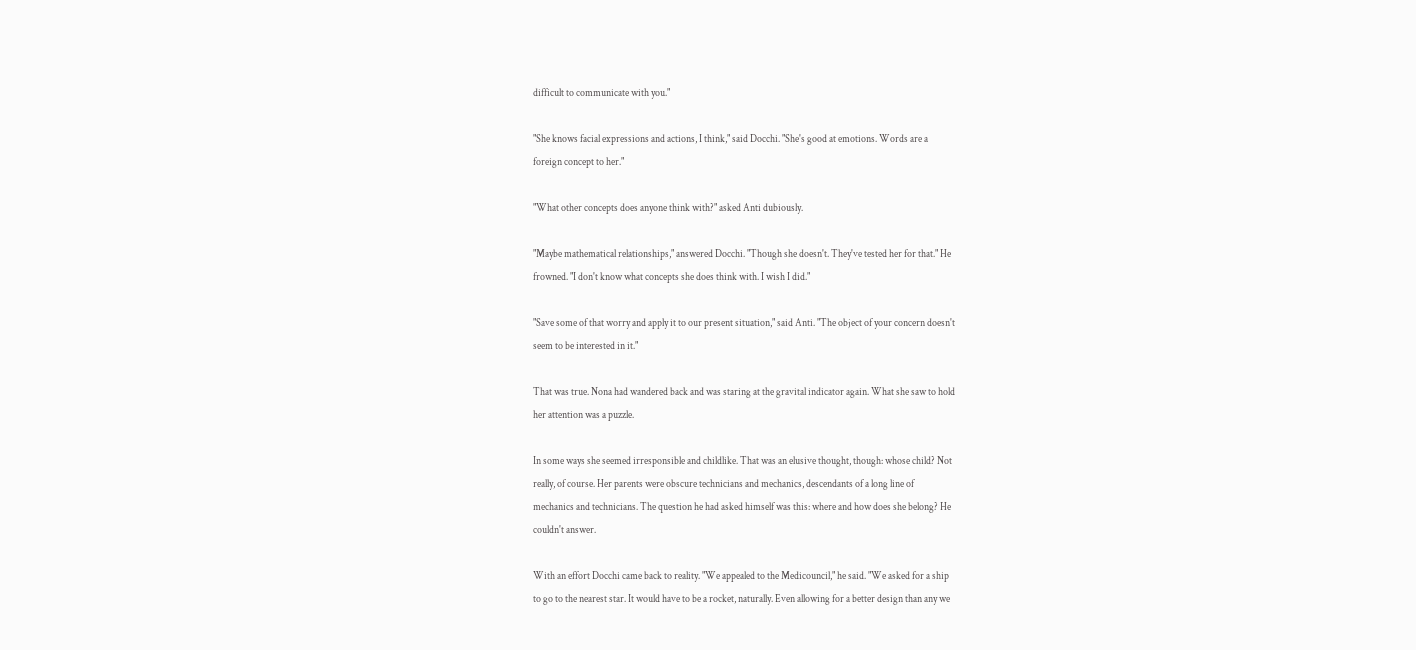difficult to communicate with you."

"She knows facial expressions and actions, I think," said Docchi. "She's good at emotions. Words are a
foreign concept to her."

"What other concepts does anyone think with?" asked Anti dubiously.

"Maybe mathematical relationships," answered Docchi. "Though she doesn't. They've tested her for that." He
frowned. "I don't know what concepts she does think with. I wish I did."

"Save some of that worry and apply it to our present situation," said Anti. "The object of your concern doesn't
seem to be interested in it."

That was true. Nona had wandered back and was staring at the gravital indicator again. What she saw to hold
her attention was a puzzle.

In some ways she seemed irresponsible and childlike. That was an elusive thought, though: whose child? Not
really, of course. Her parents were obscure technicians and mechanics, descendants of a long line of
mechanics and technicians. The question he had asked himself was this: where and how does she belong? He
couldn't answer.

With an effort Docchi came back to reality. "We appealed to the Medicouncil," he said. "We asked for a ship
to go to the nearest star. It would have to be a rocket, naturally. Even allowing for a better design than any we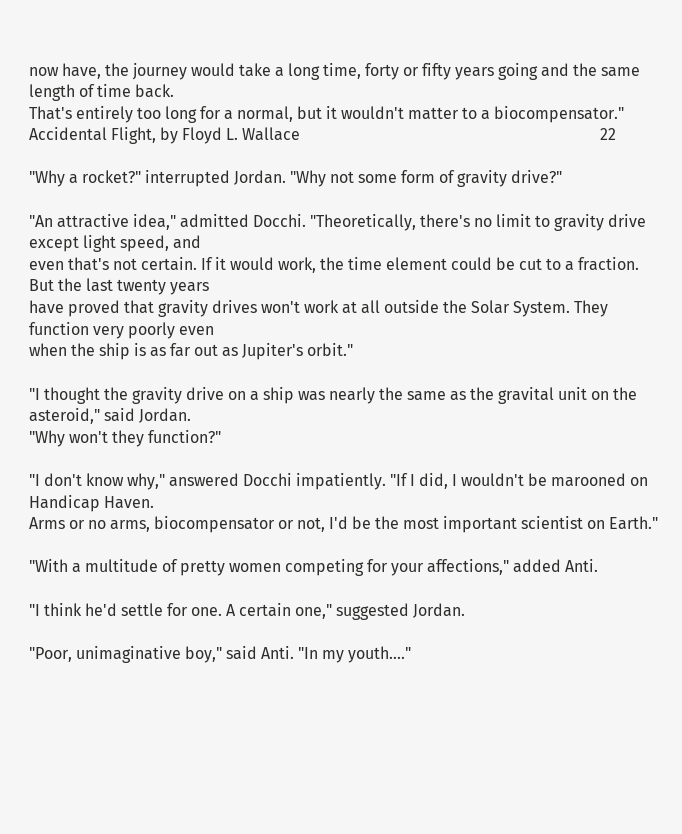now have, the journey would take a long time, forty or fifty years going and the same length of time back.
That's entirely too long for a normal, but it wouldn't matter to a biocompensator."
Accidental Flight, by Floyd L. Wallace                                                                           22

"Why a rocket?" interrupted Jordan. "Why not some form of gravity drive?"

"An attractive idea," admitted Docchi. "Theoretically, there's no limit to gravity drive except light speed, and
even that's not certain. If it would work, the time element could be cut to a fraction. But the last twenty years
have proved that gravity drives won't work at all outside the Solar System. They function very poorly even
when the ship is as far out as Jupiter's orbit."

"I thought the gravity drive on a ship was nearly the same as the gravital unit on the asteroid," said Jordan.
"Why won't they function?"

"I don't know why," answered Docchi impatiently. "If I did, I wouldn't be marooned on Handicap Haven.
Arms or no arms, biocompensator or not, I'd be the most important scientist on Earth."

"With a multitude of pretty women competing for your affections," added Anti.

"I think he'd settle for one. A certain one," suggested Jordan.

"Poor, unimaginative boy," said Anti. "In my youth...."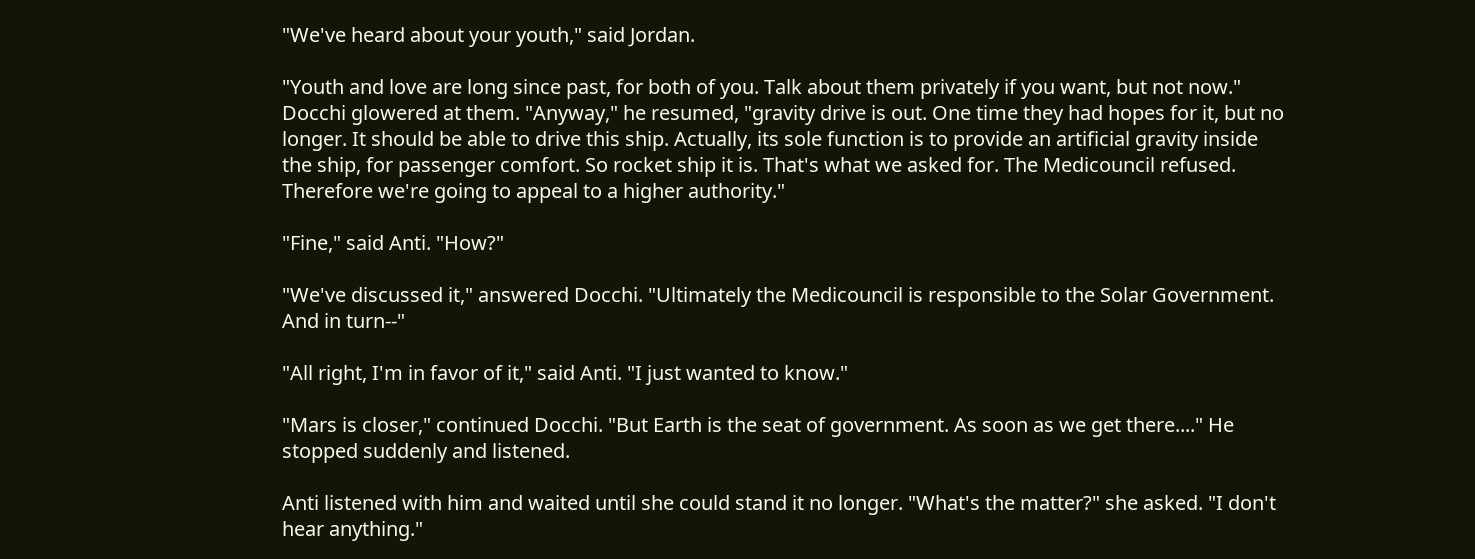"We've heard about your youth," said Jordan.

"Youth and love are long since past, for both of you. Talk about them privately if you want, but not now."
Docchi glowered at them. "Anyway," he resumed, "gravity drive is out. One time they had hopes for it, but no
longer. It should be able to drive this ship. Actually, its sole function is to provide an artificial gravity inside
the ship, for passenger comfort. So rocket ship it is. That's what we asked for. The Medicouncil refused.
Therefore we're going to appeal to a higher authority."

"Fine," said Anti. "How?"

"We've discussed it," answered Docchi. "Ultimately the Medicouncil is responsible to the Solar Government.
And in turn--"

"All right, I'm in favor of it," said Anti. "I just wanted to know."

"Mars is closer," continued Docchi. "But Earth is the seat of government. As soon as we get there...." He
stopped suddenly and listened.

Anti listened with him and waited until she could stand it no longer. "What's the matter?" she asked. "I don't
hear anything."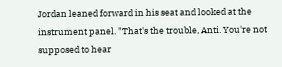Jordan leaned forward in his seat and looked at the instrument panel. "That's the trouble, Anti. You're not
supposed to hear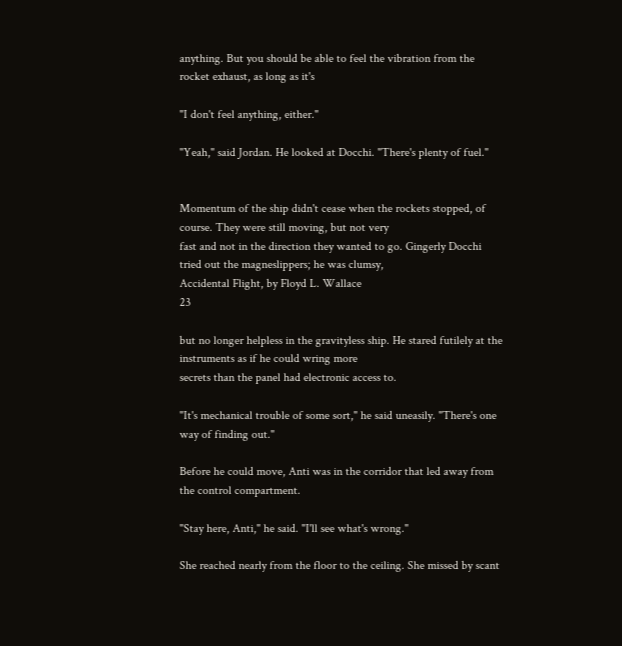anything. But you should be able to feel the vibration from the rocket exhaust, as long as it's

"I don't feel anything, either."

"Yeah," said Jordan. He looked at Docchi. "There's plenty of fuel."


Momentum of the ship didn't cease when the rockets stopped, of course. They were still moving, but not very
fast and not in the direction they wanted to go. Gingerly Docchi tried out the magneslippers; he was clumsy,
Accidental Flight, by Floyd L. Wallace                                                                            23

but no longer helpless in the gravityless ship. He stared futilely at the instruments as if he could wring more
secrets than the panel had electronic access to.

"It's mechanical trouble of some sort," he said uneasily. "There's one way of finding out."

Before he could move, Anti was in the corridor that led away from the control compartment.

"Stay here, Anti," he said. "I'll see what's wrong."

She reached nearly from the floor to the ceiling. She missed by scant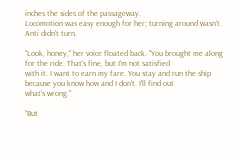inches the sides of the passageway.
Locomotion was easy enough for her; turning around wasn't. Anti didn't turn.

"Look, honey," her voice floated back. "You brought me along for the ride. That's fine, but I'm not satisfied
with it. I want to earn my fare. You stay and run the ship because you know how and I don't. I'll find out
what's wrong."

"But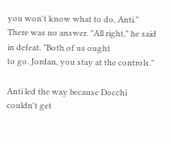you won't know what to do, Anti." There was no answer. "All right," he said in defeat. "Both of us ought
to go. Jordan, you stay at the controls."

Anti led the way because Docchi couldn't get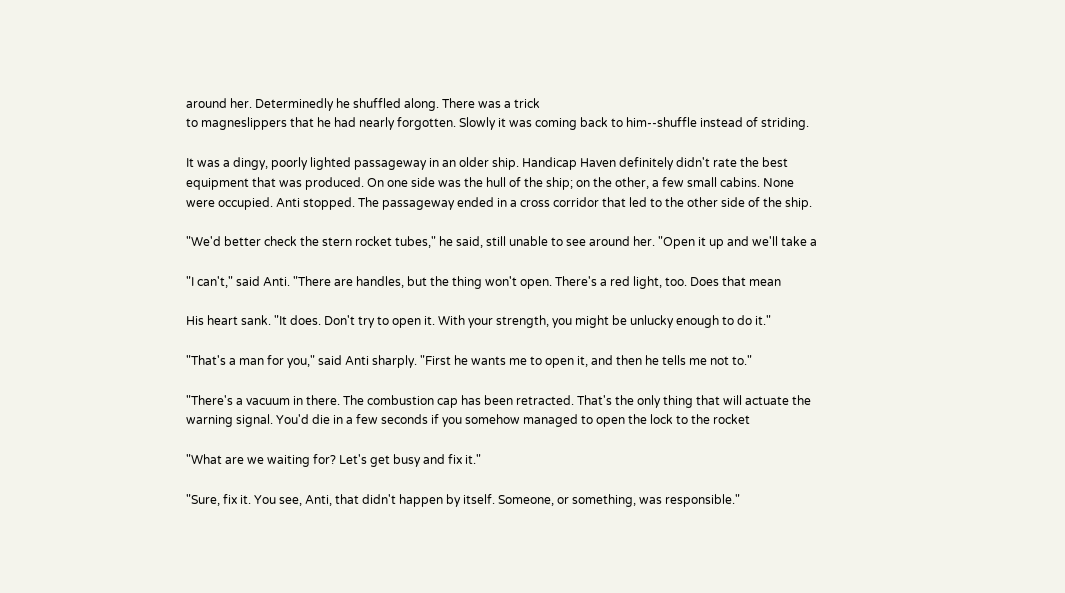around her. Determinedly he shuffled along. There was a trick
to magneslippers that he had nearly forgotten. Slowly it was coming back to him--shuffle instead of striding.

It was a dingy, poorly lighted passageway in an older ship. Handicap Haven definitely didn't rate the best
equipment that was produced. On one side was the hull of the ship; on the other, a few small cabins. None
were occupied. Anti stopped. The passageway ended in a cross corridor that led to the other side of the ship.

"We'd better check the stern rocket tubes," he said, still unable to see around her. "Open it up and we'll take a

"I can't," said Anti. "There are handles, but the thing won't open. There's a red light, too. Does that mean

His heart sank. "It does. Don't try to open it. With your strength, you might be unlucky enough to do it."

"That's a man for you," said Anti sharply. "First he wants me to open it, and then he tells me not to."

"There's a vacuum in there. The combustion cap has been retracted. That's the only thing that will actuate the
warning signal. You'd die in a few seconds if you somehow managed to open the lock to the rocket

"What are we waiting for? Let's get busy and fix it."

"Sure, fix it. You see, Anti, that didn't happen by itself. Someone, or something, was responsible."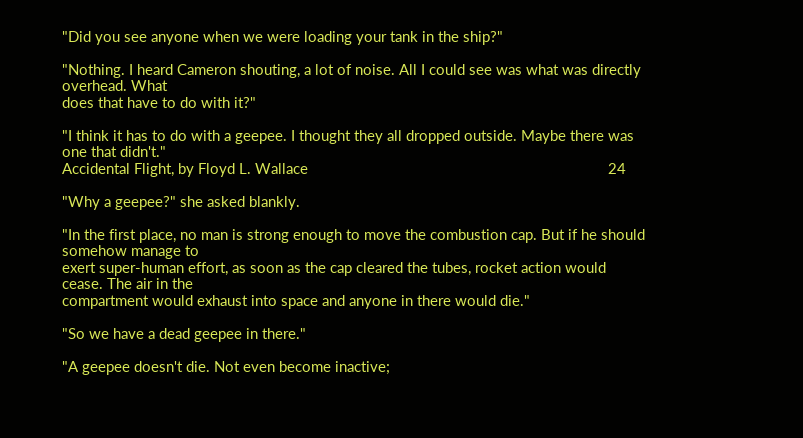"Did you see anyone when we were loading your tank in the ship?"

"Nothing. I heard Cameron shouting, a lot of noise. All I could see was what was directly overhead. What
does that have to do with it?"

"I think it has to do with a geepee. I thought they all dropped outside. Maybe there was one that didn't."
Accidental Flight, by Floyd L. Wallace                                                                           24

"Why a geepee?" she asked blankly.

"In the first place, no man is strong enough to move the combustion cap. But if he should somehow manage to
exert super-human effort, as soon as the cap cleared the tubes, rocket action would cease. The air in the
compartment would exhaust into space and anyone in there would die."

"So we have a dead geepee in there."

"A geepee doesn't die. Not even become inactive;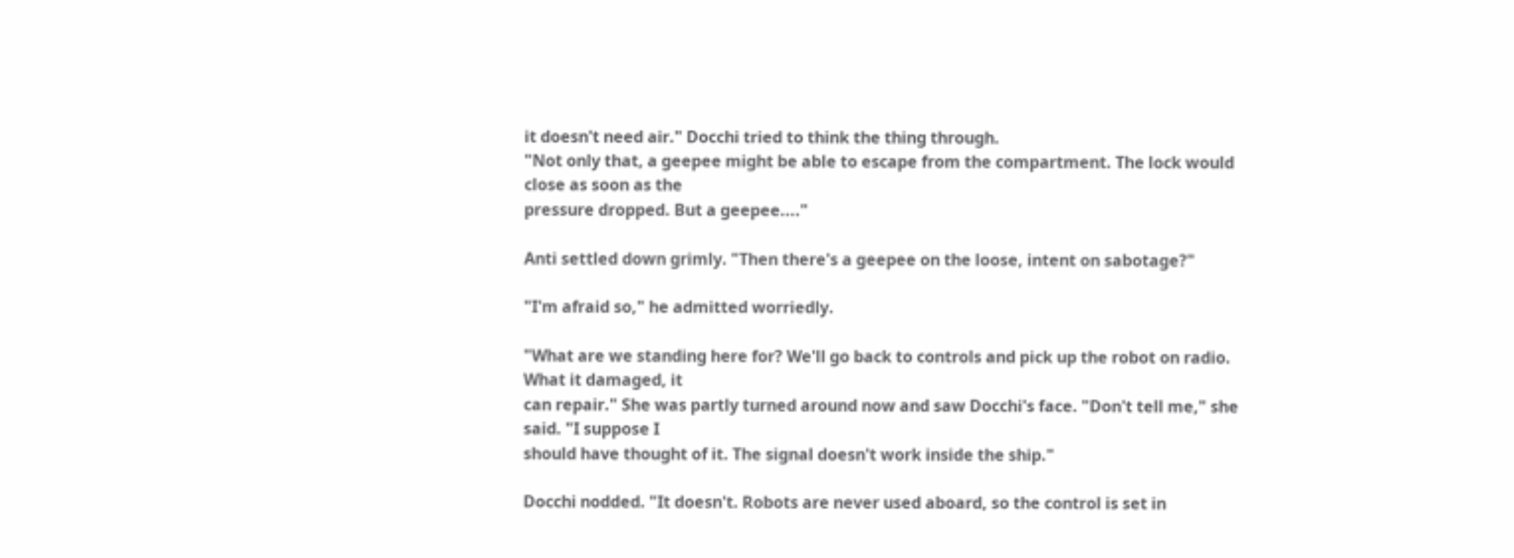it doesn't need air." Docchi tried to think the thing through.
"Not only that, a geepee might be able to escape from the compartment. The lock would close as soon as the
pressure dropped. But a geepee...."

Anti settled down grimly. "Then there's a geepee on the loose, intent on sabotage?"

"I'm afraid so," he admitted worriedly.

"What are we standing here for? We'll go back to controls and pick up the robot on radio. What it damaged, it
can repair." She was partly turned around now and saw Docchi's face. "Don't tell me," she said. "I suppose I
should have thought of it. The signal doesn't work inside the ship."

Docchi nodded. "It doesn't. Robots are never used aboard, so the control is set in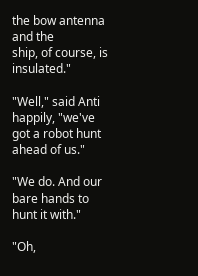the bow antenna and the
ship, of course, is insulated."

"Well," said Anti happily, "we've got a robot hunt ahead of us."

"We do. And our bare hands to hunt it with."

"Oh,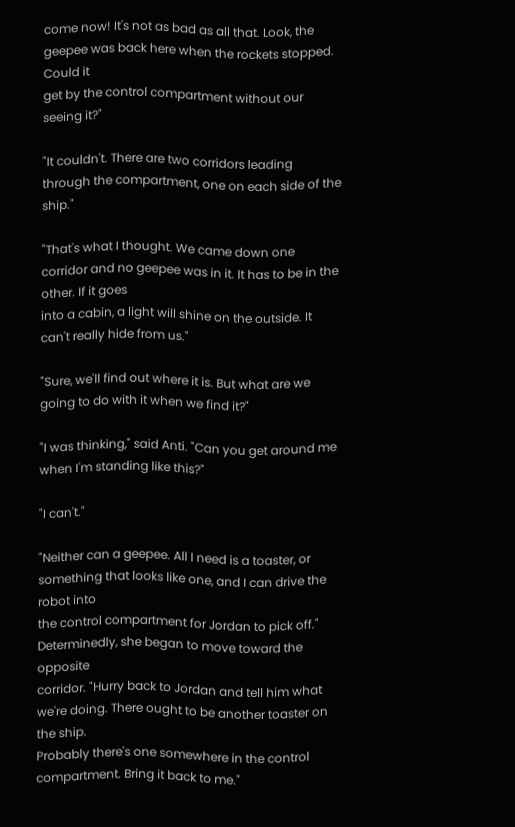come now! It's not as bad as all that. Look, the geepee was back here when the rockets stopped. Could it
get by the control compartment without our seeing it?"

"It couldn't. There are two corridors leading through the compartment, one on each side of the ship."

"That's what I thought. We came down one corridor and no geepee was in it. It has to be in the other. If it goes
into a cabin, a light will shine on the outside. It can't really hide from us."

"Sure, we'll find out where it is. But what are we going to do with it when we find it?"

"I was thinking," said Anti. "Can you get around me when I'm standing like this?"

"I can't."

"Neither can a geepee. All I need is a toaster, or something that looks like one, and I can drive the robot into
the control compartment for Jordan to pick off." Determinedly, she began to move toward the opposite
corridor. "Hurry back to Jordan and tell him what we're doing. There ought to be another toaster on the ship.
Probably there's one somewhere in the control compartment. Bring it back to me."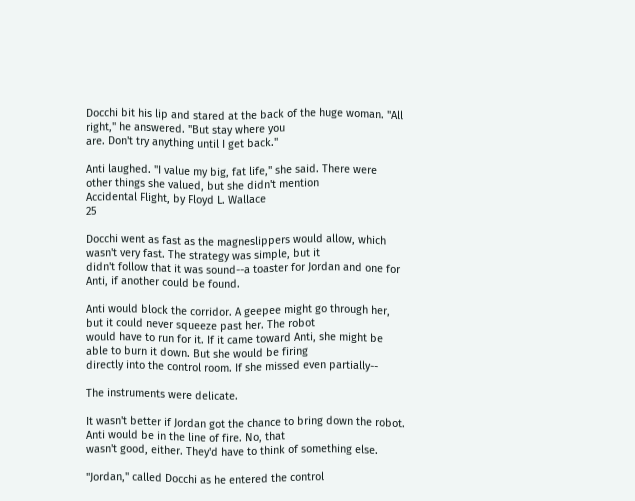Docchi bit his lip and stared at the back of the huge woman. "All right," he answered. "But stay where you
are. Don't try anything until I get back."

Anti laughed. "I value my big, fat life," she said. There were other things she valued, but she didn't mention
Accidental Flight, by Floyd L. Wallace                                                                           25

Docchi went as fast as the magneslippers would allow, which wasn't very fast. The strategy was simple, but it
didn't follow that it was sound--a toaster for Jordan and one for Anti, if another could be found.

Anti would block the corridor. A geepee might go through her, but it could never squeeze past her. The robot
would have to run for it. If it came toward Anti, she might be able to burn it down. But she would be firing
directly into the control room. If she missed even partially--

The instruments were delicate.

It wasn't better if Jordan got the chance to bring down the robot. Anti would be in the line of fire. No, that
wasn't good, either. They'd have to think of something else.

"Jordan," called Docchi as he entered the control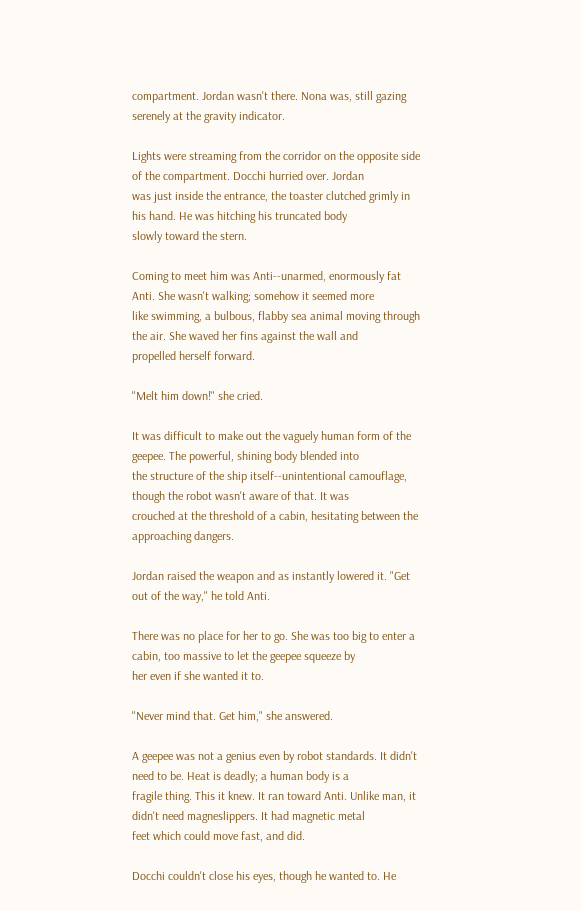compartment. Jordan wasn't there. Nona was, still gazing
serenely at the gravity indicator.

Lights were streaming from the corridor on the opposite side of the compartment. Docchi hurried over. Jordan
was just inside the entrance, the toaster clutched grimly in his hand. He was hitching his truncated body
slowly toward the stern.

Coming to meet him was Anti--unarmed, enormously fat Anti. She wasn't walking; somehow it seemed more
like swimming, a bulbous, flabby sea animal moving through the air. She waved her fins against the wall and
propelled herself forward.

"Melt him down!" she cried.

It was difficult to make out the vaguely human form of the geepee. The powerful, shining body blended into
the structure of the ship itself--unintentional camouflage, though the robot wasn't aware of that. It was
crouched at the threshold of a cabin, hesitating between the approaching dangers.

Jordan raised the weapon and as instantly lowered it. "Get out of the way," he told Anti.

There was no place for her to go. She was too big to enter a cabin, too massive to let the geepee squeeze by
her even if she wanted it to.

"Never mind that. Get him," she answered.

A geepee was not a genius even by robot standards. It didn't need to be. Heat is deadly; a human body is a
fragile thing. This it knew. It ran toward Anti. Unlike man, it didn't need magneslippers. It had magnetic metal
feet which could move fast, and did.

Docchi couldn't close his eyes, though he wanted to. He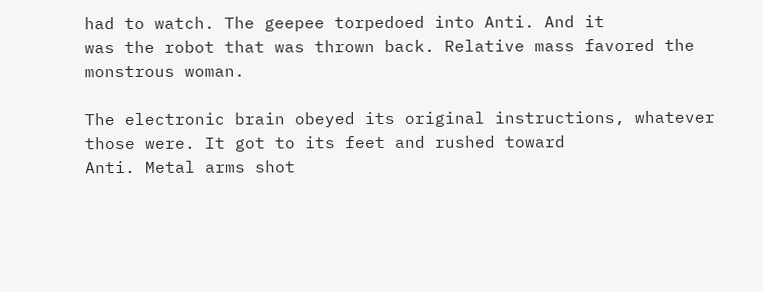had to watch. The geepee torpedoed into Anti. And it
was the robot that was thrown back. Relative mass favored the monstrous woman.

The electronic brain obeyed its original instructions, whatever those were. It got to its feet and rushed toward
Anti. Metal arms shot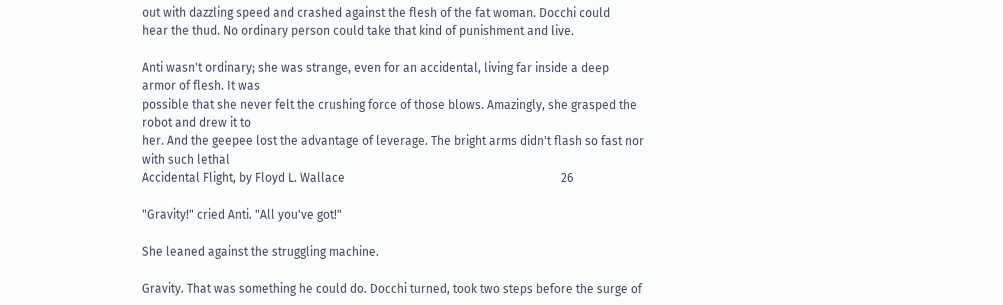out with dazzling speed and crashed against the flesh of the fat woman. Docchi could
hear the thud. No ordinary person could take that kind of punishment and live.

Anti wasn't ordinary; she was strange, even for an accidental, living far inside a deep armor of flesh. It was
possible that she never felt the crushing force of those blows. Amazingly, she grasped the robot and drew it to
her. And the geepee lost the advantage of leverage. The bright arms didn't flash so fast nor with such lethal
Accidental Flight, by Floyd L. Wallace                                                                        26

"Gravity!" cried Anti. "All you've got!"

She leaned against the struggling machine.

Gravity. That was something he could do. Docchi turned, took two steps before the surge of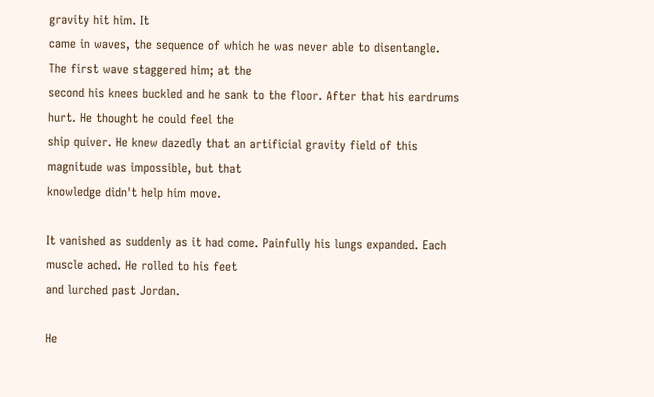gravity hit him. It
came in waves, the sequence of which he was never able to disentangle. The first wave staggered him; at the
second his knees buckled and he sank to the floor. After that his eardrums hurt. He thought he could feel the
ship quiver. He knew dazedly that an artificial gravity field of this magnitude was impossible, but that
knowledge didn't help him move.

It vanished as suddenly as it had come. Painfully his lungs expanded. Each muscle ached. He rolled to his feet
and lurched past Jordan.

He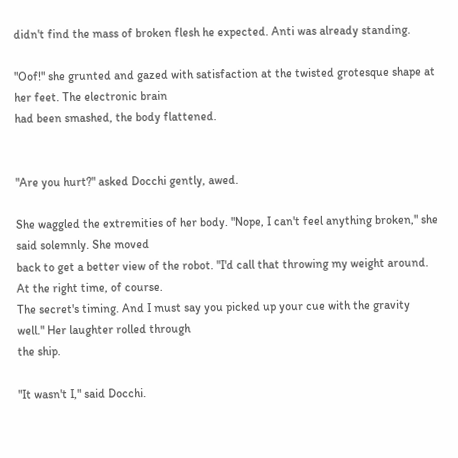didn't find the mass of broken flesh he expected. Anti was already standing.

"Oof!" she grunted and gazed with satisfaction at the twisted grotesque shape at her feet. The electronic brain
had been smashed, the body flattened.


"Are you hurt?" asked Docchi gently, awed.

She waggled the extremities of her body. "Nope, I can't feel anything broken," she said solemnly. She moved
back to get a better view of the robot. "I'd call that throwing my weight around. At the right time, of course.
The secret's timing. And I must say you picked up your cue with the gravity well." Her laughter rolled through
the ship.

"It wasn't I," said Docchi.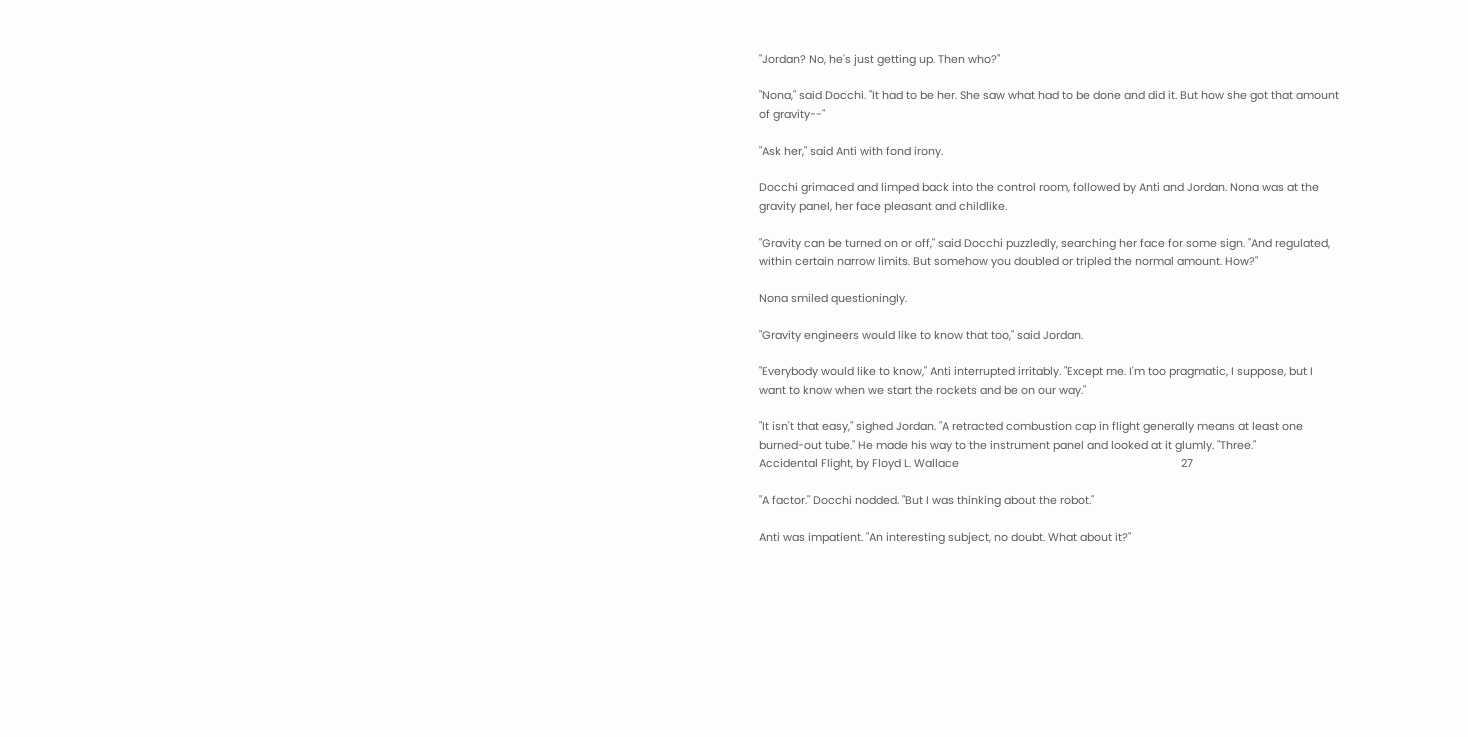"Jordan? No, he's just getting up. Then who?"

"Nona," said Docchi. "It had to be her. She saw what had to be done and did it. But how she got that amount
of gravity--"

"Ask her," said Anti with fond irony.

Docchi grimaced and limped back into the control room, followed by Anti and Jordan. Nona was at the
gravity panel, her face pleasant and childlike.

"Gravity can be turned on or off," said Docchi puzzledly, searching her face for some sign. "And regulated,
within certain narrow limits. But somehow you doubled or tripled the normal amount. How?"

Nona smiled questioningly.

"Gravity engineers would like to know that too," said Jordan.

"Everybody would like to know," Anti interrupted irritably. "Except me. I'm too pragmatic, I suppose, but I
want to know when we start the rockets and be on our way."

"It isn't that easy," sighed Jordan. "A retracted combustion cap in flight generally means at least one
burned-out tube." He made his way to the instrument panel and looked at it glumly. "Three."
Accidental Flight, by Floyd L. Wallace                                                                          27

"A factor." Docchi nodded. "But I was thinking about the robot."

Anti was impatient. "An interesting subject, no doubt. What about it?"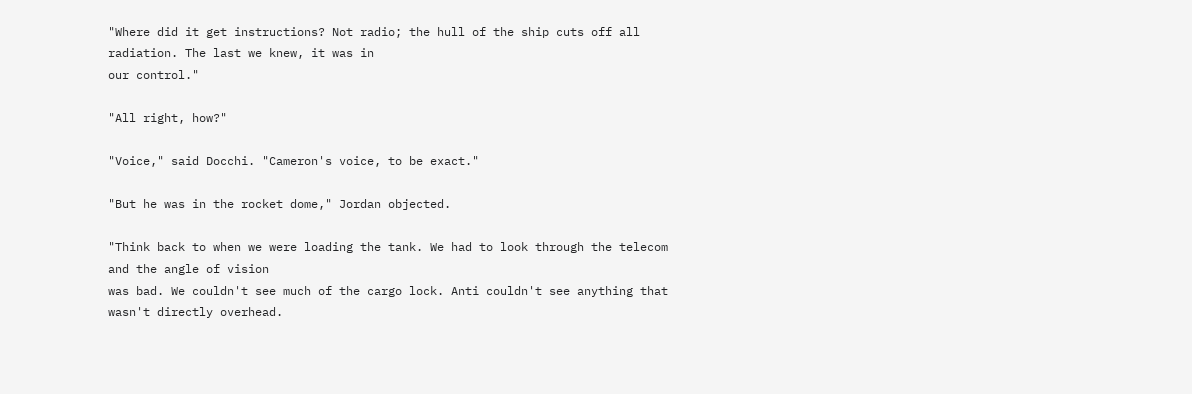"Where did it get instructions? Not radio; the hull of the ship cuts off all radiation. The last we knew, it was in
our control."

"All right, how?"

"Voice," said Docchi. "Cameron's voice, to be exact."

"But he was in the rocket dome," Jordan objected.

"Think back to when we were loading the tank. We had to look through the telecom and the angle of vision
was bad. We couldn't see much of the cargo lock. Anti couldn't see anything that wasn't directly overhead.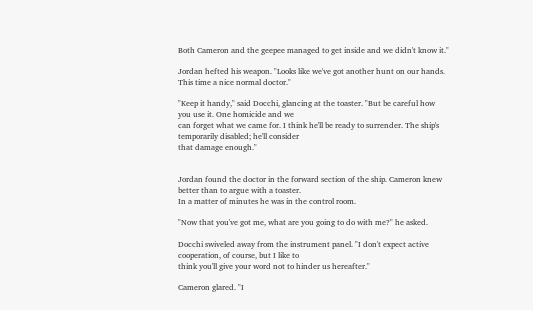Both Cameron and the geepee managed to get inside and we didn't know it."

Jordan hefted his weapon. "Looks like we've got another hunt on our hands. This time a nice normal doctor."

"Keep it handy," said Docchi, glancing at the toaster. "But be careful how you use it. One homicide and we
can forget what we came for. I think he'll be ready to surrender. The ship's temporarily disabled; he'll consider
that damage enough."


Jordan found the doctor in the forward section of the ship. Cameron knew better than to argue with a toaster.
In a matter of minutes he was in the control room.

"Now that you've got me, what are you going to do with me?" he asked.

Docchi swiveled away from the instrument panel. "I don't expect active cooperation, of course, but I like to
think you'll give your word not to hinder us hereafter."

Cameron glared. "I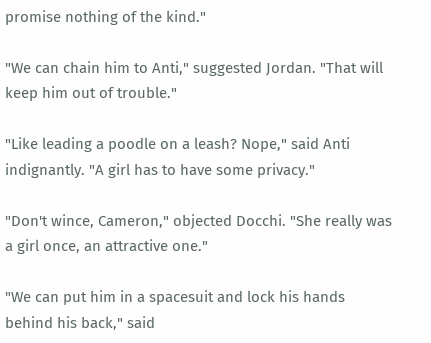promise nothing of the kind."

"We can chain him to Anti," suggested Jordan. "That will keep him out of trouble."

"Like leading a poodle on a leash? Nope," said Anti indignantly. "A girl has to have some privacy."

"Don't wince, Cameron," objected Docchi. "She really was a girl once, an attractive one."

"We can put him in a spacesuit and lock his hands behind his back," said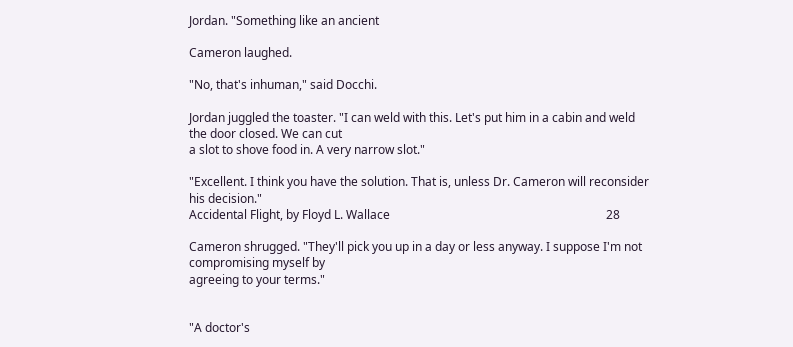Jordan. "Something like an ancient

Cameron laughed.

"No, that's inhuman," said Docchi.

Jordan juggled the toaster. "I can weld with this. Let's put him in a cabin and weld the door closed. We can cut
a slot to shove food in. A very narrow slot."

"Excellent. I think you have the solution. That is, unless Dr. Cameron will reconsider his decision."
Accidental Flight, by Floyd L. Wallace                                                                        28

Cameron shrugged. "They'll pick you up in a day or less anyway. I suppose I'm not compromising myself by
agreeing to your terms."


"A doctor's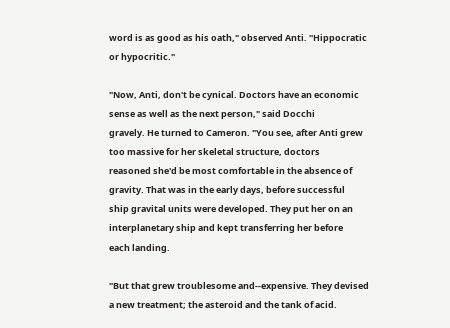word is as good as his oath," observed Anti. "Hippocratic or hypocritic."

"Now, Anti, don't be cynical. Doctors have an economic sense as well as the next person," said Docchi
gravely. He turned to Cameron. "You see, after Anti grew too massive for her skeletal structure, doctors
reasoned she'd be most comfortable in the absence of gravity. That was in the early days, before successful
ship gravital units were developed. They put her on an interplanetary ship and kept transferring her before
each landing.

"But that grew troublesome and--expensive. They devised a new treatment; the asteroid and the tank of acid.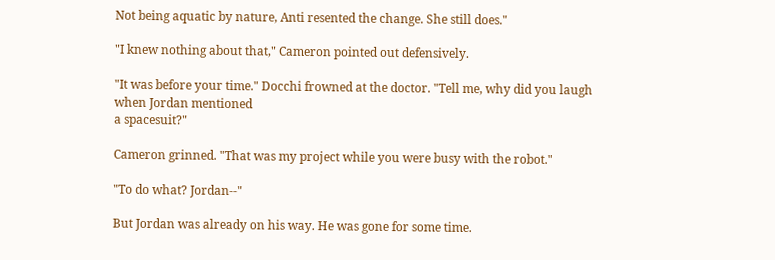Not being aquatic by nature, Anti resented the change. She still does."

"I knew nothing about that," Cameron pointed out defensively.

"It was before your time." Docchi frowned at the doctor. "Tell me, why did you laugh when Jordan mentioned
a spacesuit?"

Cameron grinned. "That was my project while you were busy with the robot."

"To do what? Jordan--"

But Jordan was already on his way. He was gone for some time.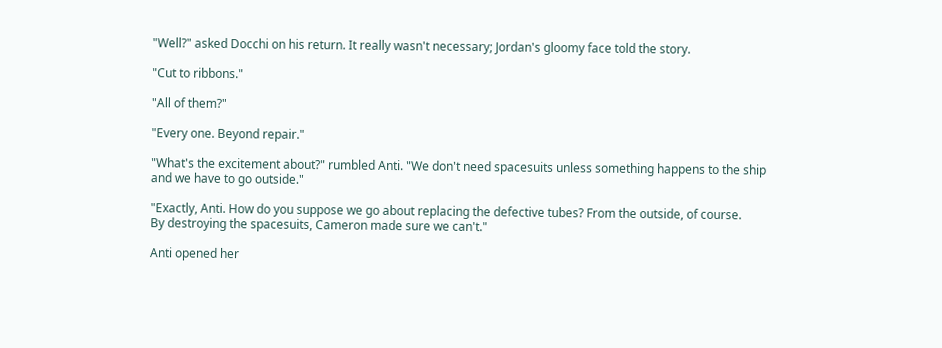"Well?" asked Docchi on his return. It really wasn't necessary; Jordan's gloomy face told the story.

"Cut to ribbons."

"All of them?"

"Every one. Beyond repair."

"What's the excitement about?" rumbled Anti. "We don't need spacesuits unless something happens to the ship
and we have to go outside."

"Exactly, Anti. How do you suppose we go about replacing the defective tubes? From the outside, of course.
By destroying the spacesuits, Cameron made sure we can't."

Anti opened her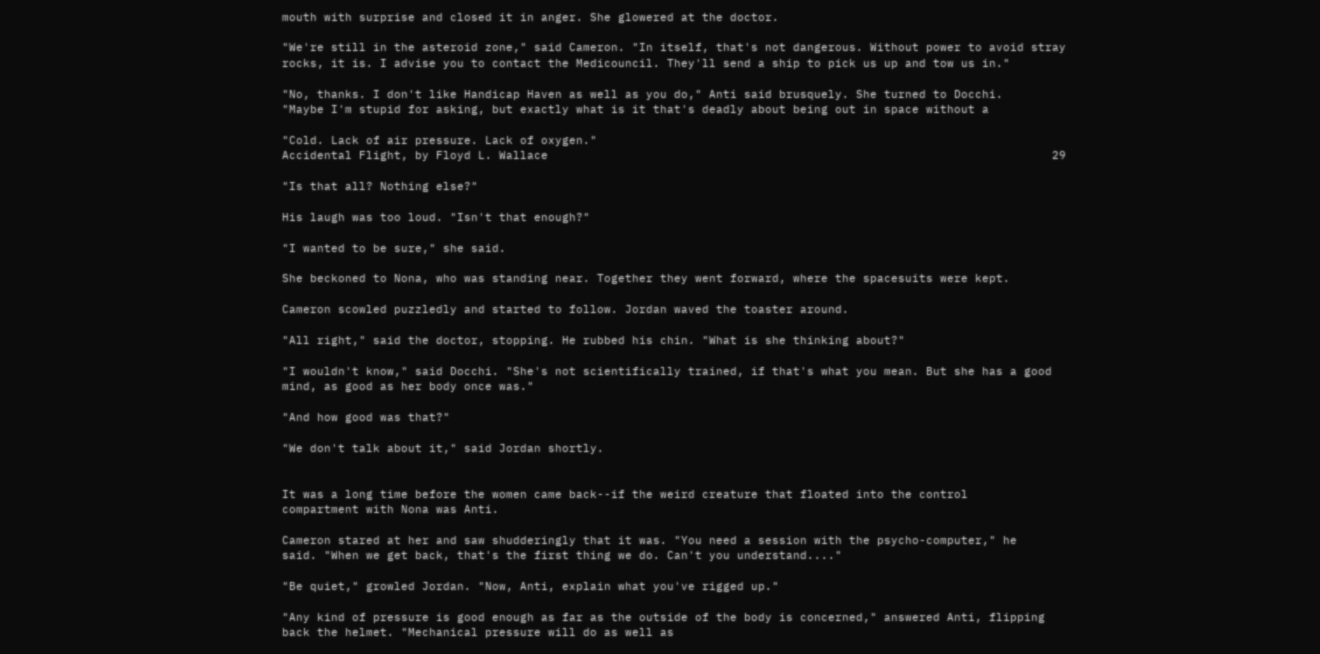mouth with surprise and closed it in anger. She glowered at the doctor.

"We're still in the asteroid zone," said Cameron. "In itself, that's not dangerous. Without power to avoid stray
rocks, it is. I advise you to contact the Medicouncil. They'll send a ship to pick us up and tow us in."

"No, thanks. I don't like Handicap Haven as well as you do," Anti said brusquely. She turned to Docchi.
"Maybe I'm stupid for asking, but exactly what is it that's deadly about being out in space without a

"Cold. Lack of air pressure. Lack of oxygen."
Accidental Flight, by Floyd L. Wallace                                                                        29

"Is that all? Nothing else?"

His laugh was too loud. "Isn't that enough?"

"I wanted to be sure," she said.

She beckoned to Nona, who was standing near. Together they went forward, where the spacesuits were kept.

Cameron scowled puzzledly and started to follow. Jordan waved the toaster around.

"All right," said the doctor, stopping. He rubbed his chin. "What is she thinking about?"

"I wouldn't know," said Docchi. "She's not scientifically trained, if that's what you mean. But she has a good
mind, as good as her body once was."

"And how good was that?"

"We don't talk about it," said Jordan shortly.


It was a long time before the women came back--if the weird creature that floated into the control
compartment with Nona was Anti.

Cameron stared at her and saw shudderingly that it was. "You need a session with the psycho-computer," he
said. "When we get back, that's the first thing we do. Can't you understand...."

"Be quiet," growled Jordan. "Now, Anti, explain what you've rigged up."

"Any kind of pressure is good enough as far as the outside of the body is concerned," answered Anti, flipping
back the helmet. "Mechanical pressure will do as well as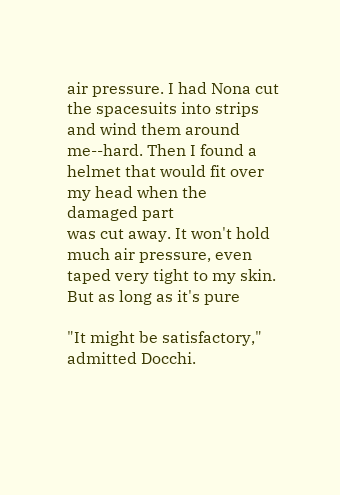air pressure. I had Nona cut the spacesuits into strips
and wind them around me--hard. Then I found a helmet that would fit over my head when the damaged part
was cut away. It won't hold much air pressure, even taped very tight to my skin. But as long as it's pure

"It might be satisfactory," admitted Docchi.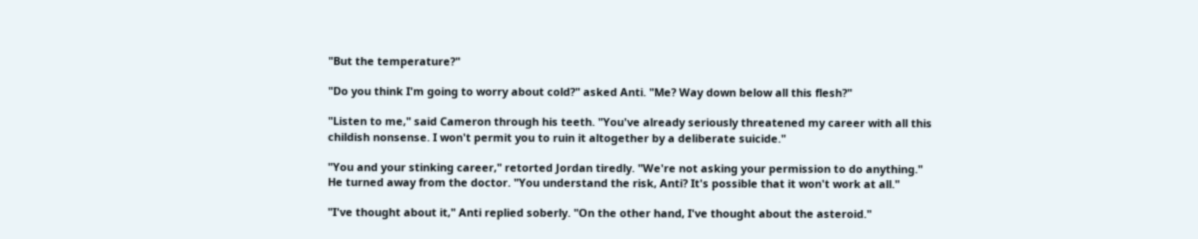"But the temperature?"

"Do you think I'm going to worry about cold?" asked Anti. "Me? Way down below all this flesh?"

"Listen to me," said Cameron through his teeth. "You've already seriously threatened my career with all this
childish nonsense. I won't permit you to ruin it altogether by a deliberate suicide."

"You and your stinking career," retorted Jordan tiredly. "We're not asking your permission to do anything."
He turned away from the doctor. "You understand the risk, Anti? It's possible that it won't work at all."

"I've thought about it," Anti replied soberly. "On the other hand, I've thought about the asteroid."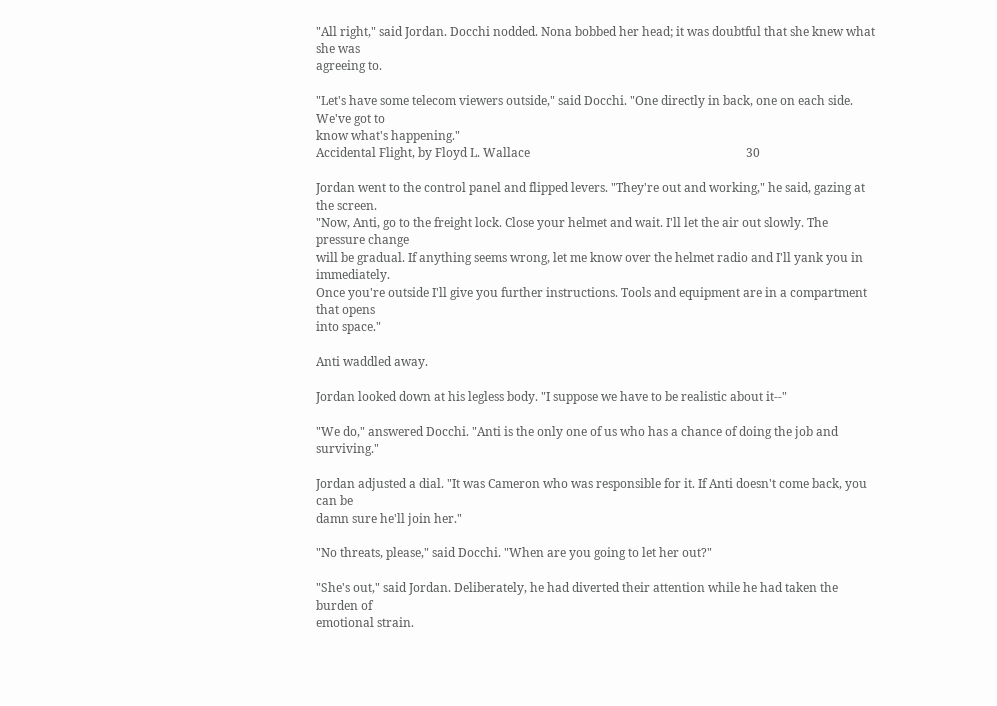"All right," said Jordan. Docchi nodded. Nona bobbed her head; it was doubtful that she knew what she was
agreeing to.

"Let's have some telecom viewers outside," said Docchi. "One directly in back, one on each side. We've got to
know what's happening."
Accidental Flight, by Floyd L. Wallace                                                                        30

Jordan went to the control panel and flipped levers. "They're out and working," he said, gazing at the screen.
"Now, Anti, go to the freight lock. Close your helmet and wait. I'll let the air out slowly. The pressure change
will be gradual. If anything seems wrong, let me know over the helmet radio and I'll yank you in immediately.
Once you're outside I'll give you further instructions. Tools and equipment are in a compartment that opens
into space."

Anti waddled away.

Jordan looked down at his legless body. "I suppose we have to be realistic about it--"

"We do," answered Docchi. "Anti is the only one of us who has a chance of doing the job and surviving."

Jordan adjusted a dial. "It was Cameron who was responsible for it. If Anti doesn't come back, you can be
damn sure he'll join her."

"No threats, please," said Docchi. "When are you going to let her out?"

"She's out," said Jordan. Deliberately, he had diverted their attention while he had taken the burden of
emotional strain.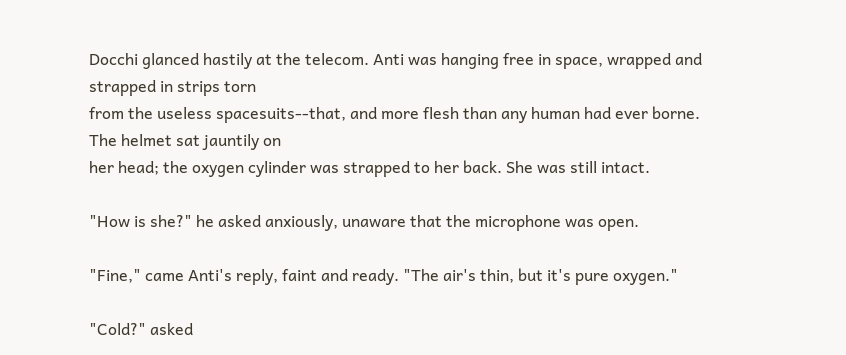Docchi glanced hastily at the telecom. Anti was hanging free in space, wrapped and strapped in strips torn
from the useless spacesuits--that, and more flesh than any human had ever borne. The helmet sat jauntily on
her head; the oxygen cylinder was strapped to her back. She was still intact.

"How is she?" he asked anxiously, unaware that the microphone was open.

"Fine," came Anti's reply, faint and ready. "The air's thin, but it's pure oxygen."

"Cold?" asked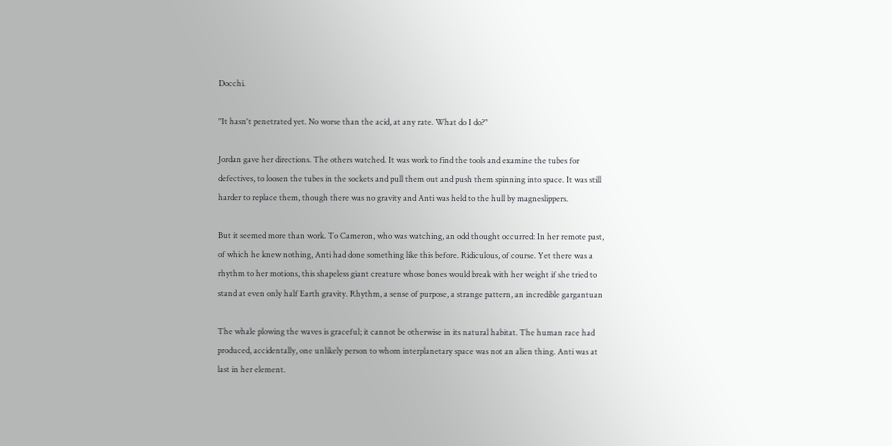Docchi.

"It hasn't penetrated yet. No worse than the acid, at any rate. What do I do?"

Jordan gave her directions. The others watched. It was work to find the tools and examine the tubes for
defectives, to loosen the tubes in the sockets and pull them out and push them spinning into space. It was still
harder to replace them, though there was no gravity and Anti was held to the hull by magneslippers.

But it seemed more than work. To Cameron, who was watching, an odd thought occurred: In her remote past,
of which he knew nothing, Anti had done something like this before. Ridiculous, of course. Yet there was a
rhythm to her motions, this shapeless giant creature whose bones would break with her weight if she tried to
stand at even only half Earth gravity. Rhythm, a sense of purpose, a strange pattern, an incredible gargantuan

The whale plowing the waves is graceful; it cannot be otherwise in its natural habitat. The human race had
produced, accidentally, one unlikely person to whom interplanetary space was not an alien thing. Anti was at
last in her element.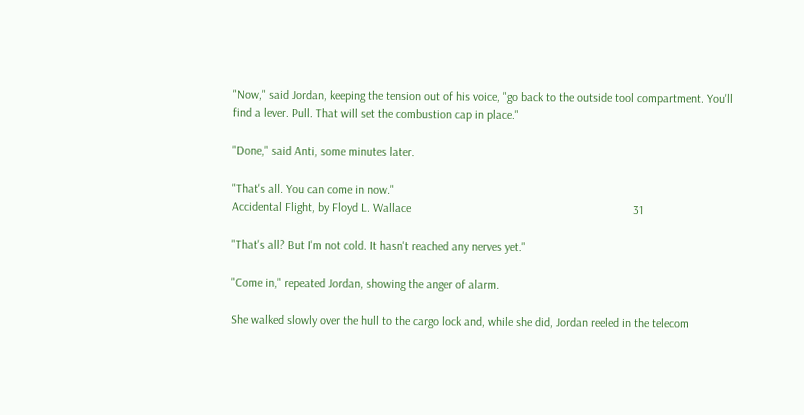"Now," said Jordan, keeping the tension out of his voice, "go back to the outside tool compartment. You'll
find a lever. Pull. That will set the combustion cap in place."

"Done," said Anti, some minutes later.

"That's all. You can come in now."
Accidental Flight, by Floyd L. Wallace                                                                          31

"That's all? But I'm not cold. It hasn't reached any nerves yet."

"Come in," repeated Jordan, showing the anger of alarm.

She walked slowly over the hull to the cargo lock and, while she did, Jordan reeled in the telecom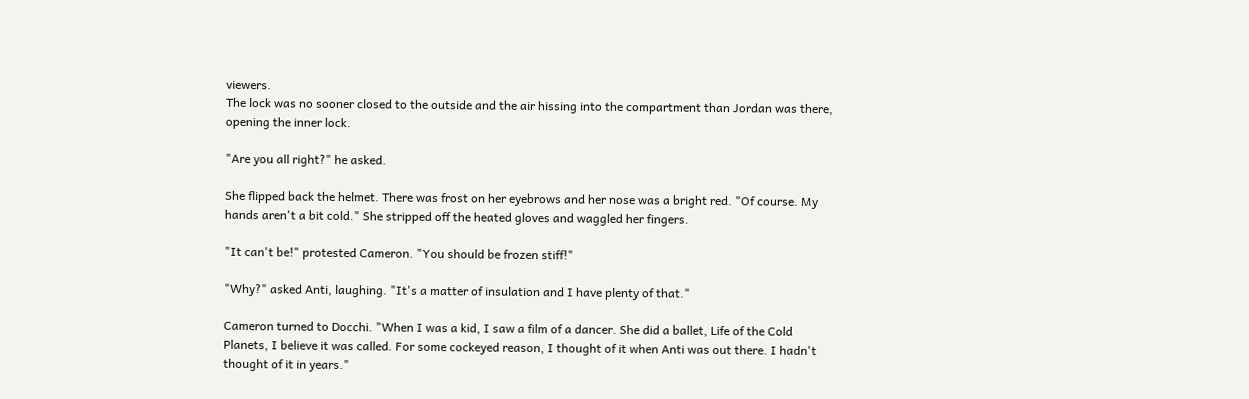viewers.
The lock was no sooner closed to the outside and the air hissing into the compartment than Jordan was there,
opening the inner lock.

"Are you all right?" he asked.

She flipped back the helmet. There was frost on her eyebrows and her nose was a bright red. "Of course. My
hands aren't a bit cold." She stripped off the heated gloves and waggled her fingers.

"It can't be!" protested Cameron. "You should be frozen stiff!"

"Why?" asked Anti, laughing. "It's a matter of insulation and I have plenty of that."

Cameron turned to Docchi. "When I was a kid, I saw a film of a dancer. She did a ballet, Life of the Cold
Planets, I believe it was called. For some cockeyed reason, I thought of it when Anti was out there. I hadn't
thought of it in years."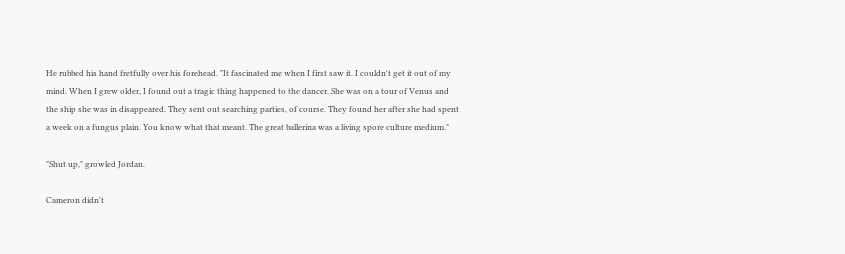He rubbed his hand fretfully over his forehead. "It fascinated me when I first saw it. I couldn't get it out of my
mind. When I grew older, I found out a tragic thing happened to the dancer. She was on a tour of Venus and
the ship she was in disappeared. They sent out searching parties, of course. They found her after she had spent
a week on a fungus plain. You know what that meant. The great ballerina was a living spore culture medium."

"Shut up," growled Jordan.

Cameron didn't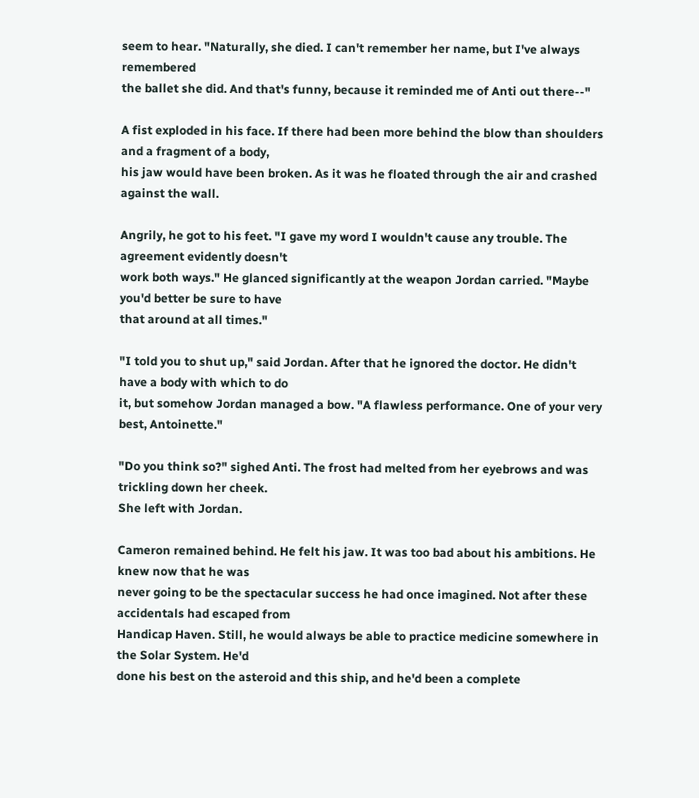seem to hear. "Naturally, she died. I can't remember her name, but I've always remembered
the ballet she did. And that's funny, because it reminded me of Anti out there--"

A fist exploded in his face. If there had been more behind the blow than shoulders and a fragment of a body,
his jaw would have been broken. As it was he floated through the air and crashed against the wall.

Angrily, he got to his feet. "I gave my word I wouldn't cause any trouble. The agreement evidently doesn't
work both ways." He glanced significantly at the weapon Jordan carried. "Maybe you'd better be sure to have
that around at all times."

"I told you to shut up," said Jordan. After that he ignored the doctor. He didn't have a body with which to do
it, but somehow Jordan managed a bow. "A flawless performance. One of your very best, Antoinette."

"Do you think so?" sighed Anti. The frost had melted from her eyebrows and was trickling down her cheek.
She left with Jordan.

Cameron remained behind. He felt his jaw. It was too bad about his ambitions. He knew now that he was
never going to be the spectacular success he had once imagined. Not after these accidentals had escaped from
Handicap Haven. Still, he would always be able to practice medicine somewhere in the Solar System. He'd
done his best on the asteroid and this ship, and he'd been a complete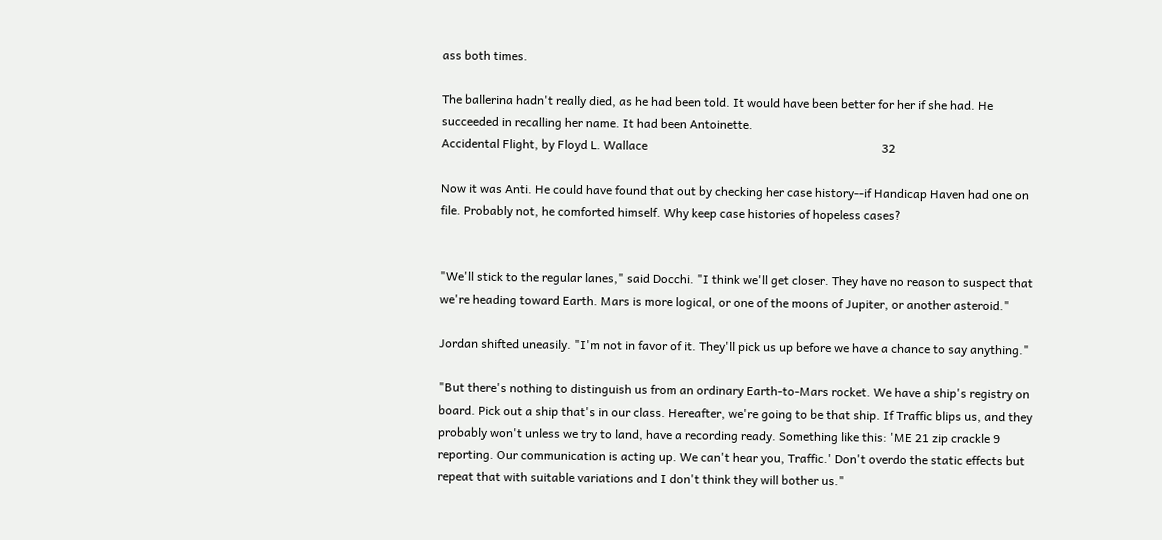ass both times.

The ballerina hadn't really died, as he had been told. It would have been better for her if she had. He
succeeded in recalling her name. It had been Antoinette.
Accidental Flight, by Floyd L. Wallace                                                                              32

Now it was Anti. He could have found that out by checking her case history--if Handicap Haven had one on
file. Probably not, he comforted himself. Why keep case histories of hopeless cases?


"We'll stick to the regular lanes," said Docchi. "I think we'll get closer. They have no reason to suspect that
we're heading toward Earth. Mars is more logical, or one of the moons of Jupiter, or another asteroid."

Jordan shifted uneasily. "I'm not in favor of it. They'll pick us up before we have a chance to say anything."

"But there's nothing to distinguish us from an ordinary Earth-to-Mars rocket. We have a ship's registry on
board. Pick out a ship that's in our class. Hereafter, we're going to be that ship. If Traffic blips us, and they
probably won't unless we try to land, have a recording ready. Something like this: 'ME 21 zip crackle 9
reporting. Our communication is acting up. We can't hear you, Traffic.' Don't overdo the static effects but
repeat that with suitable variations and I don't think they will bother us."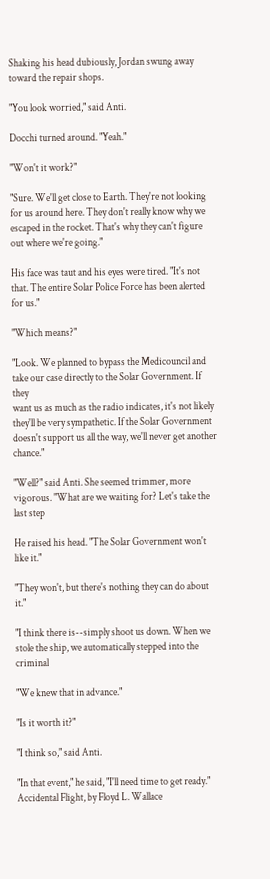Shaking his head dubiously, Jordan swung away toward the repair shops.

"You look worried," said Anti.

Docchi turned around. "Yeah."

"Won't it work?"

"Sure. We'll get close to Earth. They're not looking for us around here. They don't really know why we
escaped in the rocket. That's why they can't figure out where we're going."

His face was taut and his eyes were tired. "It's not that. The entire Solar Police Force has been alerted for us."

"Which means?"

"Look. We planned to bypass the Medicouncil and take our case directly to the Solar Government. If they
want us as much as the radio indicates, it's not likely they'll be very sympathetic. If the Solar Government
doesn't support us all the way, we'll never get another chance."

"Well?" said Anti. She seemed trimmer, more vigorous. "What are we waiting for? Let's take the last step

He raised his head. "The Solar Government won't like it."

"They won't, but there's nothing they can do about it."

"I think there is--simply shoot us down. When we stole the ship, we automatically stepped into the criminal

"We knew that in advance."

"Is it worth it?"

"I think so," said Anti.

"In that event," he said, "I'll need time to get ready."
Accidental Flight, by Floyd L. Wallace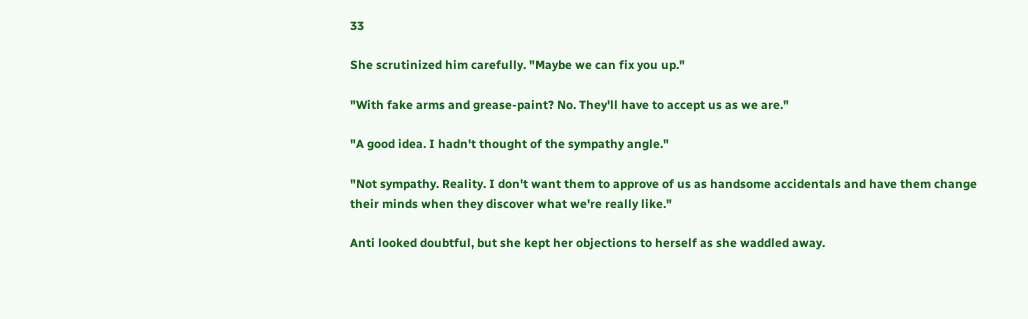33

She scrutinized him carefully. "Maybe we can fix you up."

"With fake arms and grease-paint? No. They'll have to accept us as we are."

"A good idea. I hadn't thought of the sympathy angle."

"Not sympathy. Reality. I don't want them to approve of us as handsome accidentals and have them change
their minds when they discover what we're really like."

Anti looked doubtful, but she kept her objections to herself as she waddled away.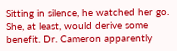Sitting in silence, he watched her go. She, at least, would derive some benefit. Dr. Cameron apparently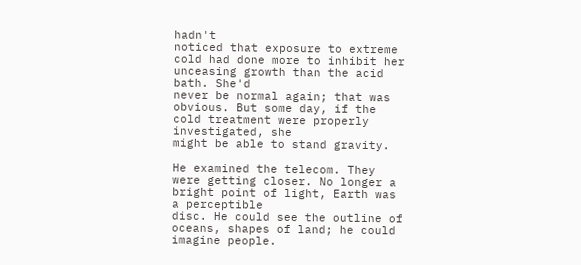hadn't
noticed that exposure to extreme cold had done more to inhibit her unceasing growth than the acid bath. She'd
never be normal again; that was obvious. But some day, if the cold treatment were properly investigated, she
might be able to stand gravity.

He examined the telecom. They were getting closer. No longer a bright point of light, Earth was a perceptible
disc. He could see the outline of oceans, shapes of land; he could imagine people.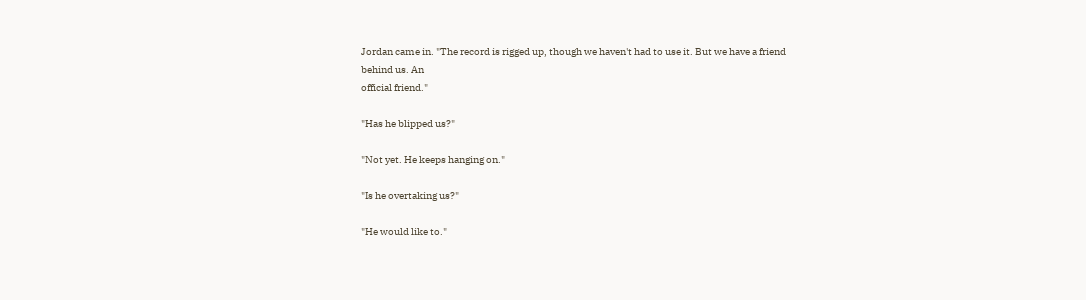Jordan came in. "The record is rigged up, though we haven't had to use it. But we have a friend behind us. An
official friend."

"Has he blipped us?"

"Not yet. He keeps hanging on."

"Is he overtaking us?"

"He would like to."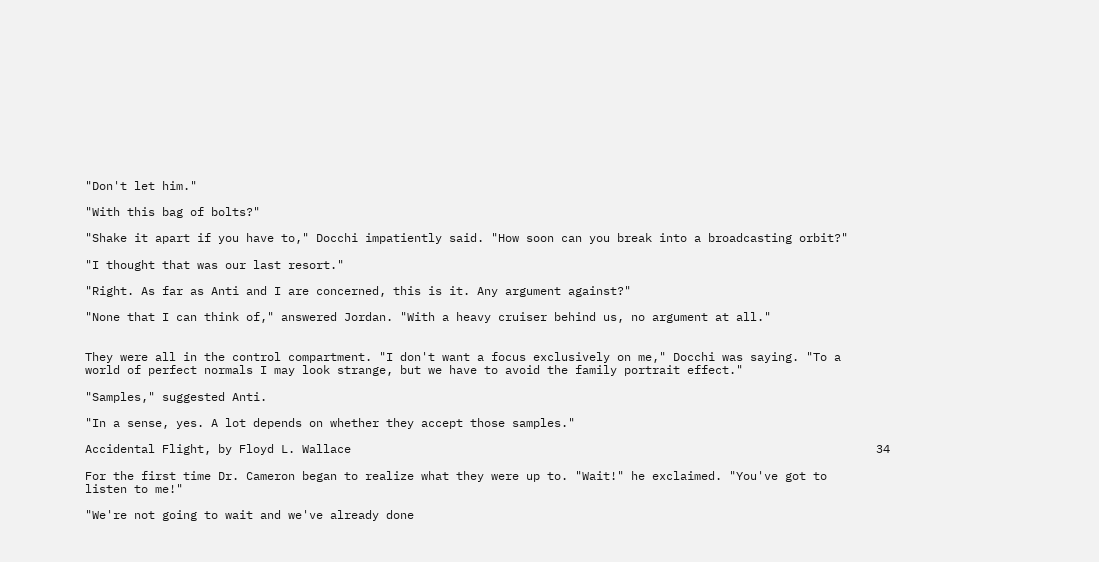"Don't let him."

"With this bag of bolts?"

"Shake it apart if you have to," Docchi impatiently said. "How soon can you break into a broadcasting orbit?"

"I thought that was our last resort."

"Right. As far as Anti and I are concerned, this is it. Any argument against?"

"None that I can think of," answered Jordan. "With a heavy cruiser behind us, no argument at all."


They were all in the control compartment. "I don't want a focus exclusively on me," Docchi was saying. "To a
world of perfect normals I may look strange, but we have to avoid the family portrait effect."

"Samples," suggested Anti.

"In a sense, yes. A lot depends on whether they accept those samples."

Accidental Flight, by Floyd L. Wallace                                                                           34

For the first time Dr. Cameron began to realize what they were up to. "Wait!" he exclaimed. "You've got to
listen to me!"

"We're not going to wait and we've already done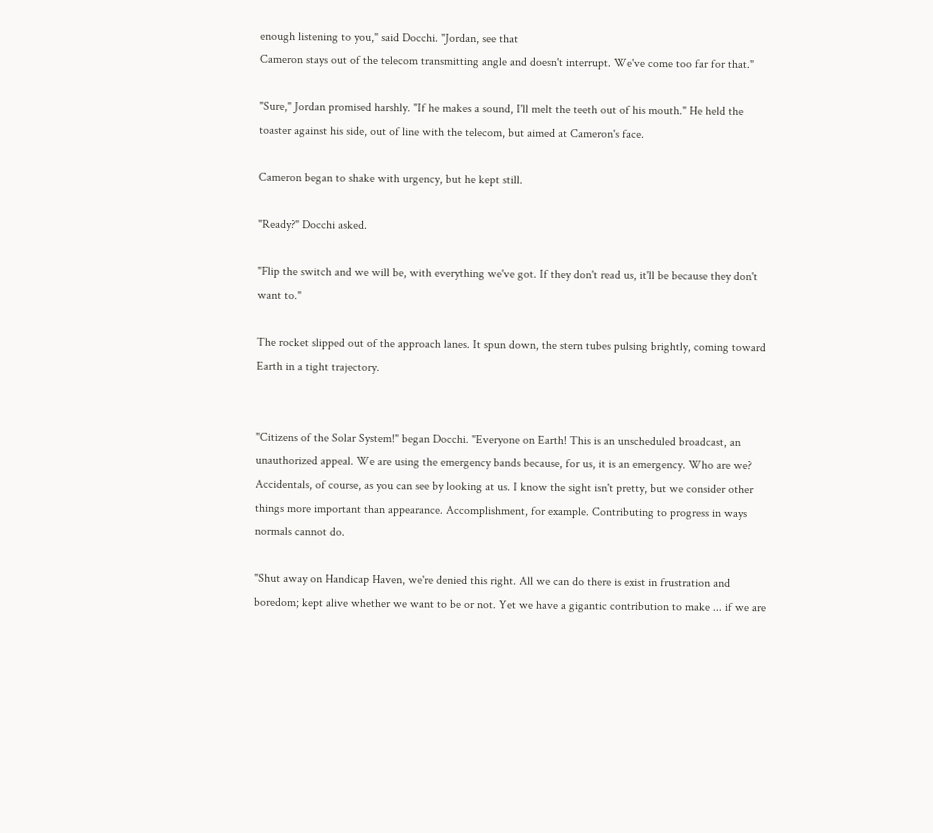enough listening to you," said Docchi. "Jordan, see that
Cameron stays out of the telecom transmitting angle and doesn't interrupt. We've come too far for that."

"Sure," Jordan promised harshly. "If he makes a sound, I'll melt the teeth out of his mouth." He held the
toaster against his side, out of line with the telecom, but aimed at Cameron's face.

Cameron began to shake with urgency, but he kept still.

"Ready?" Docchi asked.

"Flip the switch and we will be, with everything we've got. If they don't read us, it'll be because they don't
want to."

The rocket slipped out of the approach lanes. It spun down, the stern tubes pulsing brightly, coming toward
Earth in a tight trajectory.


"Citizens of the Solar System!" began Docchi. "Everyone on Earth! This is an unscheduled broadcast, an
unauthorized appeal. We are using the emergency bands because, for us, it is an emergency. Who are we?
Accidentals, of course, as you can see by looking at us. I know the sight isn't pretty, but we consider other
things more important than appearance. Accomplishment, for example. Contributing to progress in ways
normals cannot do.

"Shut away on Handicap Haven, we're denied this right. All we can do there is exist in frustration and
boredom; kept alive whether we want to be or not. Yet we have a gigantic contribution to make ... if we are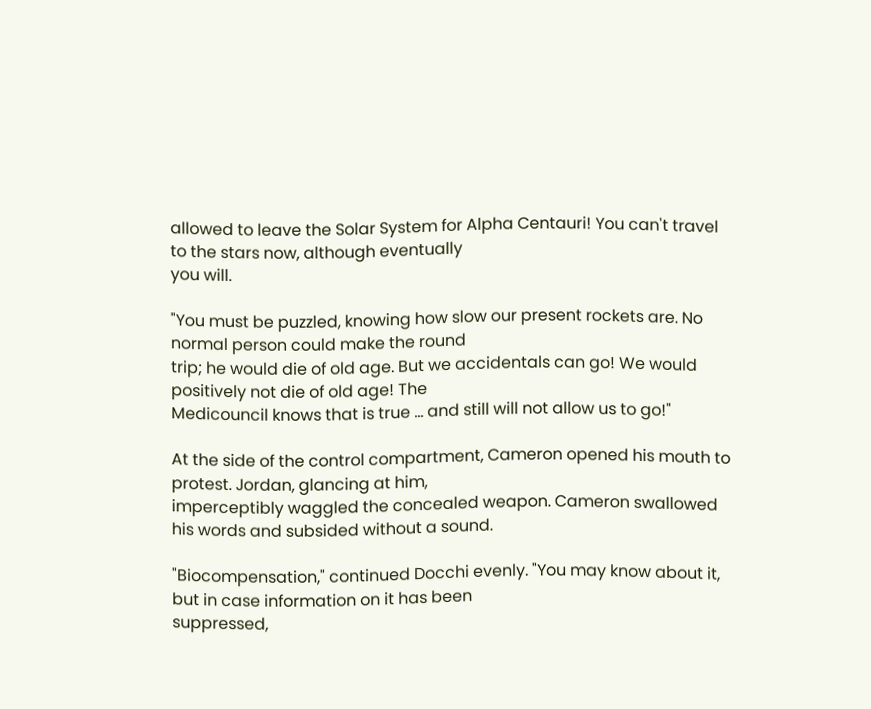allowed to leave the Solar System for Alpha Centauri! You can't travel to the stars now, although eventually
you will.

"You must be puzzled, knowing how slow our present rockets are. No normal person could make the round
trip; he would die of old age. But we accidentals can go! We would positively not die of old age! The
Medicouncil knows that is true ... and still will not allow us to go!"

At the side of the control compartment, Cameron opened his mouth to protest. Jordan, glancing at him,
imperceptibly waggled the concealed weapon. Cameron swallowed his words and subsided without a sound.

"Biocompensation," continued Docchi evenly. "You may know about it, but in case information on it has been
suppressed,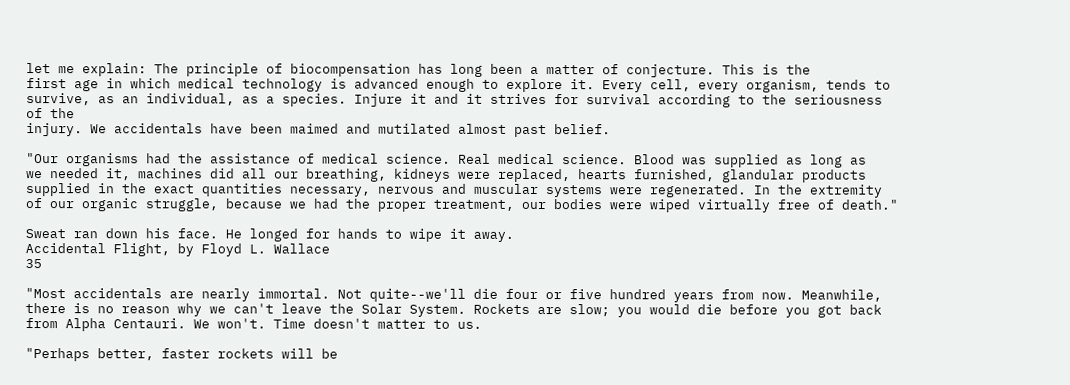let me explain: The principle of biocompensation has long been a matter of conjecture. This is the
first age in which medical technology is advanced enough to explore it. Every cell, every organism, tends to
survive, as an individual, as a species. Injure it and it strives for survival according to the seriousness of the
injury. We accidentals have been maimed and mutilated almost past belief.

"Our organisms had the assistance of medical science. Real medical science. Blood was supplied as long as
we needed it, machines did all our breathing, kidneys were replaced, hearts furnished, glandular products
supplied in the exact quantities necessary, nervous and muscular systems were regenerated. In the extremity
of our organic struggle, because we had the proper treatment, our bodies were wiped virtually free of death."

Sweat ran down his face. He longed for hands to wipe it away.
Accidental Flight, by Floyd L. Wallace                                                                           35

"Most accidentals are nearly immortal. Not quite--we'll die four or five hundred years from now. Meanwhile,
there is no reason why we can't leave the Solar System. Rockets are slow; you would die before you got back
from Alpha Centauri. We won't. Time doesn't matter to us.

"Perhaps better, faster rockets will be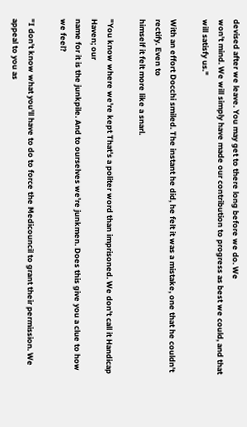devised after we leave. You may get to there long before we do. We
won't mind. We will simply have made our contribution to progress as best we could, and that will satisfy us."

With an effort Docchi smiled. The instant he did, he felt it was a mistake, one that he couldn't rectify. Even to
himself it felt more like a snarl.

"You know where we're kept That's a politer word than imprisoned. We don't call it Handicap Haven; our
name for it is the junkpile. And to ourselves we're junkmen. Does this give you a clue to how we feel?

"I don't know what you'll have to do to force the Medicouncil to grant their permission. We appeal to you as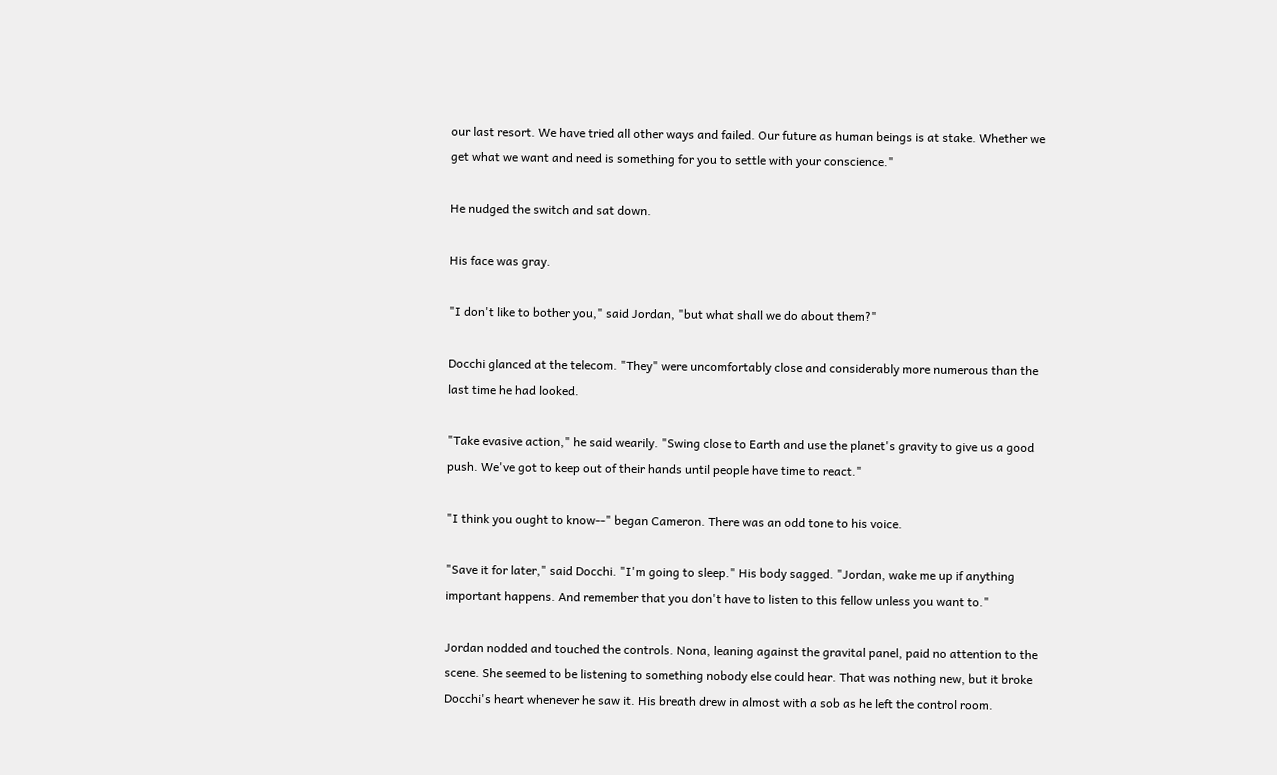our last resort. We have tried all other ways and failed. Our future as human beings is at stake. Whether we
get what we want and need is something for you to settle with your conscience."

He nudged the switch and sat down.

His face was gray.

"I don't like to bother you," said Jordan, "but what shall we do about them?"

Docchi glanced at the telecom. "They" were uncomfortably close and considerably more numerous than the
last time he had looked.

"Take evasive action," he said wearily. "Swing close to Earth and use the planet's gravity to give us a good
push. We've got to keep out of their hands until people have time to react."

"I think you ought to know--" began Cameron. There was an odd tone to his voice.

"Save it for later," said Docchi. "I'm going to sleep." His body sagged. "Jordan, wake me up if anything
important happens. And remember that you don't have to listen to this fellow unless you want to."

Jordan nodded and touched the controls. Nona, leaning against the gravital panel, paid no attention to the
scene. She seemed to be listening to something nobody else could hear. That was nothing new, but it broke
Docchi's heart whenever he saw it. His breath drew in almost with a sob as he left the control room.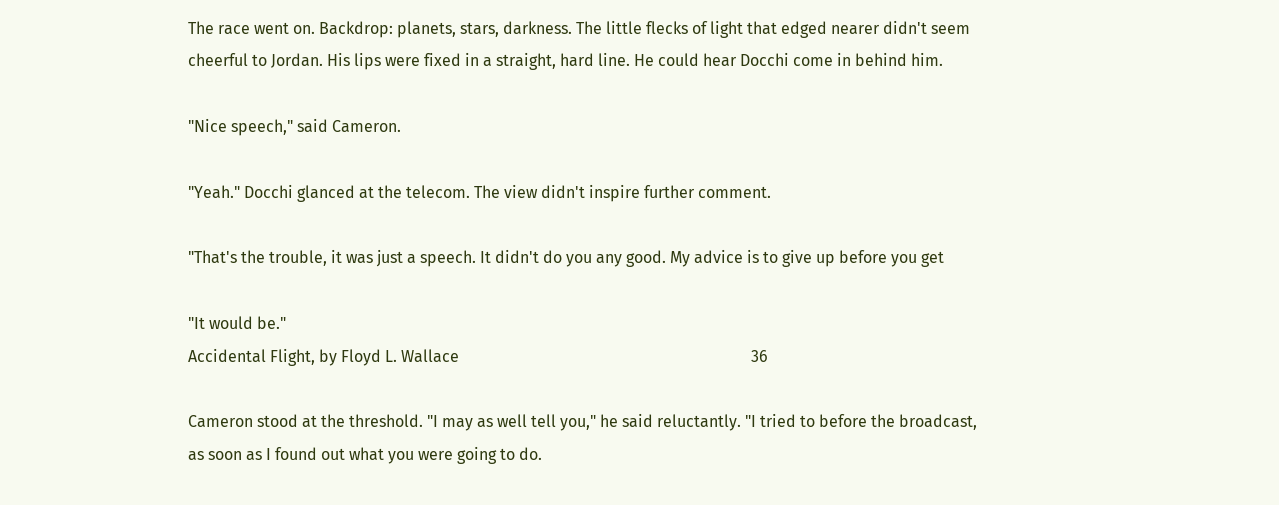The race went on. Backdrop: planets, stars, darkness. The little flecks of light that edged nearer didn't seem
cheerful to Jordan. His lips were fixed in a straight, hard line. He could hear Docchi come in behind him.

"Nice speech," said Cameron.

"Yeah." Docchi glanced at the telecom. The view didn't inspire further comment.

"That's the trouble, it was just a speech. It didn't do you any good. My advice is to give up before you get

"It would be."
Accidental Flight, by Floyd L. Wallace                                                                         36

Cameron stood at the threshold. "I may as well tell you," he said reluctantly. "I tried to before the broadcast,
as soon as I found out what you were going to do.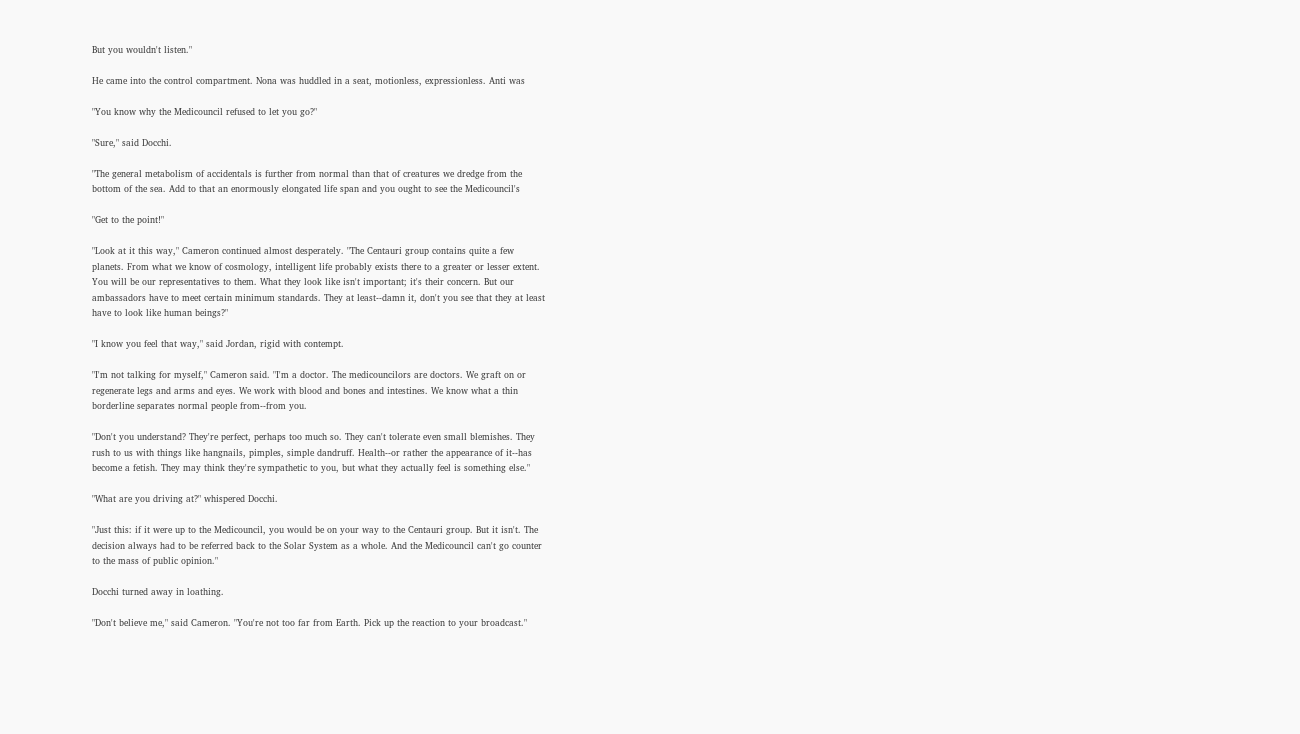But you wouldn't listen."

He came into the control compartment. Nona was huddled in a seat, motionless, expressionless. Anti was

"You know why the Medicouncil refused to let you go?"

"Sure," said Docchi.

"The general metabolism of accidentals is further from normal than that of creatures we dredge from the
bottom of the sea. Add to that an enormously elongated life span and you ought to see the Medicouncil's

"Get to the point!"

"Look at it this way," Cameron continued almost desperately. "The Centauri group contains quite a few
planets. From what we know of cosmology, intelligent life probably exists there to a greater or lesser extent.
You will be our representatives to them. What they look like isn't important; it's their concern. But our
ambassadors have to meet certain minimum standards. They at least--damn it, don't you see that they at least
have to look like human beings?"

"I know you feel that way," said Jordan, rigid with contempt.

"I'm not talking for myself," Cameron said. "I'm a doctor. The medicouncilors are doctors. We graft on or
regenerate legs and arms and eyes. We work with blood and bones and intestines. We know what a thin
borderline separates normal people from--from you.

"Don't you understand? They're perfect, perhaps too much so. They can't tolerate even small blemishes. They
rush to us with things like hangnails, pimples, simple dandruff. Health--or rather the appearance of it--has
become a fetish. They may think they're sympathetic to you, but what they actually feel is something else."

"What are you driving at?" whispered Docchi.

"Just this: if it were up to the Medicouncil, you would be on your way to the Centauri group. But it isn't. The
decision always had to be referred back to the Solar System as a whole. And the Medicouncil can't go counter
to the mass of public opinion."

Docchi turned away in loathing.

"Don't believe me," said Cameron. "You're not too far from Earth. Pick up the reaction to your broadcast."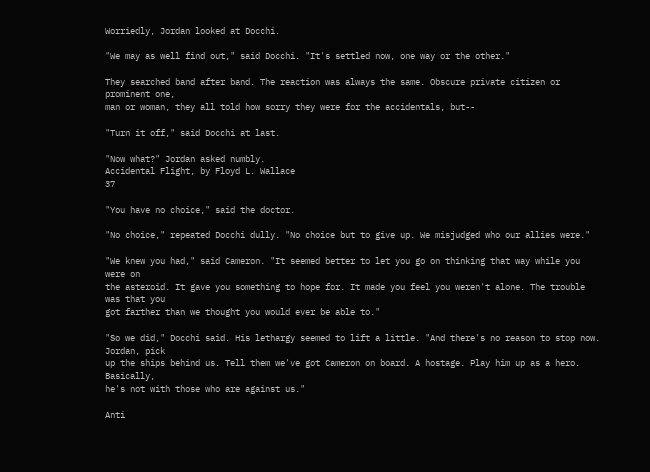Worriedly, Jordan looked at Docchi.

"We may as well find out," said Docchi. "It's settled now, one way or the other."

They searched band after band. The reaction was always the same. Obscure private citizen or prominent one,
man or woman, they all told how sorry they were for the accidentals, but--

"Turn it off," said Docchi at last.

"Now what?" Jordan asked numbly.
Accidental Flight, by Floyd L. Wallace                                                                        37

"You have no choice," said the doctor.

"No choice," repeated Docchi dully. "No choice but to give up. We misjudged who our allies were."

"We knew you had," said Cameron. "It seemed better to let you go on thinking that way while you were on
the asteroid. It gave you something to hope for. It made you feel you weren't alone. The trouble was that you
got farther than we thought you would ever be able to."

"So we did," Docchi said. His lethargy seemed to lift a little. "And there's no reason to stop now. Jordan, pick
up the ships behind us. Tell them we've got Cameron on board. A hostage. Play him up as a hero. Basically,
he's not with those who are against us."

Anti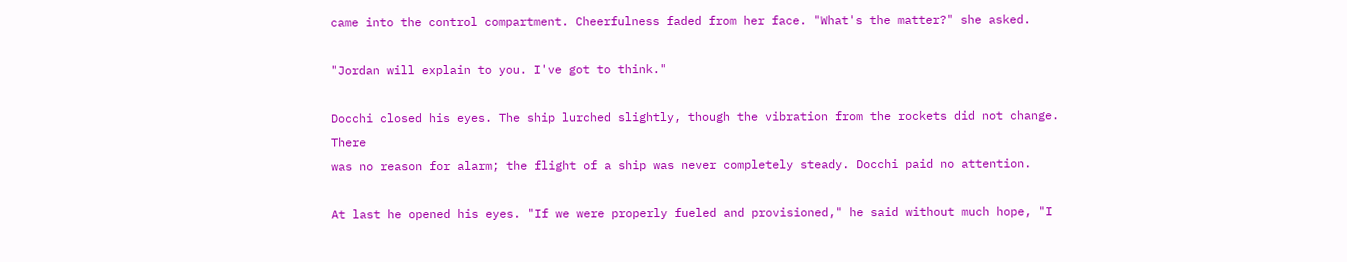came into the control compartment. Cheerfulness faded from her face. "What's the matter?" she asked.

"Jordan will explain to you. I've got to think."

Docchi closed his eyes. The ship lurched slightly, though the vibration from the rockets did not change. There
was no reason for alarm; the flight of a ship was never completely steady. Docchi paid no attention.

At last he opened his eyes. "If we were properly fueled and provisioned," he said without much hope, "I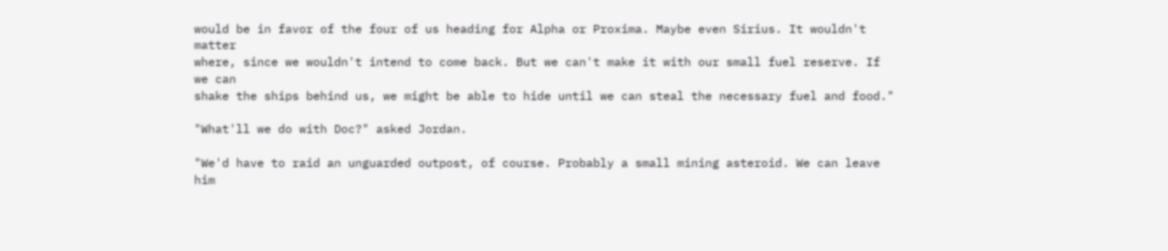would be in favor of the four of us heading for Alpha or Proxima. Maybe even Sirius. It wouldn't matter
where, since we wouldn't intend to come back. But we can't make it with our small fuel reserve. If we can
shake the ships behind us, we might be able to hide until we can steal the necessary fuel and food."

"What'll we do with Doc?" asked Jordan.

"We'd have to raid an unguarded outpost, of course. Probably a small mining asteroid. We can leave him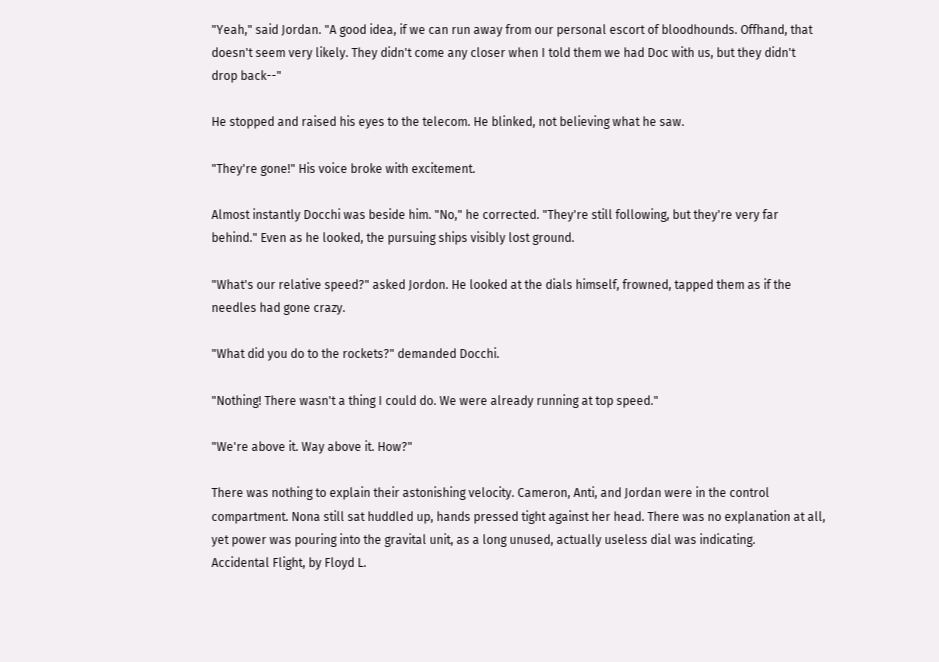"Yeah," said Jordan. "A good idea, if we can run away from our personal escort of bloodhounds. Offhand, that
doesn't seem very likely. They didn't come any closer when I told them we had Doc with us, but they didn't
drop back--"

He stopped and raised his eyes to the telecom. He blinked, not believing what he saw.

"They're gone!" His voice broke with excitement.

Almost instantly Docchi was beside him. "No," he corrected. "They're still following, but they're very far
behind." Even as he looked, the pursuing ships visibly lost ground.

"What's our relative speed?" asked Jordon. He looked at the dials himself, frowned, tapped them as if the
needles had gone crazy.

"What did you do to the rockets?" demanded Docchi.

"Nothing! There wasn't a thing I could do. We were already running at top speed."

"We're above it. Way above it. How?"

There was nothing to explain their astonishing velocity. Cameron, Anti, and Jordan were in the control
compartment. Nona still sat huddled up, hands pressed tight against her head. There was no explanation at all,
yet power was pouring into the gravital unit, as a long unused, actually useless dial was indicating.
Accidental Flight, by Floyd L.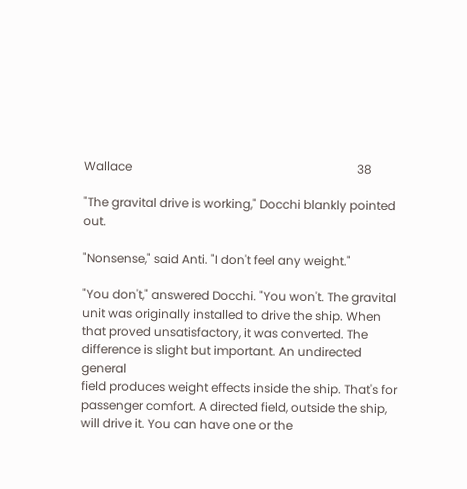Wallace                                                                           38

"The gravital drive is working," Docchi blankly pointed out.

"Nonsense," said Anti. "I don't feel any weight."

"You don't," answered Docchi. "You won't. The gravital unit was originally installed to drive the ship. When
that proved unsatisfactory, it was converted. The difference is slight but important. An undirected general
field produces weight effects inside the ship. That's for passenger comfort. A directed field, outside the ship,
will drive it. You can have one or the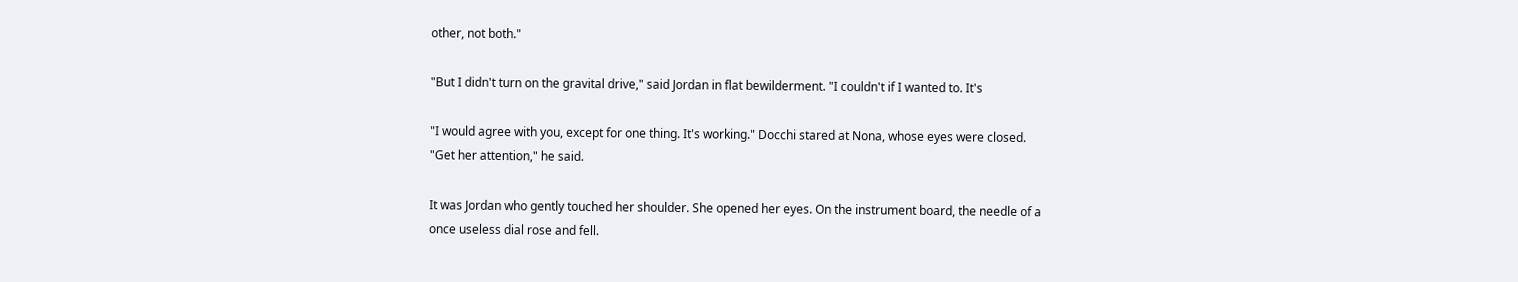other, not both."

"But I didn't turn on the gravital drive," said Jordan in flat bewilderment. "I couldn't if I wanted to. It's

"I would agree with you, except for one thing. It's working." Docchi stared at Nona, whose eyes were closed.
"Get her attention," he said.

It was Jordan who gently touched her shoulder. She opened her eyes. On the instrument board, the needle of a
once useless dial rose and fell.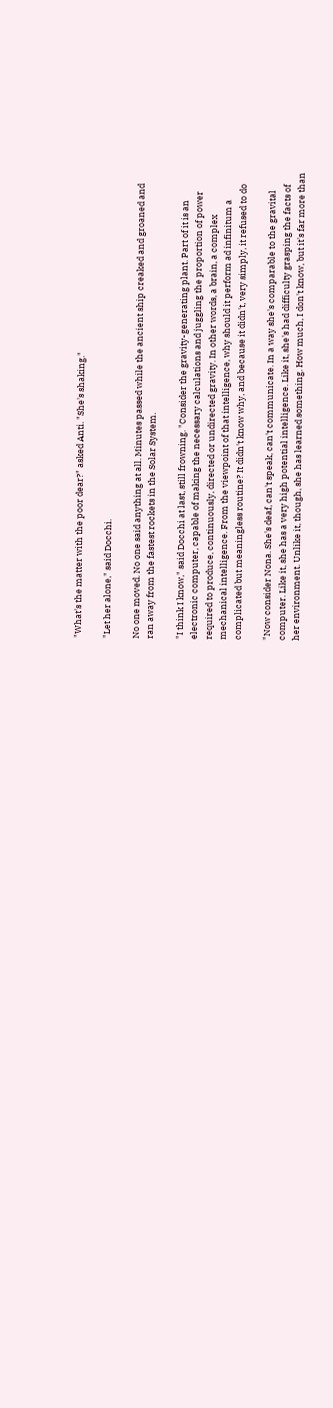"What's the matter with the poor dear?" asked Anti. "She's shaking."

"Let her alone," said Docchi.

No one moved. No one said anything at all. Minutes passed while the ancient ship creaked and groaned and
ran away from the fastest rockets in the Solar System.

"I think I know," said Docchi at last, still frowning. "Consider the gravity-generating plant. Part of it is an
electronic computer, capable of making the necessary calculations and juggling the proportion of power
required to produce, continuously, directed or undirected gravity. In other words, a brain, a complex
mechanical intelligence. From the viewpoint of that intelligence, why should it perform ad infinitum a
complicated but meaningless routine? It didn't know why, and because it didn't, very simply, it refused to do

"Now consider Nona. She's deaf, can't speak, can't communicate. In a way she's comparable to the gravital
computer. Like it, she has a very high potential intelligence. Like it, she's had difficulty grasping the facts of
her environment. Unlike it, though, she has learned something. How much, I don't know, but it's far more than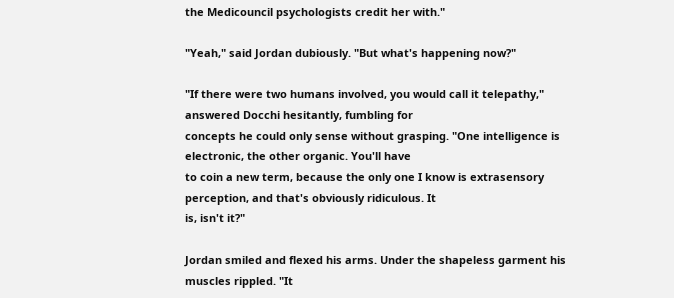the Medicouncil psychologists credit her with."

"Yeah," said Jordan dubiously. "But what's happening now?"

"If there were two humans involved, you would call it telepathy," answered Docchi hesitantly, fumbling for
concepts he could only sense without grasping. "One intelligence is electronic, the other organic. You'll have
to coin a new term, because the only one I know is extrasensory perception, and that's obviously ridiculous. It
is, isn't it?"

Jordan smiled and flexed his arms. Under the shapeless garment his muscles rippled. "It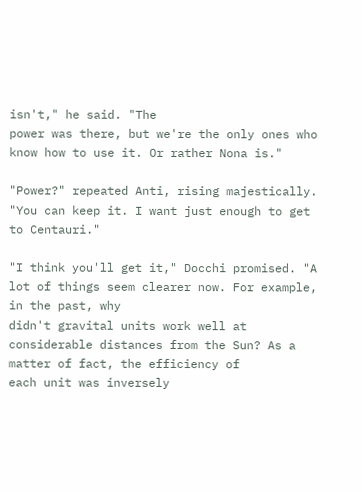isn't," he said. "The
power was there, but we're the only ones who know how to use it. Or rather Nona is."

"Power?" repeated Anti, rising majestically. "You can keep it. I want just enough to get to Centauri."

"I think you'll get it," Docchi promised. "A lot of things seem clearer now. For example, in the past, why
didn't gravital units work well at considerable distances from the Sun? As a matter of fact, the efficiency of
each unit was inversely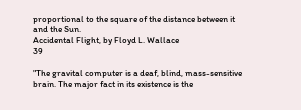proportional to the square of the distance between it and the Sun.
Accidental Flight, by Floyd L. Wallace                                                                           39

"The gravital computer is a deaf, blind, mass-sensitive brain. The major fact in its existence is the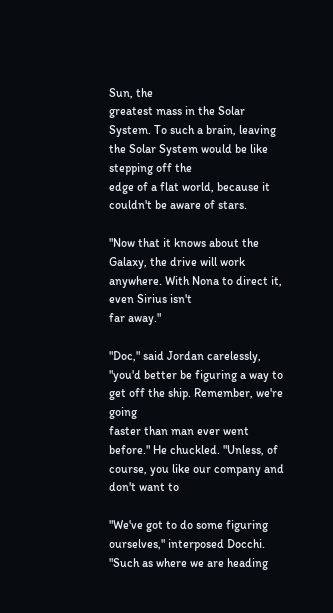Sun, the
greatest mass in the Solar System. To such a brain, leaving the Solar System would be like stepping off the
edge of a flat world, because it couldn't be aware of stars.

"Now that it knows about the Galaxy, the drive will work anywhere. With Nona to direct it, even Sirius isn't
far away."

"Doc," said Jordan carelessly, "you'd better be figuring a way to get off the ship. Remember, we're going
faster than man ever went before." He chuckled. "Unless, of course, you like our company and don't want to

"We've got to do some figuring ourselves," interposed Docchi. "Such as where we are heading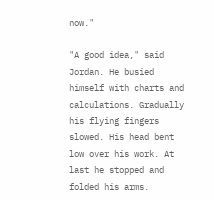now."

"A good idea," said Jordan. He busied himself with charts and calculations. Gradually his flying fingers
slowed. His head bent low over his work. At last he stopped and folded his arms.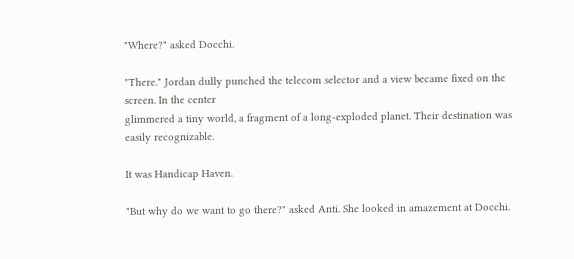"Where?" asked Docchi.

"There." Jordan dully punched the telecom selector and a view became fixed on the screen. In the center
glimmered a tiny world, a fragment of a long-exploded planet. Their destination was easily recognizable.

It was Handicap Haven.

"But why do we want to go there?" asked Anti. She looked in amazement at Docchi.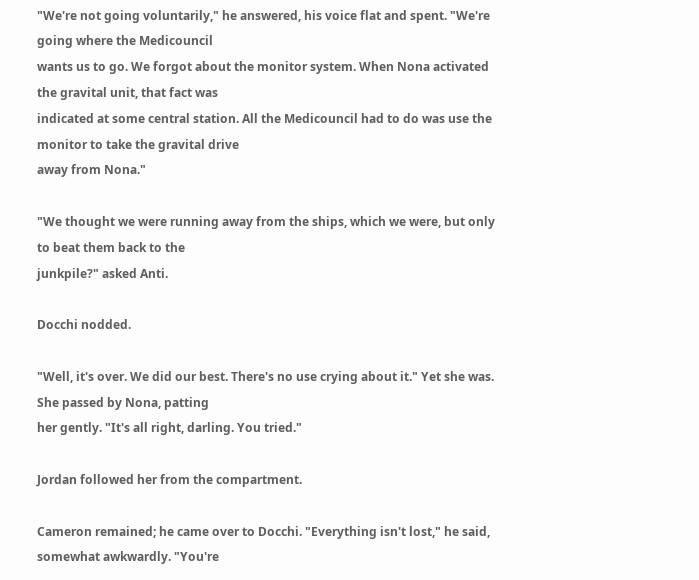"We're not going voluntarily," he answered, his voice flat and spent. "We're going where the Medicouncil
wants us to go. We forgot about the monitor system. When Nona activated the gravital unit, that fact was
indicated at some central station. All the Medicouncil had to do was use the monitor to take the gravital drive
away from Nona."

"We thought we were running away from the ships, which we were, but only to beat them back to the
junkpile?" asked Anti.

Docchi nodded.

"Well, it's over. We did our best. There's no use crying about it." Yet she was. She passed by Nona, patting
her gently. "It's all right, darling. You tried."

Jordan followed her from the compartment.

Cameron remained; he came over to Docchi. "Everything isn't lost," he said, somewhat awkwardly. "You're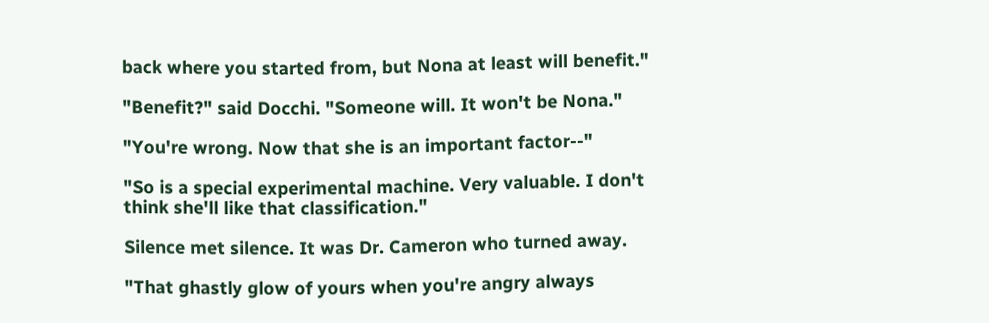back where you started from, but Nona at least will benefit."

"Benefit?" said Docchi. "Someone will. It won't be Nona."

"You're wrong. Now that she is an important factor--"

"So is a special experimental machine. Very valuable. I don't think she'll like that classification."

Silence met silence. It was Dr. Cameron who turned away.

"That ghastly glow of yours when you're angry always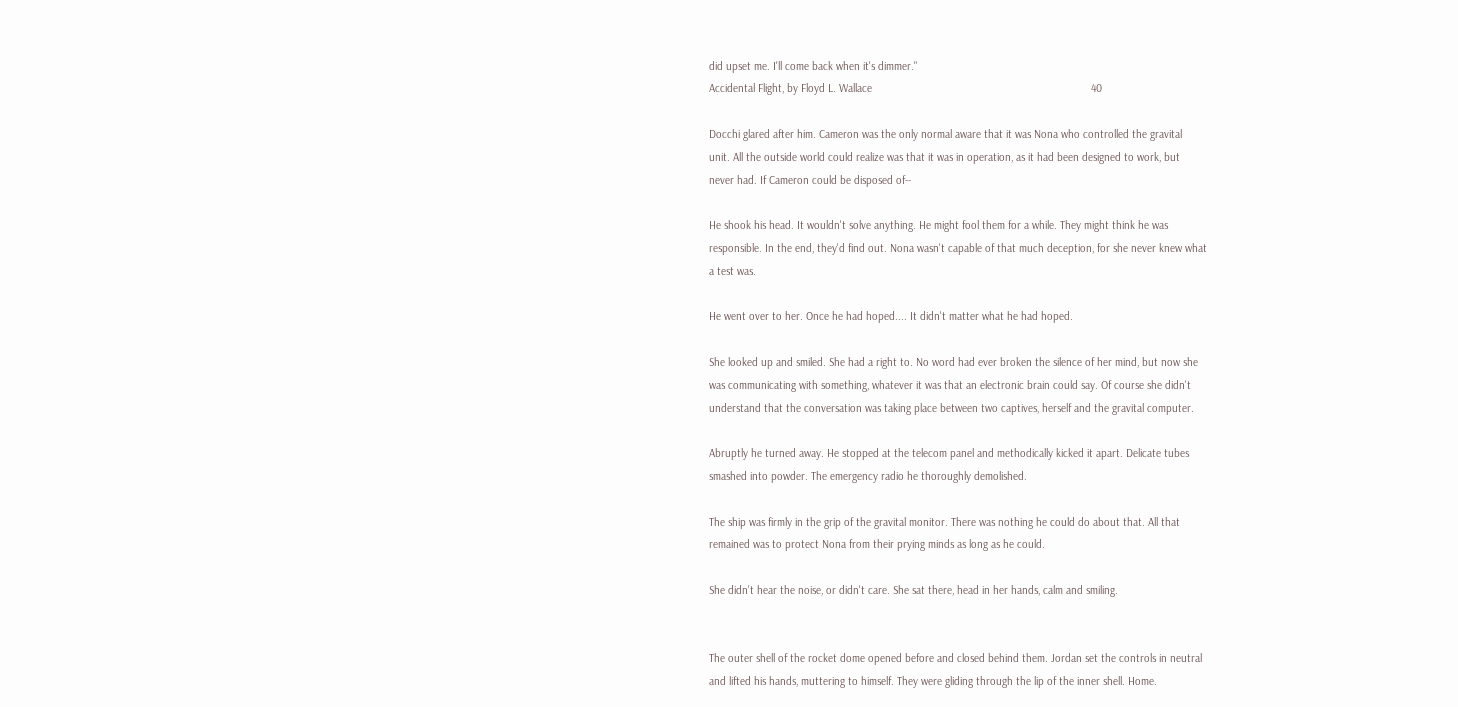did upset me. I'll come back when it's dimmer."
Accidental Flight, by Floyd L. Wallace                                                                         40

Docchi glared after him. Cameron was the only normal aware that it was Nona who controlled the gravital
unit. All the outside world could realize was that it was in operation, as it had been designed to work, but
never had. If Cameron could be disposed of--

He shook his head. It wouldn't solve anything. He might fool them for a while. They might think he was
responsible. In the end, they'd find out. Nona wasn't capable of that much deception, for she never knew what
a test was.

He went over to her. Once he had hoped.... It didn't matter what he had hoped.

She looked up and smiled. She had a right to. No word had ever broken the silence of her mind, but now she
was communicating with something, whatever it was that an electronic brain could say. Of course she didn't
understand that the conversation was taking place between two captives, herself and the gravital computer.

Abruptly he turned away. He stopped at the telecom panel and methodically kicked it apart. Delicate tubes
smashed into powder. The emergency radio he thoroughly demolished.

The ship was firmly in the grip of the gravital monitor. There was nothing he could do about that. All that
remained was to protect Nona from their prying minds as long as he could.

She didn't hear the noise, or didn't care. She sat there, head in her hands, calm and smiling.


The outer shell of the rocket dome opened before and closed behind them. Jordan set the controls in neutral
and lifted his hands, muttering to himself. They were gliding through the lip of the inner shell. Home.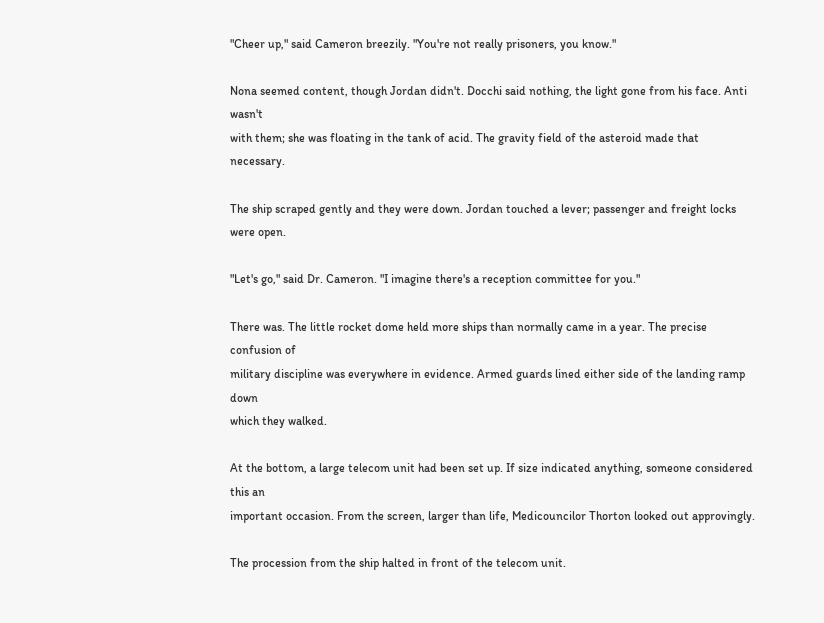"Cheer up," said Cameron breezily. "You're not really prisoners, you know."

Nona seemed content, though Jordan didn't. Docchi said nothing, the light gone from his face. Anti wasn't
with them; she was floating in the tank of acid. The gravity field of the asteroid made that necessary.

The ship scraped gently and they were down. Jordan touched a lever; passenger and freight locks were open.

"Let's go," said Dr. Cameron. "I imagine there's a reception committee for you."

There was. The little rocket dome held more ships than normally came in a year. The precise confusion of
military discipline was everywhere in evidence. Armed guards lined either side of the landing ramp down
which they walked.

At the bottom, a large telecom unit had been set up. If size indicated anything, someone considered this an
important occasion. From the screen, larger than life, Medicouncilor Thorton looked out approvingly.

The procession from the ship halted in front of the telecom unit.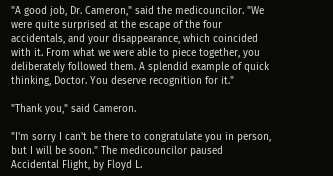"A good job, Dr. Cameron," said the medicouncilor. "We were quite surprised at the escape of the four
accidentals, and your disappearance, which coincided with it. From what we were able to piece together, you
deliberately followed them. A splendid example of quick thinking, Doctor. You deserve recognition for it."

"Thank you," said Cameron.

"I'm sorry I can't be there to congratulate you in person, but I will be soon." The medicouncilor paused
Accidental Flight, by Floyd L.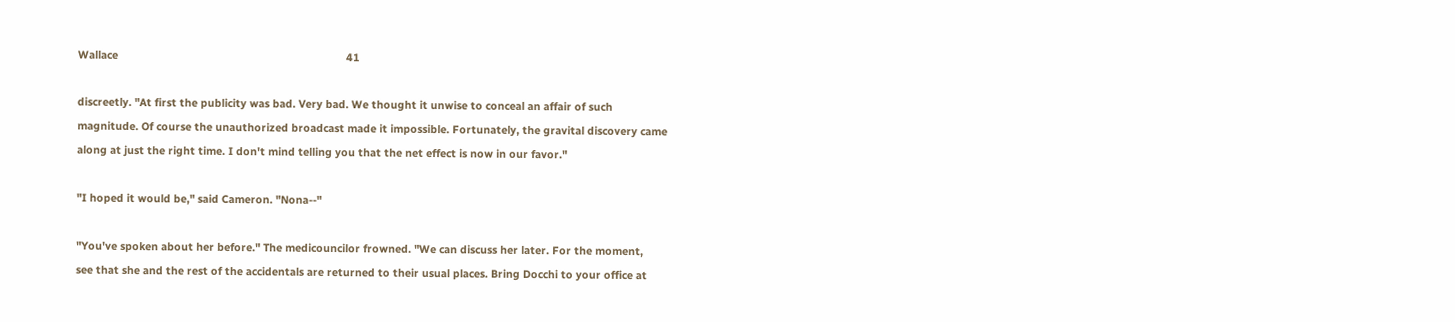Wallace                                                                            41

discreetly. "At first the publicity was bad. Very bad. We thought it unwise to conceal an affair of such
magnitude. Of course the unauthorized broadcast made it impossible. Fortunately, the gravital discovery came
along at just the right time. I don't mind telling you that the net effect is now in our favor."

"I hoped it would be," said Cameron. "Nona--"

"You've spoken about her before." The medicouncilor frowned. "We can discuss her later. For the moment,
see that she and the rest of the accidentals are returned to their usual places. Bring Docchi to your office at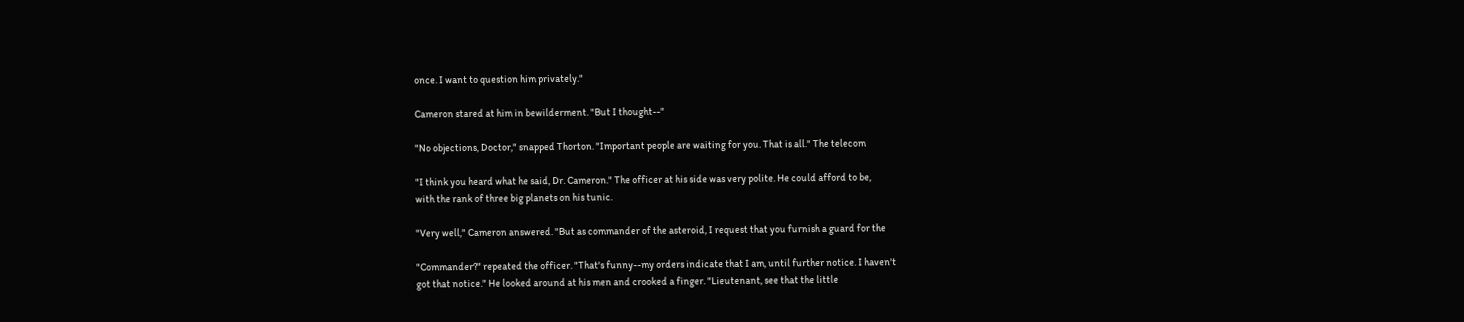once. I want to question him privately."

Cameron stared at him in bewilderment. "But I thought--"

"No objections, Doctor," snapped Thorton. "Important people are waiting for you. That is all." The telecom

"I think you heard what he said, Dr. Cameron." The officer at his side was very polite. He could afford to be,
with the rank of three big planets on his tunic.

"Very well," Cameron answered. "But as commander of the asteroid, I request that you furnish a guard for the

"Commander?" repeated the officer. "That's funny--my orders indicate that I am, until further notice. I haven't
got that notice." He looked around at his men and crooked a finger. "Lieutenant, see that the little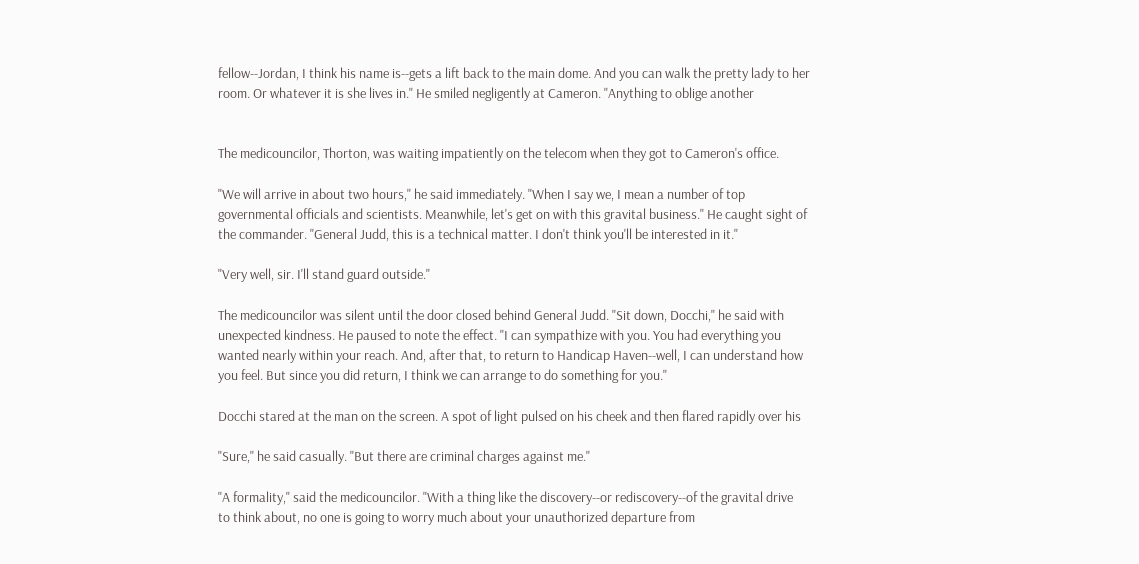fellow--Jordan, I think his name is--gets a lift back to the main dome. And you can walk the pretty lady to her
room. Or whatever it is she lives in." He smiled negligently at Cameron. "Anything to oblige another


The medicouncilor, Thorton, was waiting impatiently on the telecom when they got to Cameron's office.

"We will arrive in about two hours," he said immediately. "When I say we, I mean a number of top
governmental officials and scientists. Meanwhile, let's get on with this gravital business." He caught sight of
the commander. "General Judd, this is a technical matter. I don't think you'll be interested in it."

"Very well, sir. I'll stand guard outside."

The medicouncilor was silent until the door closed behind General Judd. "Sit down, Docchi," he said with
unexpected kindness. He paused to note the effect. "I can sympathize with you. You had everything you
wanted nearly within your reach. And, after that, to return to Handicap Haven--well, I can understand how
you feel. But since you did return, I think we can arrange to do something for you."

Docchi stared at the man on the screen. A spot of light pulsed on his cheek and then flared rapidly over his

"Sure," he said casually. "But there are criminal charges against me."

"A formality," said the medicouncilor. "With a thing like the discovery--or rediscovery--of the gravital drive
to think about, no one is going to worry much about your unauthorized departure from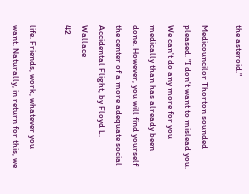the asteroid."

Medicouncilor Thorton sounded pleased. "I don't want to mislead you. We can't do any more for you
medically than has already been done. However, you will find yourself the center of a more adequate social
Accidental Flight, by Floyd L. Wallace                                                                          42

life. Friends, work, whatever you want. Naturally, in return for this, we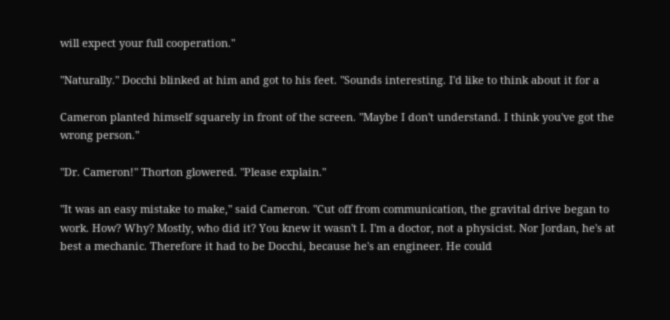will expect your full cooperation."

"Naturally." Docchi blinked at him and got to his feet. "Sounds interesting. I'd like to think about it for a

Cameron planted himself squarely in front of the screen. "Maybe I don't understand. I think you've got the
wrong person."

"Dr. Cameron!" Thorton glowered. "Please explain."

"It was an easy mistake to make," said Cameron. "Cut off from communication, the gravital drive began to
work. How? Why? Mostly, who did it? You knew it wasn't I. I'm a doctor, not a physicist. Nor Jordan, he's at
best a mechanic. Therefore it had to be Docchi, because he's an engineer. He could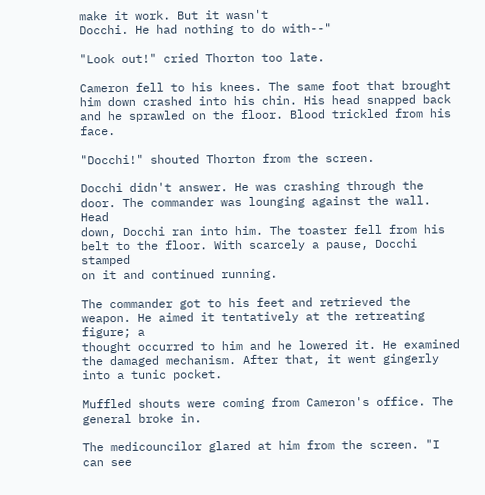make it work. But it wasn't
Docchi. He had nothing to do with--"

"Look out!" cried Thorton too late.

Cameron fell to his knees. The same foot that brought him down crashed into his chin. His head snapped back
and he sprawled on the floor. Blood trickled from his face.

"Docchi!" shouted Thorton from the screen.

Docchi didn't answer. He was crashing through the door. The commander was lounging against the wall. Head
down, Docchi ran into him. The toaster fell from his belt to the floor. With scarcely a pause, Docchi stamped
on it and continued running.

The commander got to his feet and retrieved the weapon. He aimed it tentatively at the retreating figure; a
thought occurred to him and he lowered it. He examined the damaged mechanism. After that, it went gingerly
into a tunic pocket.

Muffled shouts were coming from Cameron's office. The general broke in.

The medicouncilor glared at him from the screen. "I can see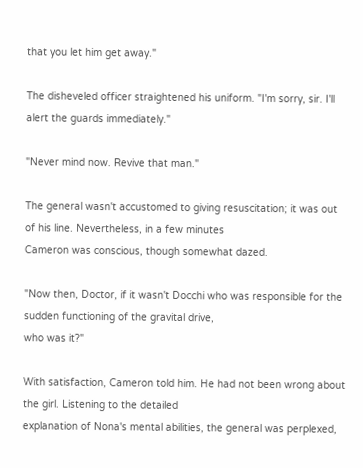that you let him get away."

The disheveled officer straightened his uniform. "I'm sorry, sir. I'll alert the guards immediately."

"Never mind now. Revive that man."

The general wasn't accustomed to giving resuscitation; it was out of his line. Nevertheless, in a few minutes
Cameron was conscious, though somewhat dazed.

"Now then, Doctor, if it wasn't Docchi who was responsible for the sudden functioning of the gravital drive,
who was it?"

With satisfaction, Cameron told him. He had not been wrong about the girl. Listening to the detailed
explanation of Nona's mental abilities, the general was perplexed,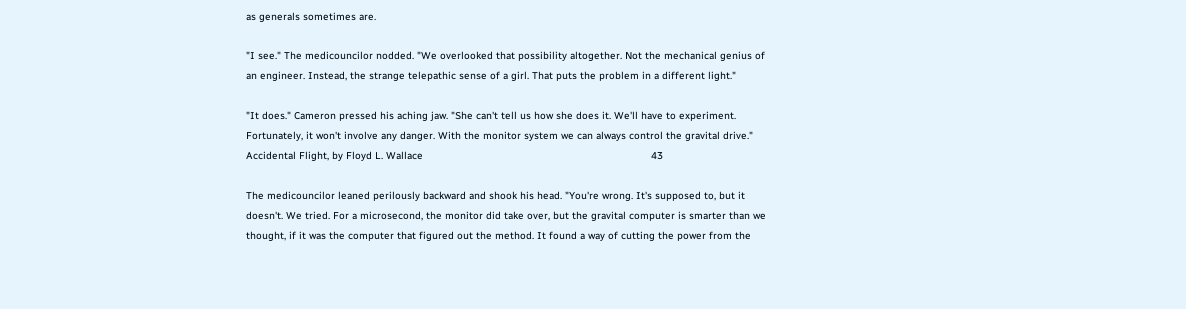as generals sometimes are.

"I see." The medicouncilor nodded. "We overlooked that possibility altogether. Not the mechanical genius of
an engineer. Instead, the strange telepathic sense of a girl. That puts the problem in a different light."

"It does." Cameron pressed his aching jaw. "She can't tell us how she does it. We'll have to experiment.
Fortunately, it won't involve any danger. With the monitor system we can always control the gravital drive."
Accidental Flight, by Floyd L. Wallace                                                                            43

The medicouncilor leaned perilously backward and shook his head. "You're wrong. It's supposed to, but it
doesn't. We tried. For a microsecond, the monitor did take over, but the gravital computer is smarter than we
thought, if it was the computer that figured out the method. It found a way of cutting the power from the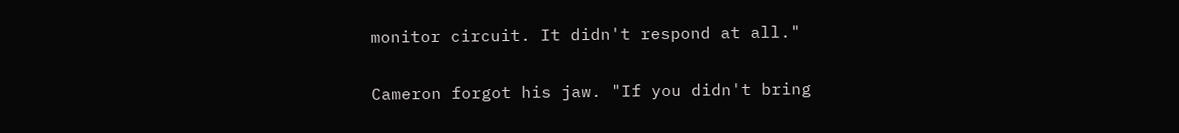monitor circuit. It didn't respond at all."

Cameron forgot his jaw. "If you didn't bring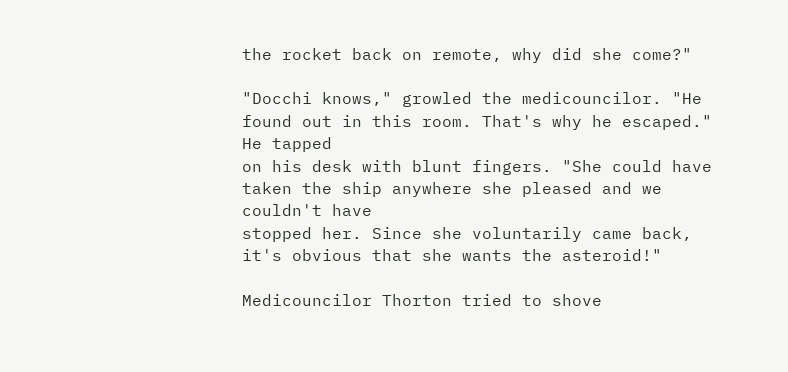the rocket back on remote, why did she come?"

"Docchi knows," growled the medicouncilor. "He found out in this room. That's why he escaped." He tapped
on his desk with blunt fingers. "She could have taken the ship anywhere she pleased and we couldn't have
stopped her. Since she voluntarily came back, it's obvious that she wants the asteroid!"

Medicouncilor Thorton tried to shove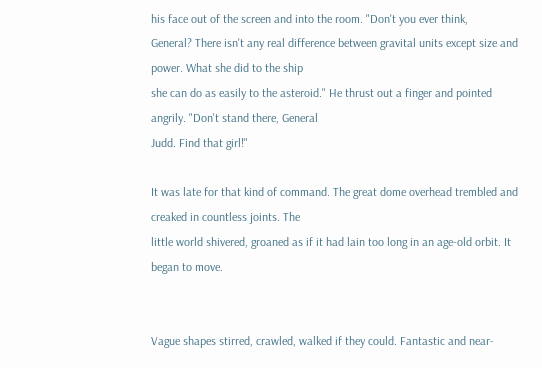his face out of the screen and into the room. "Don't you ever think,
General? There isn't any real difference between gravital units except size and power. What she did to the ship
she can do as easily to the asteroid." He thrust out a finger and pointed angrily. "Don't stand there, General
Judd. Find that girl!"

It was late for that kind of command. The great dome overhead trembled and creaked in countless joints. The
little world shivered, groaned as if it had lain too long in an age-old orbit. It began to move.


Vague shapes stirred, crawled, walked if they could. Fantastic and near-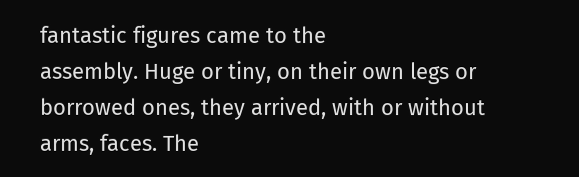fantastic figures came to the
assembly. Huge or tiny, on their own legs or borrowed ones, they arrived, with or without arms, faces. The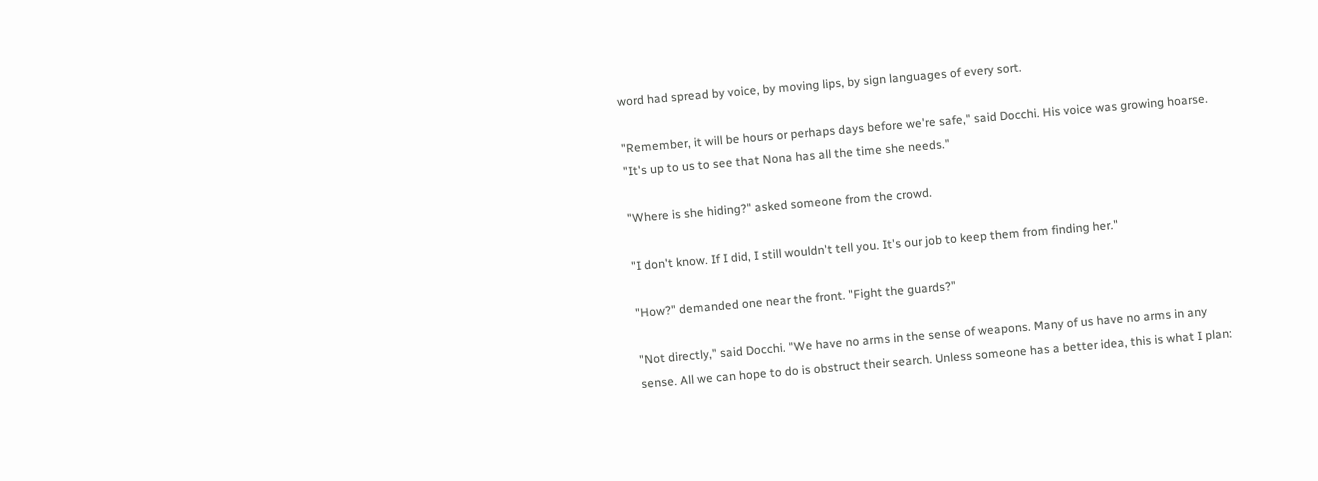word had spread by voice, by moving lips, by sign languages of every sort.

"Remember, it will be hours or perhaps days before we're safe," said Docchi. His voice was growing hoarse.
"It's up to us to see that Nona has all the time she needs."

"Where is she hiding?" asked someone from the crowd.

"I don't know. If I did, I still wouldn't tell you. It's our job to keep them from finding her."

"How?" demanded one near the front. "Fight the guards?"

"Not directly," said Docchi. "We have no arms in the sense of weapons. Many of us have no arms in any
sense. All we can hope to do is obstruct their search. Unless someone has a better idea, this is what I plan: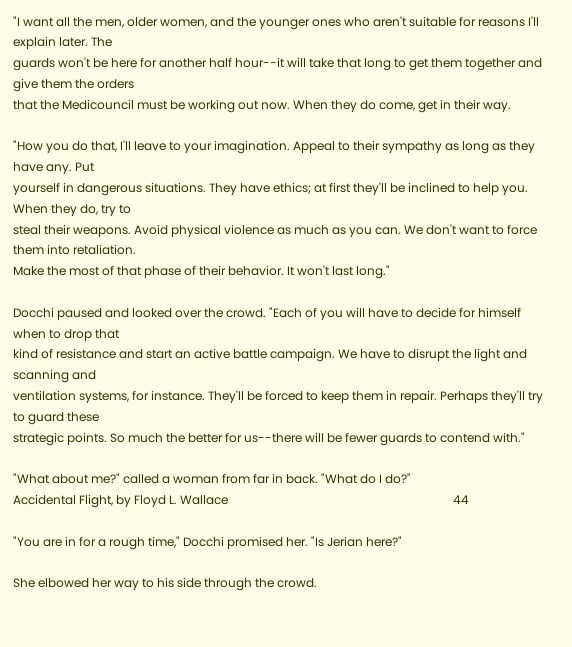"I want all the men, older women, and the younger ones who aren't suitable for reasons I'll explain later. The
guards won't be here for another half hour--it will take that long to get them together and give them the orders
that the Medicouncil must be working out now. When they do come, get in their way.

"How you do that, I'll leave to your imagination. Appeal to their sympathy as long as they have any. Put
yourself in dangerous situations. They have ethics; at first they'll be inclined to help you. When they do, try to
steal their weapons. Avoid physical violence as much as you can. We don't want to force them into retaliation.
Make the most of that phase of their behavior. It won't last long."

Docchi paused and looked over the crowd. "Each of you will have to decide for himself when to drop that
kind of resistance and start an active battle campaign. We have to disrupt the light and scanning and
ventilation systems, for instance. They'll be forced to keep them in repair. Perhaps they'll try to guard these
strategic points. So much the better for us--there will be fewer guards to contend with."

"What about me?" called a woman from far in back. "What do I do?"
Accidental Flight, by Floyd L. Wallace                                                                           44

"You are in for a rough time," Docchi promised her. "Is Jerian here?"

She elbowed her way to his side through the crowd.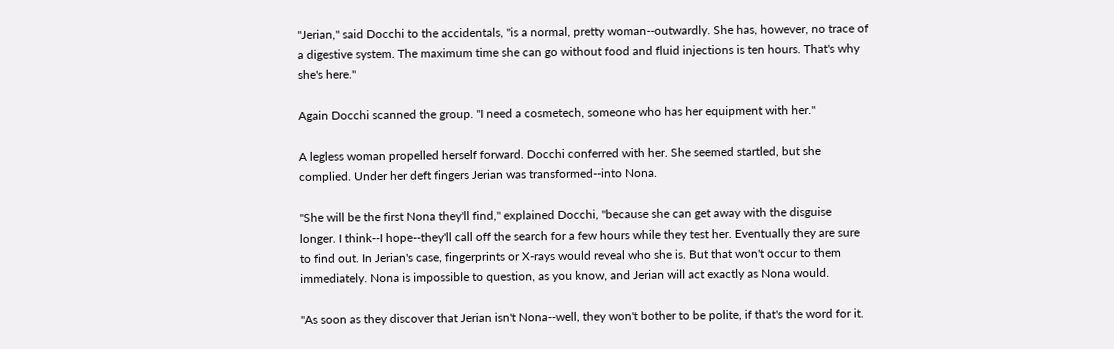"Jerian," said Docchi to the accidentals, "is a normal, pretty woman--outwardly. She has, however, no trace of
a digestive system. The maximum time she can go without food and fluid injections is ten hours. That's why
she's here."

Again Docchi scanned the group. "I need a cosmetech, someone who has her equipment with her."

A legless woman propelled herself forward. Docchi conferred with her. She seemed startled, but she
complied. Under her deft fingers Jerian was transformed--into Nona.

"She will be the first Nona they'll find," explained Docchi, "because she can get away with the disguise
longer. I think--I hope--they'll call off the search for a few hours while they test her. Eventually they are sure
to find out. In Jerian's case, fingerprints or X-rays would reveal who she is. But that won't occur to them
immediately. Nona is impossible to question, as you know, and Jerian will act exactly as Nona would.

"As soon as they discover that Jerian isn't Nona--well, they won't bother to be polite, if that's the word for it.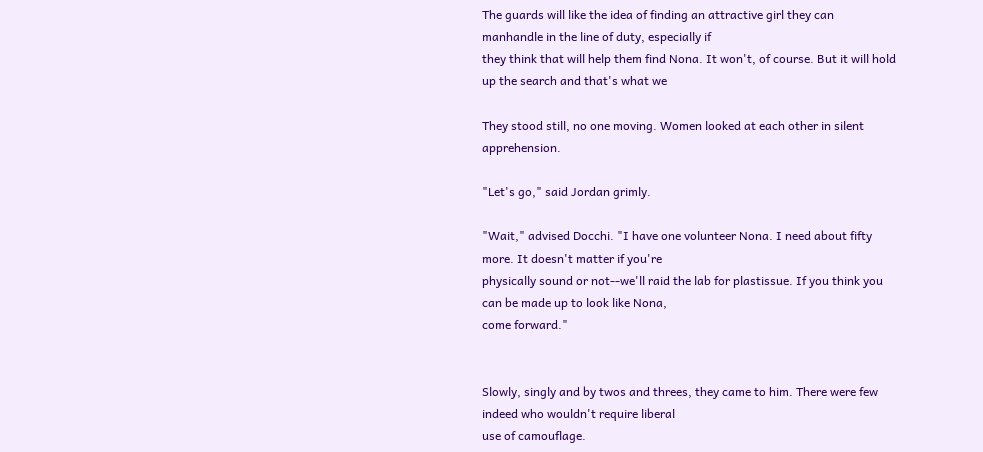The guards will like the idea of finding an attractive girl they can manhandle in the line of duty, especially if
they think that will help them find Nona. It won't, of course. But it will hold up the search and that's what we

They stood still, no one moving. Women looked at each other in silent apprehension.

"Let's go," said Jordan grimly.

"Wait," advised Docchi. "I have one volunteer Nona. I need about fifty more. It doesn't matter if you're
physically sound or not--we'll raid the lab for plastissue. If you think you can be made up to look like Nona,
come forward."


Slowly, singly and by twos and threes, they came to him. There were few indeed who wouldn't require liberal
use of camouflage.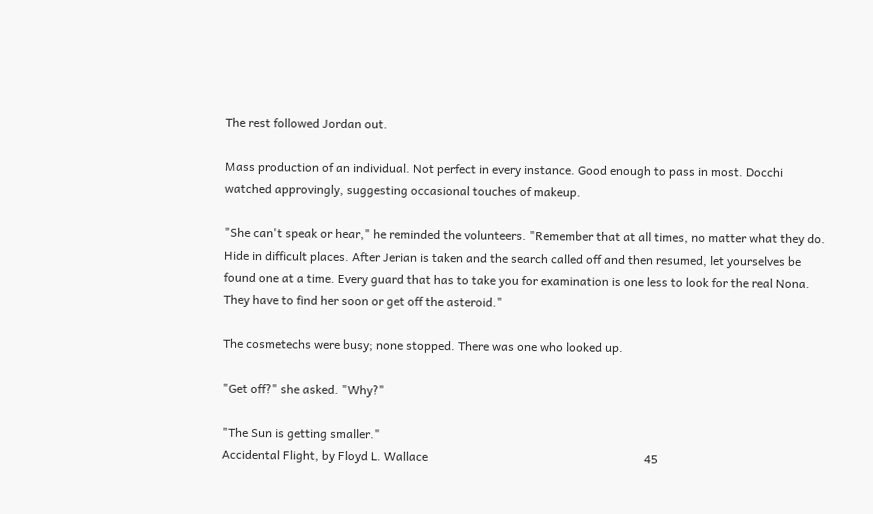The rest followed Jordan out.

Mass production of an individual. Not perfect in every instance. Good enough to pass in most. Docchi
watched approvingly, suggesting occasional touches of makeup.

"She can't speak or hear," he reminded the volunteers. "Remember that at all times, no matter what they do.
Hide in difficult places. After Jerian is taken and the search called off and then resumed, let yourselves be
found one at a time. Every guard that has to take you for examination is one less to look for the real Nona.
They have to find her soon or get off the asteroid."

The cosmetechs were busy; none stopped. There was one who looked up.

"Get off?" she asked. "Why?"

"The Sun is getting smaller."
Accidental Flight, by Floyd L. Wallace                                                                        45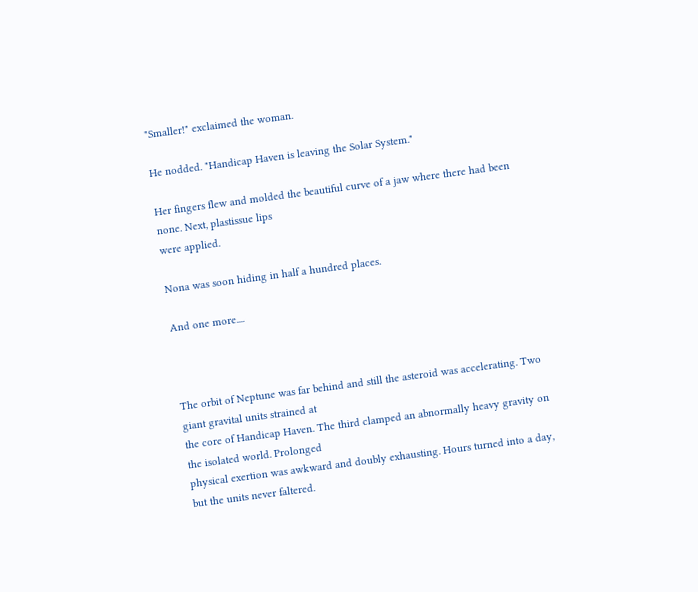"Smaller!" exclaimed the woman.

He nodded. "Handicap Haven is leaving the Solar System."

Her fingers flew and molded the beautiful curve of a jaw where there had been none. Next, plastissue lips
were applied.

Nona was soon hiding in half a hundred places.

And one more....



The orbit of Neptune was far behind and still the asteroid was accelerating. Two giant gravital units strained at
the core of Handicap Haven. The third clamped an abnormally heavy gravity on the isolated world. Prolonged
physical exertion was awkward and doubly exhausting. Hours turned into a day, but the units never faltered.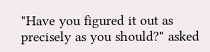"Have you figured it out as precisely as you should?" asked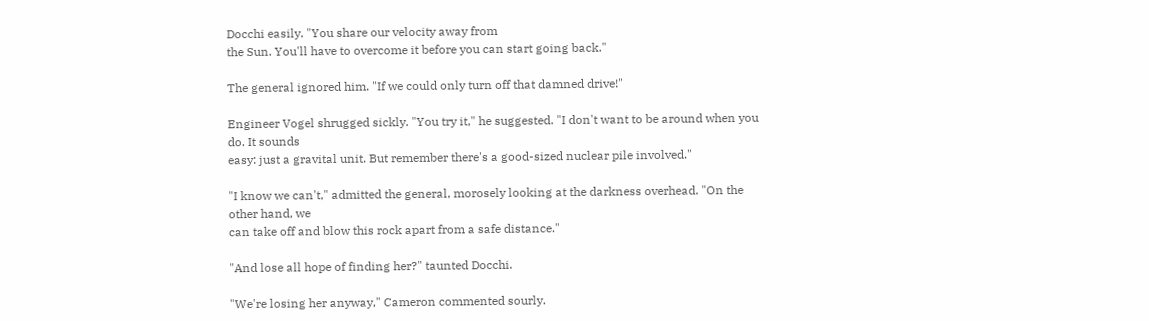Docchi easily. "You share our velocity away from
the Sun. You'll have to overcome it before you can start going back."

The general ignored him. "If we could only turn off that damned drive!"

Engineer Vogel shrugged sickly. "You try it," he suggested. "I don't want to be around when you do. It sounds
easy: just a gravital unit. But remember there's a good-sized nuclear pile involved."

"I know we can't," admitted the general, morosely looking at the darkness overhead. "On the other hand, we
can take off and blow this rock apart from a safe distance."

"And lose all hope of finding her?" taunted Docchi.

"We're losing her anyway," Cameron commented sourly.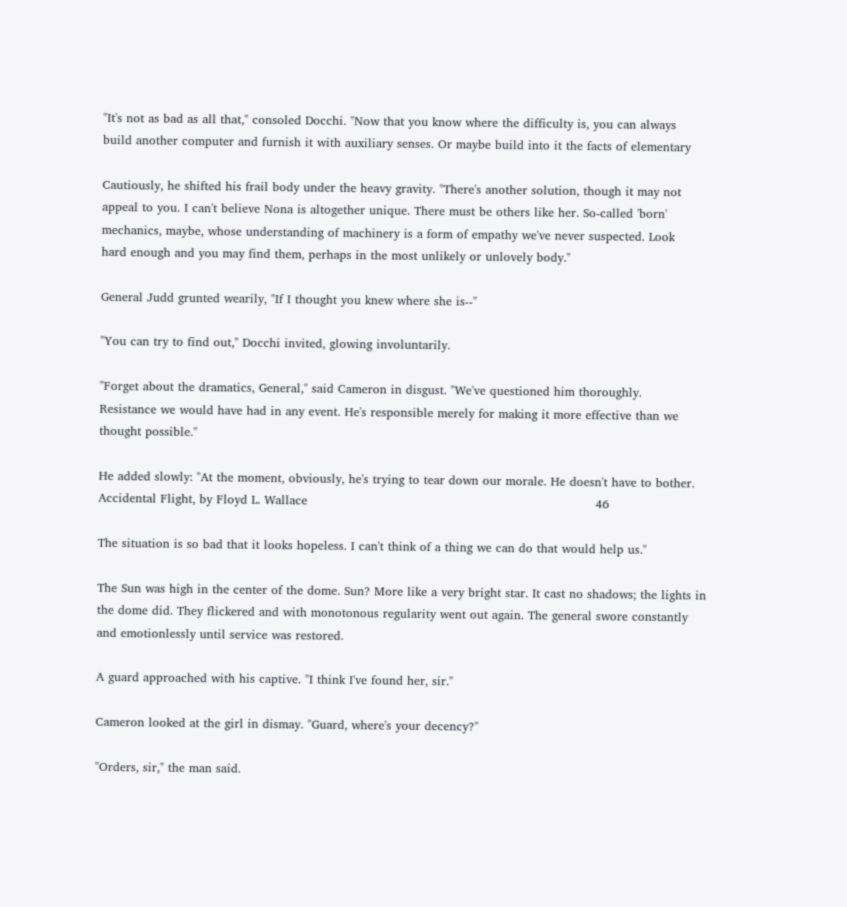"It's not as bad as all that," consoled Docchi. "Now that you know where the difficulty is, you can always
build another computer and furnish it with auxiliary senses. Or maybe build into it the facts of elementary

Cautiously, he shifted his frail body under the heavy gravity. "There's another solution, though it may not
appeal to you. I can't believe Nona is altogether unique. There must be others like her. So-called 'born'
mechanics, maybe, whose understanding of machinery is a form of empathy we've never suspected. Look
hard enough and you may find them, perhaps in the most unlikely or unlovely body."

General Judd grunted wearily, "If I thought you knew where she is--"

"You can try to find out," Docchi invited, glowing involuntarily.

"Forget about the dramatics, General," said Cameron in disgust. "We've questioned him thoroughly.
Resistance we would have had in any event. He's responsible merely for making it more effective than we
thought possible."

He added slowly: "At the moment, obviously, he's trying to tear down our morale. He doesn't have to bother.
Accidental Flight, by Floyd L. Wallace                                                                        46

The situation is so bad that it looks hopeless. I can't think of a thing we can do that would help us."

The Sun was high in the center of the dome. Sun? More like a very bright star. It cast no shadows; the lights in
the dome did. They flickered and with monotonous regularity went out again. The general swore constantly
and emotionlessly until service was restored.

A guard approached with his captive. "I think I've found her, sir."

Cameron looked at the girl in dismay. "Guard, where's your decency?"

"Orders, sir," the man said.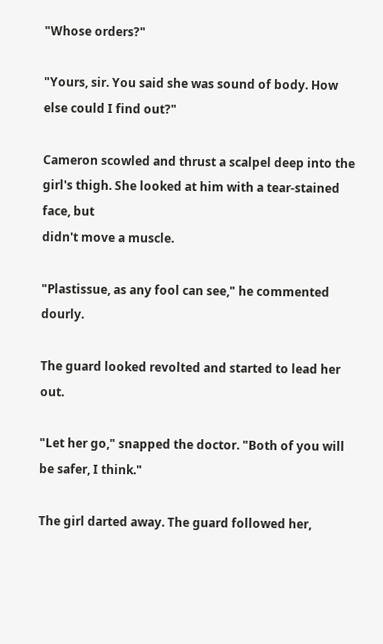"Whose orders?"

"Yours, sir. You said she was sound of body. How else could I find out?"

Cameron scowled and thrust a scalpel deep into the girl's thigh. She looked at him with a tear-stained face, but
didn't move a muscle.

"Plastissue, as any fool can see," he commented dourly.

The guard looked revolted and started to lead her out.

"Let her go," snapped the doctor. "Both of you will be safer, I think."

The girl darted away. The guard followed her,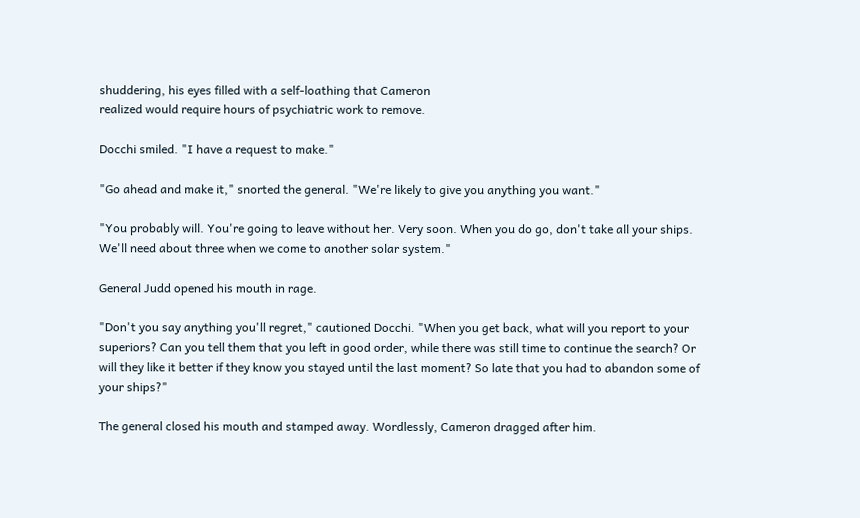shuddering, his eyes filled with a self-loathing that Cameron
realized would require hours of psychiatric work to remove.

Docchi smiled. "I have a request to make."

"Go ahead and make it," snorted the general. "We're likely to give you anything you want."

"You probably will. You're going to leave without her. Very soon. When you do go, don't take all your ships.
We'll need about three when we come to another solar system."

General Judd opened his mouth in rage.

"Don't you say anything you'll regret," cautioned Docchi. "When you get back, what will you report to your
superiors? Can you tell them that you left in good order, while there was still time to continue the search? Or
will they like it better if they know you stayed until the last moment? So late that you had to abandon some of
your ships?"

The general closed his mouth and stamped away. Wordlessly, Cameron dragged after him.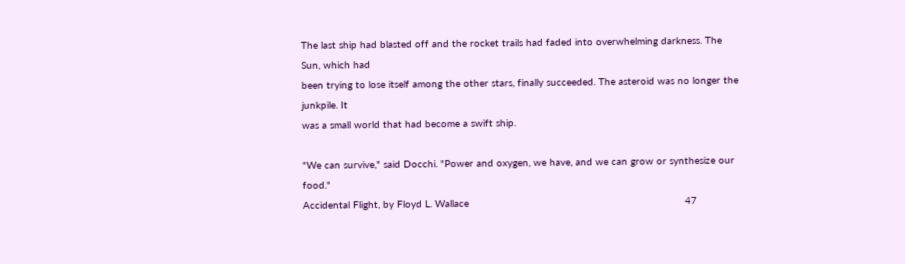The last ship had blasted off and the rocket trails had faded into overwhelming darkness. The Sun, which had
been trying to lose itself among the other stars, finally succeeded. The asteroid was no longer the junkpile. It
was a small world that had become a swift ship.

"We can survive," said Docchi. "Power and oxygen, we have, and we can grow or synthesize our food."
Accidental Flight, by Floyd L. Wallace                                                                        47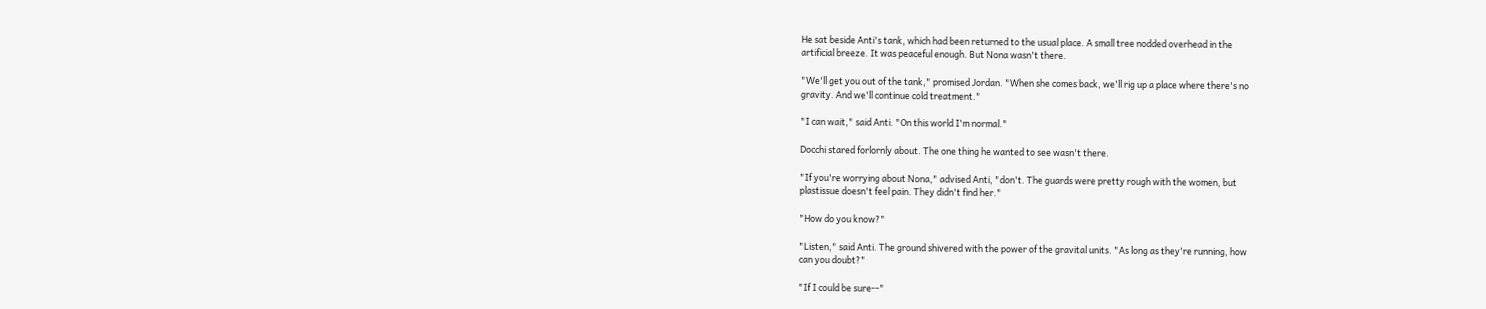He sat beside Anti's tank, which had been returned to the usual place. A small tree nodded overhead in the
artificial breeze. It was peaceful enough. But Nona wasn't there.

"We'll get you out of the tank," promised Jordan. "When she comes back, we'll rig up a place where there's no
gravity. And we'll continue cold treatment."

"I can wait," said Anti. "On this world I'm normal."

Docchi stared forlornly about. The one thing he wanted to see wasn't there.

"If you're worrying about Nona," advised Anti, "don't. The guards were pretty rough with the women, but
plastissue doesn't feel pain. They didn't find her."

"How do you know?"

"Listen," said Anti. The ground shivered with the power of the gravital units. "As long as they're running, how
can you doubt?"

"If I could be sure--"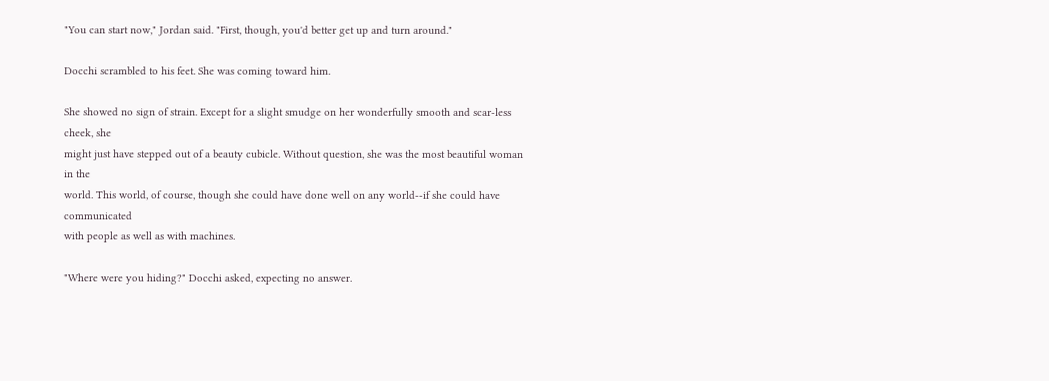"You can start now," Jordan said. "First, though, you'd better get up and turn around."

Docchi scrambled to his feet. She was coming toward him.

She showed no sign of strain. Except for a slight smudge on her wonderfully smooth and scar-less cheek, she
might just have stepped out of a beauty cubicle. Without question, she was the most beautiful woman in the
world. This world, of course, though she could have done well on any world--if she could have communicated
with people as well as with machines.

"Where were you hiding?" Docchi asked, expecting no answer.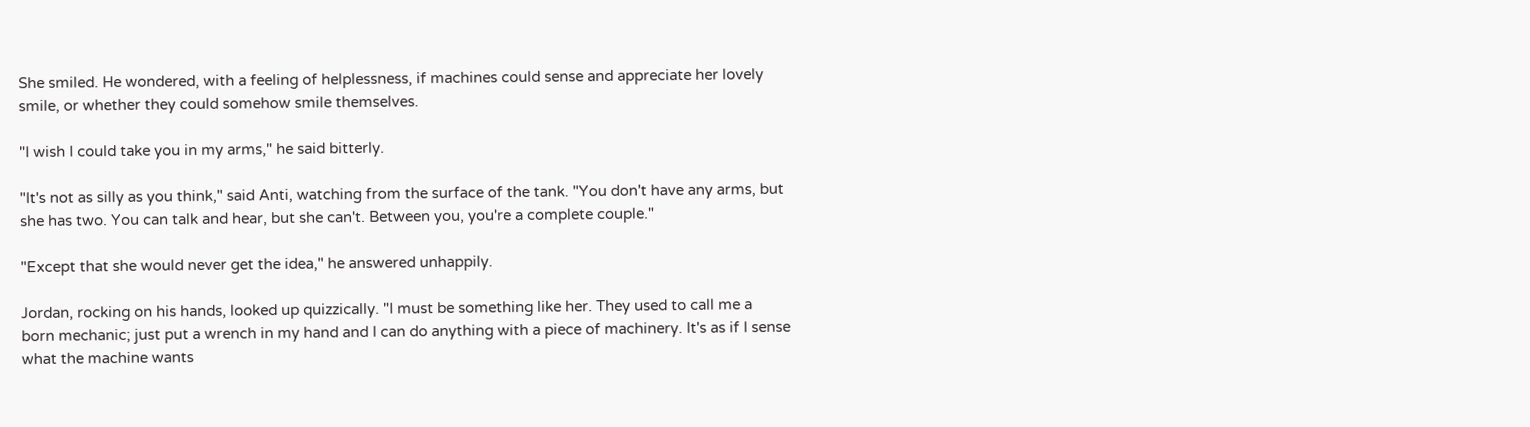She smiled. He wondered, with a feeling of helplessness, if machines could sense and appreciate her lovely
smile, or whether they could somehow smile themselves.

"I wish I could take you in my arms," he said bitterly.

"It's not as silly as you think," said Anti, watching from the surface of the tank. "You don't have any arms, but
she has two. You can talk and hear, but she can't. Between you, you're a complete couple."

"Except that she would never get the idea," he answered unhappily.

Jordan, rocking on his hands, looked up quizzically. "I must be something like her. They used to call me a
born mechanic; just put a wrench in my hand and I can do anything with a piece of machinery. It's as if I sense
what the machine wants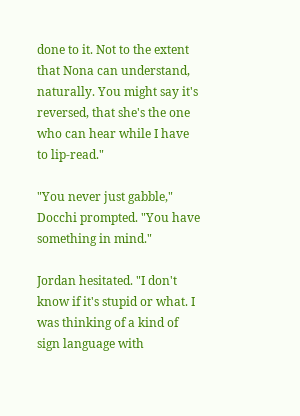done to it. Not to the extent that Nona can understand, naturally. You might say it's
reversed, that she's the one who can hear while I have to lip-read."

"You never just gabble," Docchi prompted. "You have something in mind."

Jordan hesitated. "I don't know if it's stupid or what. I was thinking of a kind of sign language with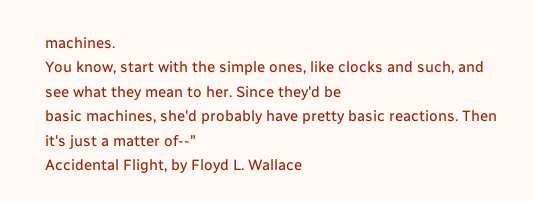machines.
You know, start with the simple ones, like clocks and such, and see what they mean to her. Since they'd be
basic machines, she'd probably have pretty basic reactions. Then it's just a matter of--"
Accidental Flight, by Floyd L. Wallace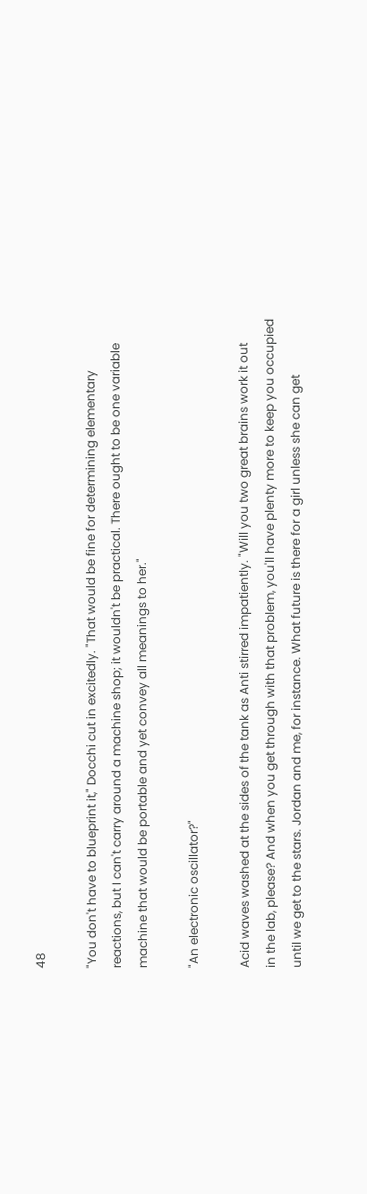48

"You don't have to blueprint it," Docchi cut in excitedly. "That would be fine for determining elementary
reactions, but I can't carry around a machine shop; it wouldn't be practical. There ought to be one variable
machine that would be portable and yet convey all meanings to her."

"An electronic oscillator?"

Acid waves washed at the sides of the tank as Anti stirred impatiently. "Will you two great brains work it out
in the lab, please? And when you get through with that problem, you'll have plenty more to keep you occupied
until we get to the stars. Jordan and me, for instance. What future is there for a girl unless she can get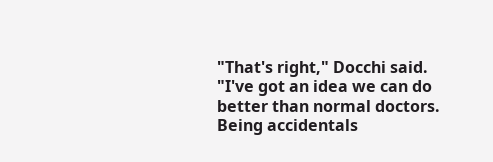"That's right," Docchi said. "I've got an idea we can do better than normal doctors. Being accidentals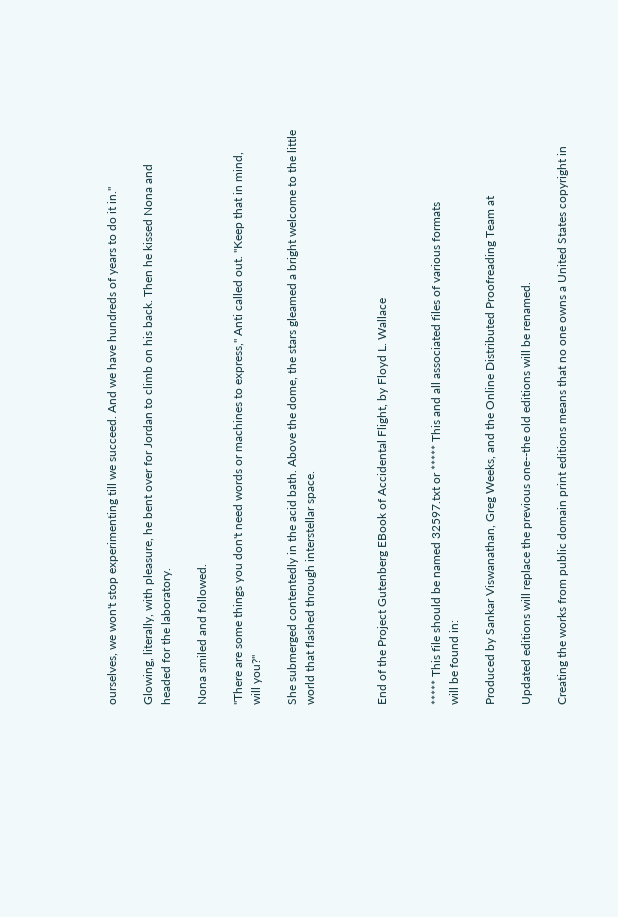ourselves, we won't stop experimenting till we succeed. And we have hundreds of years to do it in."

Glowing, literally, with pleasure, he bent over for Jordan to climb on his back. Then he kissed Nona and
headed for the laboratory.

Nona smiled and followed.

"There are some things you don't need words or machines to express," Anti called out. "Keep that in mind,
will you?"

She submerged contentedly in the acid bath. Above the dome, the stars gleamed a bright welcome to the little
world that flashed through interstellar space.



End of the Project Gutenberg EBook of Accidental Flight, by Floyd L. Wallace


***** This file should be named 32597.txt or ***** This and all associated files of various formats
will be found in:

Produced by Sankar Viswanathan, Greg Weeks, and the Online Distributed Proofreading Team at

Updated editions will replace the previous one--the old editions will be renamed.

Creating the works from public domain print editions means that no one owns a United States copyright in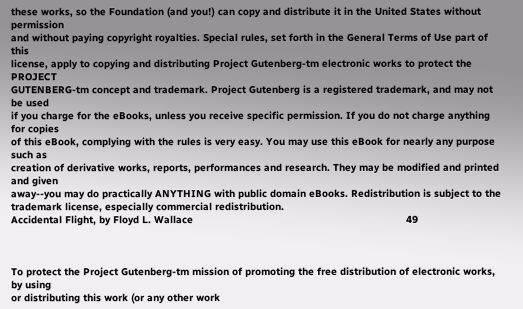these works, so the Foundation (and you!) can copy and distribute it in the United States without permission
and without paying copyright royalties. Special rules, set forth in the General Terms of Use part of this
license, apply to copying and distributing Project Gutenberg-tm electronic works to protect the PROJECT
GUTENBERG-tm concept and trademark. Project Gutenberg is a registered trademark, and may not be used
if you charge for the eBooks, unless you receive specific permission. If you do not charge anything for copies
of this eBook, complying with the rules is very easy. You may use this eBook for nearly any purpose such as
creation of derivative works, reports, performances and research. They may be modified and printed and given
away--you may do practically ANYTHING with public domain eBooks. Redistribution is subject to the
trademark license, especially commercial redistribution.
Accidental Flight, by Floyd L. Wallace                                                                       49



To protect the Project Gutenberg-tm mission of promoting the free distribution of electronic works, by using
or distributing this work (or any other work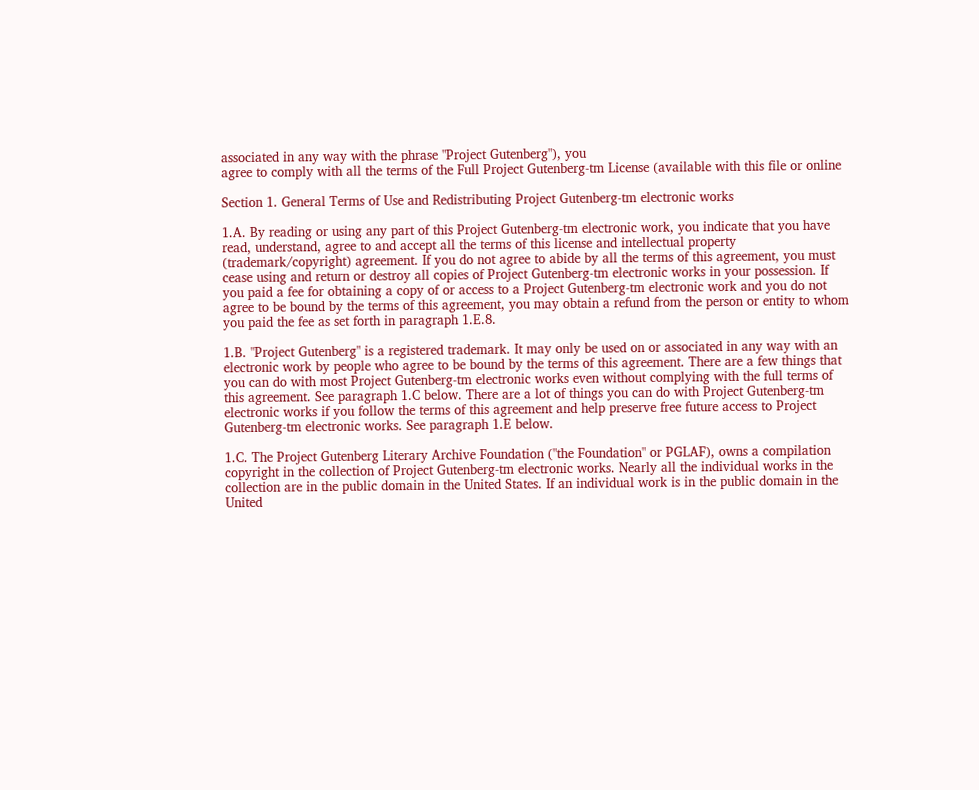associated in any way with the phrase "Project Gutenberg"), you
agree to comply with all the terms of the Full Project Gutenberg-tm License (available with this file or online

Section 1. General Terms of Use and Redistributing Project Gutenberg-tm electronic works

1.A. By reading or using any part of this Project Gutenberg-tm electronic work, you indicate that you have
read, understand, agree to and accept all the terms of this license and intellectual property
(trademark/copyright) agreement. If you do not agree to abide by all the terms of this agreement, you must
cease using and return or destroy all copies of Project Gutenberg-tm electronic works in your possession. If
you paid a fee for obtaining a copy of or access to a Project Gutenberg-tm electronic work and you do not
agree to be bound by the terms of this agreement, you may obtain a refund from the person or entity to whom
you paid the fee as set forth in paragraph 1.E.8.

1.B. "Project Gutenberg" is a registered trademark. It may only be used on or associated in any way with an
electronic work by people who agree to be bound by the terms of this agreement. There are a few things that
you can do with most Project Gutenberg-tm electronic works even without complying with the full terms of
this agreement. See paragraph 1.C below. There are a lot of things you can do with Project Gutenberg-tm
electronic works if you follow the terms of this agreement and help preserve free future access to Project
Gutenberg-tm electronic works. See paragraph 1.E below.

1.C. The Project Gutenberg Literary Archive Foundation ("the Foundation" or PGLAF), owns a compilation
copyright in the collection of Project Gutenberg-tm electronic works. Nearly all the individual works in the
collection are in the public domain in the United States. If an individual work is in the public domain in the
United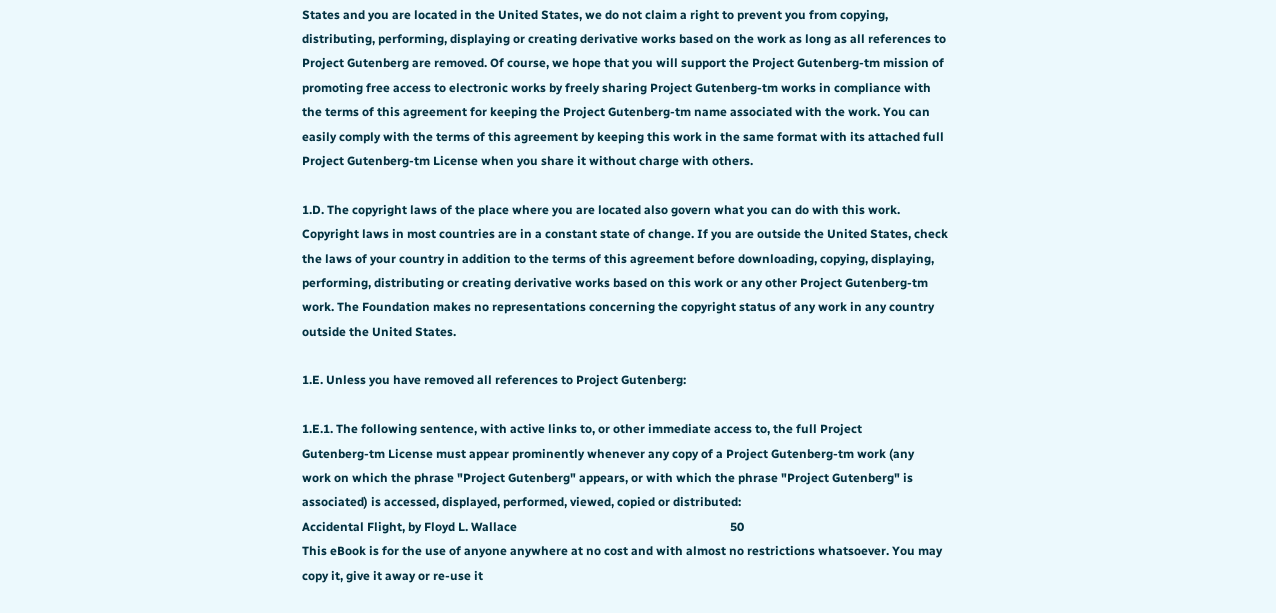States and you are located in the United States, we do not claim a right to prevent you from copying,
distributing, performing, displaying or creating derivative works based on the work as long as all references to
Project Gutenberg are removed. Of course, we hope that you will support the Project Gutenberg-tm mission of
promoting free access to electronic works by freely sharing Project Gutenberg-tm works in compliance with
the terms of this agreement for keeping the Project Gutenberg-tm name associated with the work. You can
easily comply with the terms of this agreement by keeping this work in the same format with its attached full
Project Gutenberg-tm License when you share it without charge with others.

1.D. The copyright laws of the place where you are located also govern what you can do with this work.
Copyright laws in most countries are in a constant state of change. If you are outside the United States, check
the laws of your country in addition to the terms of this agreement before downloading, copying, displaying,
performing, distributing or creating derivative works based on this work or any other Project Gutenberg-tm
work. The Foundation makes no representations concerning the copyright status of any work in any country
outside the United States.

1.E. Unless you have removed all references to Project Gutenberg:

1.E.1. The following sentence, with active links to, or other immediate access to, the full Project
Gutenberg-tm License must appear prominently whenever any copy of a Project Gutenberg-tm work (any
work on which the phrase "Project Gutenberg" appears, or with which the phrase "Project Gutenberg" is
associated) is accessed, displayed, performed, viewed, copied or distributed:
Accidental Flight, by Floyd L. Wallace                                                                       50
This eBook is for the use of anyone anywhere at no cost and with almost no restrictions whatsoever. You may
copy it, give it away or re-use it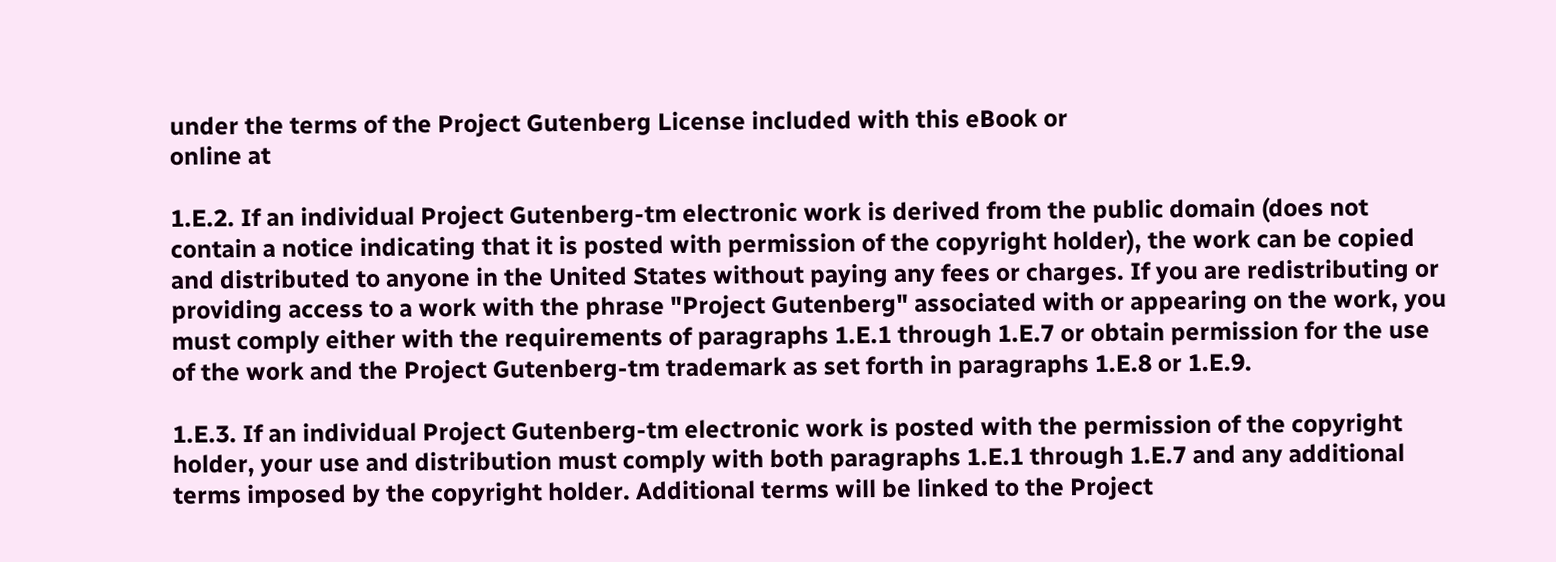under the terms of the Project Gutenberg License included with this eBook or
online at

1.E.2. If an individual Project Gutenberg-tm electronic work is derived from the public domain (does not
contain a notice indicating that it is posted with permission of the copyright holder), the work can be copied
and distributed to anyone in the United States without paying any fees or charges. If you are redistributing or
providing access to a work with the phrase "Project Gutenberg" associated with or appearing on the work, you
must comply either with the requirements of paragraphs 1.E.1 through 1.E.7 or obtain permission for the use
of the work and the Project Gutenberg-tm trademark as set forth in paragraphs 1.E.8 or 1.E.9.

1.E.3. If an individual Project Gutenberg-tm electronic work is posted with the permission of the copyright
holder, your use and distribution must comply with both paragraphs 1.E.1 through 1.E.7 and any additional
terms imposed by the copyright holder. Additional terms will be linked to the Project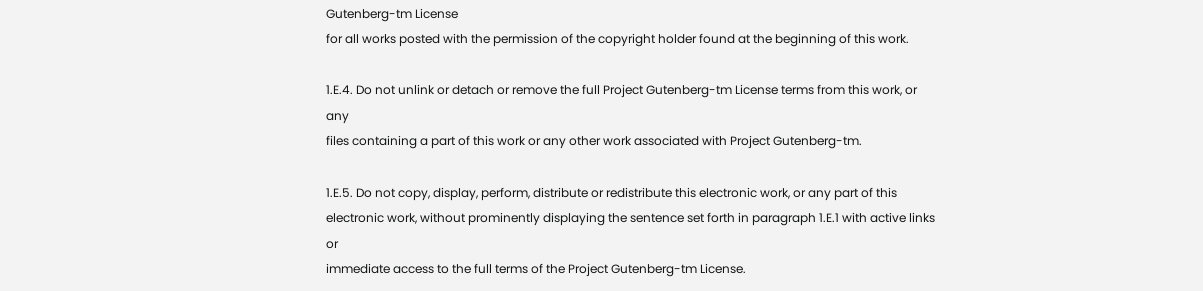Gutenberg-tm License
for all works posted with the permission of the copyright holder found at the beginning of this work.

1.E.4. Do not unlink or detach or remove the full Project Gutenberg-tm License terms from this work, or any
files containing a part of this work or any other work associated with Project Gutenberg-tm.

1.E.5. Do not copy, display, perform, distribute or redistribute this electronic work, or any part of this
electronic work, without prominently displaying the sentence set forth in paragraph 1.E.1 with active links or
immediate access to the full terms of the Project Gutenberg-tm License.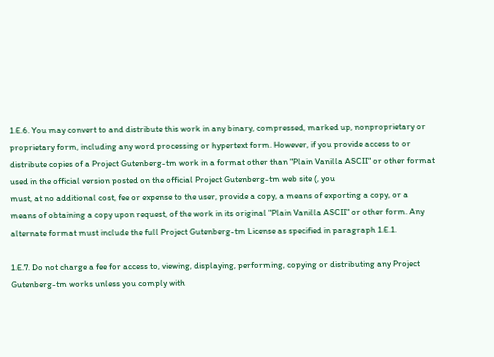1.E.6. You may convert to and distribute this work in any binary, compressed, marked up, nonproprietary or
proprietary form, including any word processing or hypertext form. However, if you provide access to or
distribute copies of a Project Gutenberg-tm work in a format other than "Plain Vanilla ASCII" or other format
used in the official version posted on the official Project Gutenberg-tm web site (, you
must, at no additional cost, fee or expense to the user, provide a copy, a means of exporting a copy, or a
means of obtaining a copy upon request, of the work in its original "Plain Vanilla ASCII" or other form. Any
alternate format must include the full Project Gutenberg-tm License as specified in paragraph 1.E.1.

1.E.7. Do not charge a fee for access to, viewing, displaying, performing, copying or distributing any Project
Gutenberg-tm works unless you comply with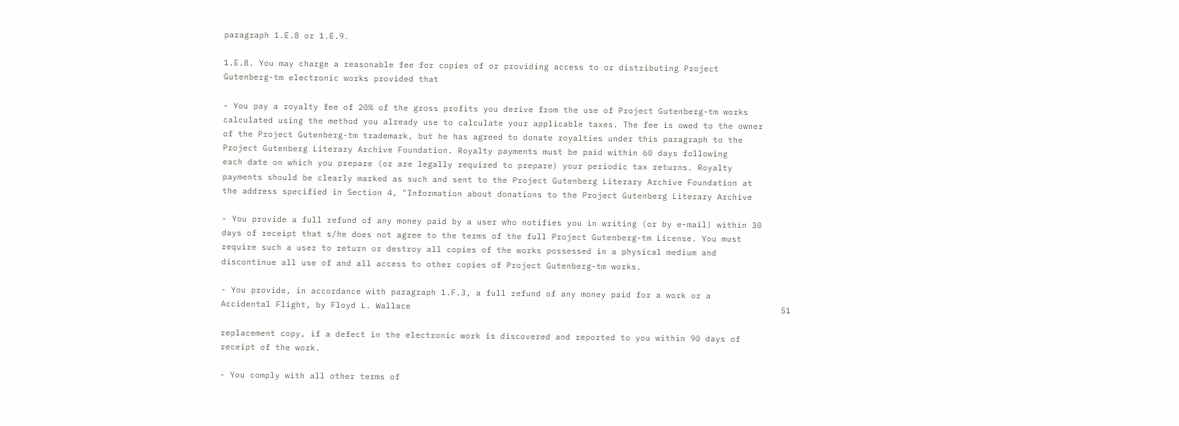paragraph 1.E.8 or 1.E.9.

1.E.8. You may charge a reasonable fee for copies of or providing access to or distributing Project
Gutenberg-tm electronic works provided that

- You pay a royalty fee of 20% of the gross profits you derive from the use of Project Gutenberg-tm works
calculated using the method you already use to calculate your applicable taxes. The fee is owed to the owner
of the Project Gutenberg-tm trademark, but he has agreed to donate royalties under this paragraph to the
Project Gutenberg Literary Archive Foundation. Royalty payments must be paid within 60 days following
each date on which you prepare (or are legally required to prepare) your periodic tax returns. Royalty
payments should be clearly marked as such and sent to the Project Gutenberg Literary Archive Foundation at
the address specified in Section 4, "Information about donations to the Project Gutenberg Literary Archive

- You provide a full refund of any money paid by a user who notifies you in writing (or by e-mail) within 30
days of receipt that s/he does not agree to the terms of the full Project Gutenberg-tm License. You must
require such a user to return or destroy all copies of the works possessed in a physical medium and
discontinue all use of and all access to other copies of Project Gutenberg-tm works.

- You provide, in accordance with paragraph 1.F.3, a full refund of any money paid for a work or a
Accidental Flight, by Floyd L. Wallace                                                                          51

replacement copy, if a defect in the electronic work is discovered and reported to you within 90 days of
receipt of the work.

- You comply with all other terms of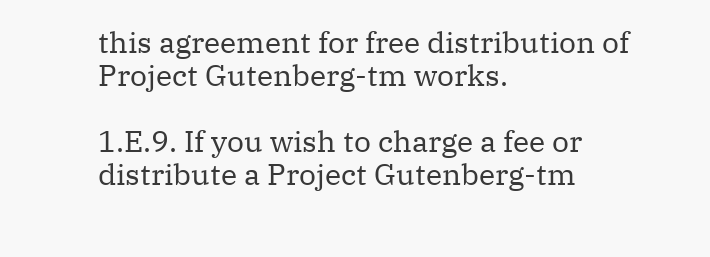this agreement for free distribution of Project Gutenberg-tm works.

1.E.9. If you wish to charge a fee or distribute a Project Gutenberg-tm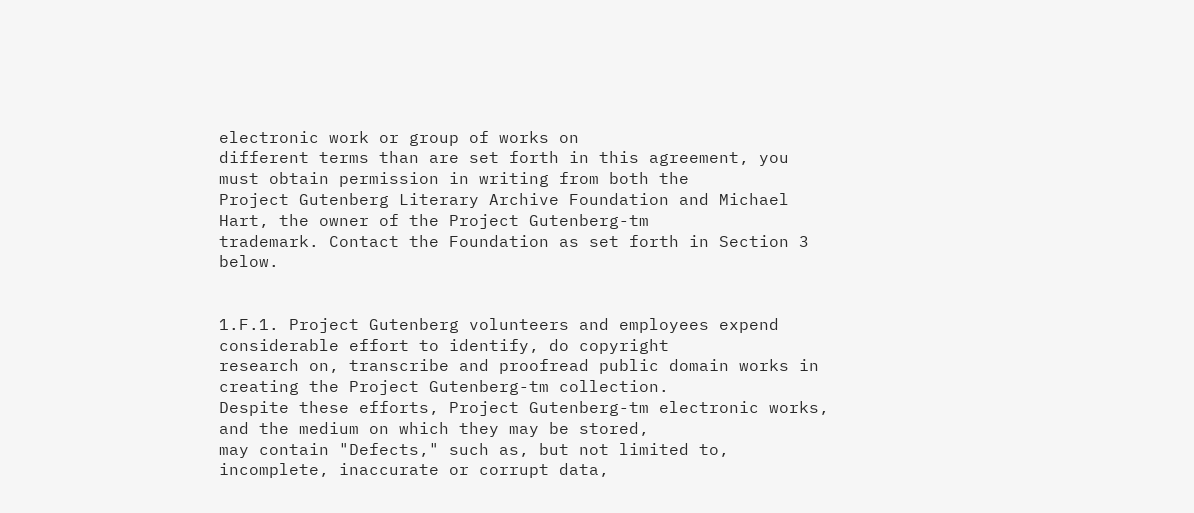electronic work or group of works on
different terms than are set forth in this agreement, you must obtain permission in writing from both the
Project Gutenberg Literary Archive Foundation and Michael Hart, the owner of the Project Gutenberg-tm
trademark. Contact the Foundation as set forth in Section 3 below.


1.F.1. Project Gutenberg volunteers and employees expend considerable effort to identify, do copyright
research on, transcribe and proofread public domain works in creating the Project Gutenberg-tm collection.
Despite these efforts, Project Gutenberg-tm electronic works, and the medium on which they may be stored,
may contain "Defects," such as, but not limited to, incomplete, inaccurate or corrupt data,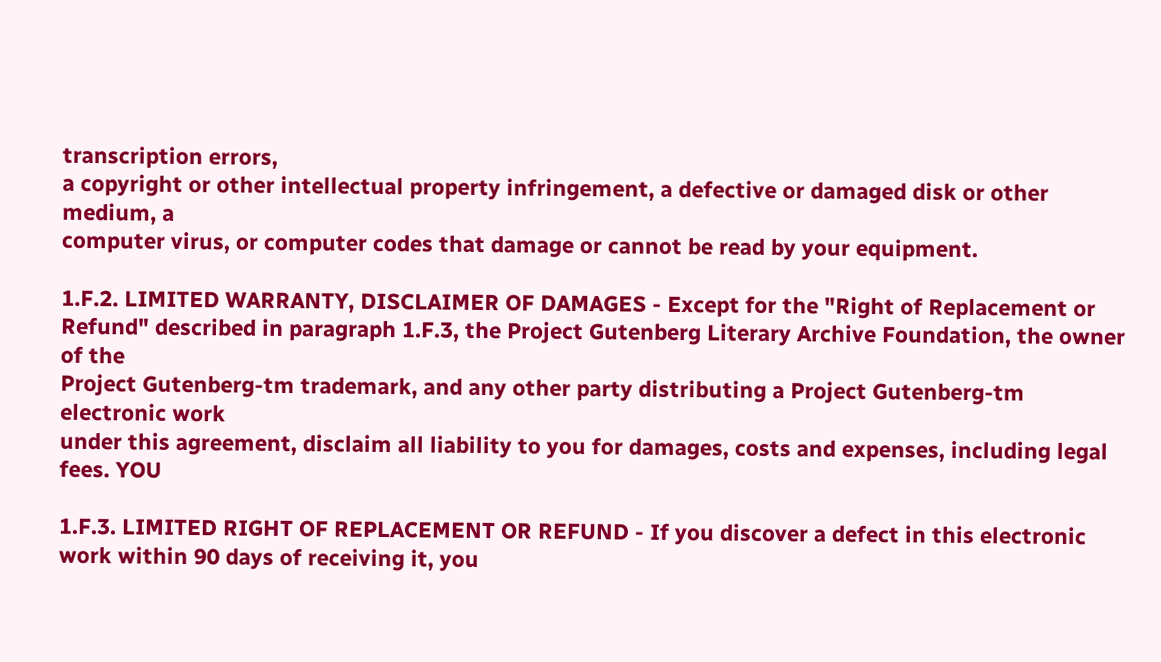transcription errors,
a copyright or other intellectual property infringement, a defective or damaged disk or other medium, a
computer virus, or computer codes that damage or cannot be read by your equipment.

1.F.2. LIMITED WARRANTY, DISCLAIMER OF DAMAGES - Except for the "Right of Replacement or
Refund" described in paragraph 1.F.3, the Project Gutenberg Literary Archive Foundation, the owner of the
Project Gutenberg-tm trademark, and any other party distributing a Project Gutenberg-tm electronic work
under this agreement, disclaim all liability to you for damages, costs and expenses, including legal fees. YOU

1.F.3. LIMITED RIGHT OF REPLACEMENT OR REFUND - If you discover a defect in this electronic
work within 90 days of receiving it, you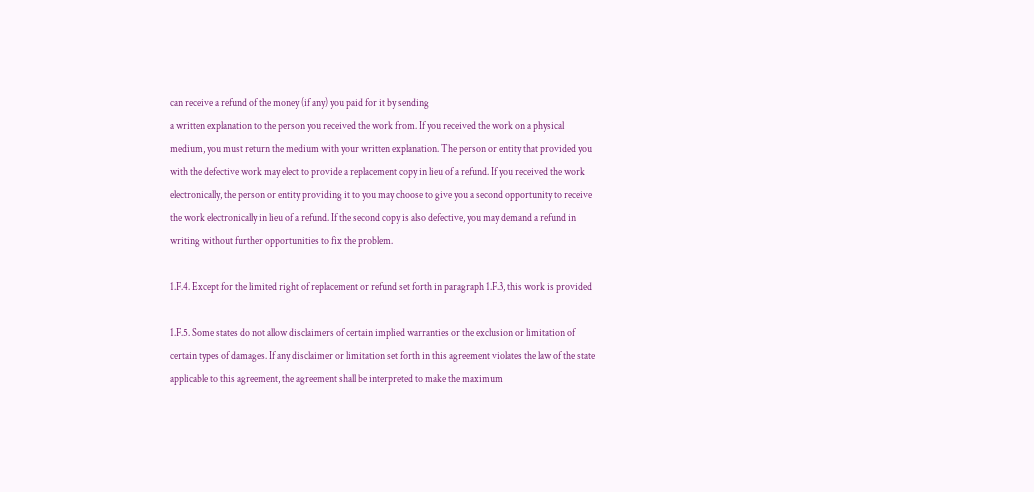can receive a refund of the money (if any) you paid for it by sending
a written explanation to the person you received the work from. If you received the work on a physical
medium, you must return the medium with your written explanation. The person or entity that provided you
with the defective work may elect to provide a replacement copy in lieu of a refund. If you received the work
electronically, the person or entity providing it to you may choose to give you a second opportunity to receive
the work electronically in lieu of a refund. If the second copy is also defective, you may demand a refund in
writing without further opportunities to fix the problem.

1.F.4. Except for the limited right of replacement or refund set forth in paragraph 1.F.3, this work is provided

1.F.5. Some states do not allow disclaimers of certain implied warranties or the exclusion or limitation of
certain types of damages. If any disclaimer or limitation set forth in this agreement violates the law of the state
applicable to this agreement, the agreement shall be interpreted to make the maximum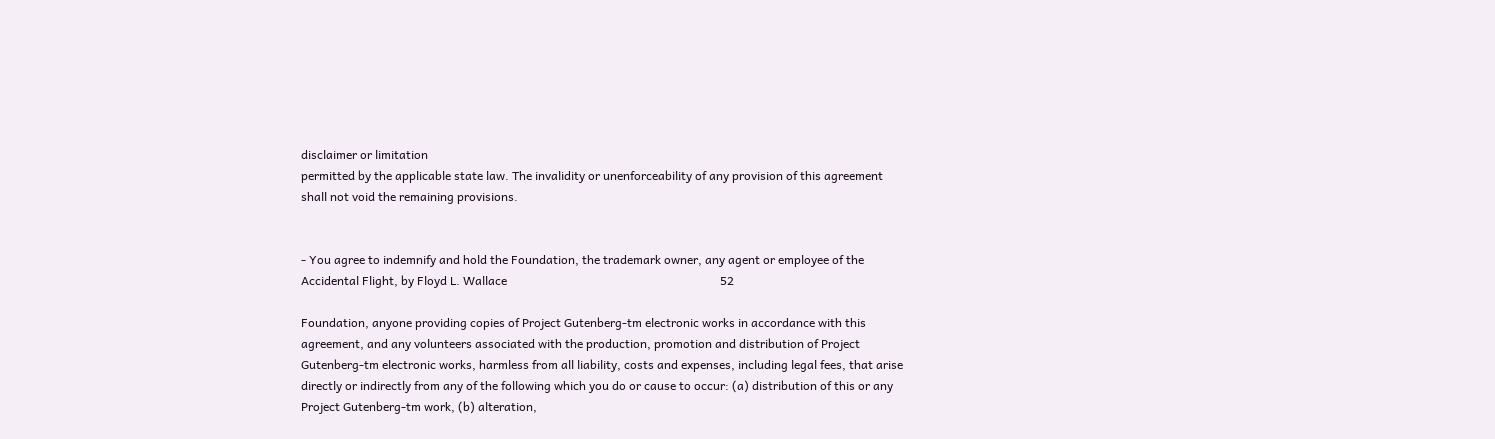disclaimer or limitation
permitted by the applicable state law. The invalidity or unenforceability of any provision of this agreement
shall not void the remaining provisions.


- You agree to indemnify and hold the Foundation, the trademark owner, any agent or employee of the
Accidental Flight, by Floyd L. Wallace                                                                       52

Foundation, anyone providing copies of Project Gutenberg-tm electronic works in accordance with this
agreement, and any volunteers associated with the production, promotion and distribution of Project
Gutenberg-tm electronic works, harmless from all liability, costs and expenses, including legal fees, that arise
directly or indirectly from any of the following which you do or cause to occur: (a) distribution of this or any
Project Gutenberg-tm work, (b) alteration,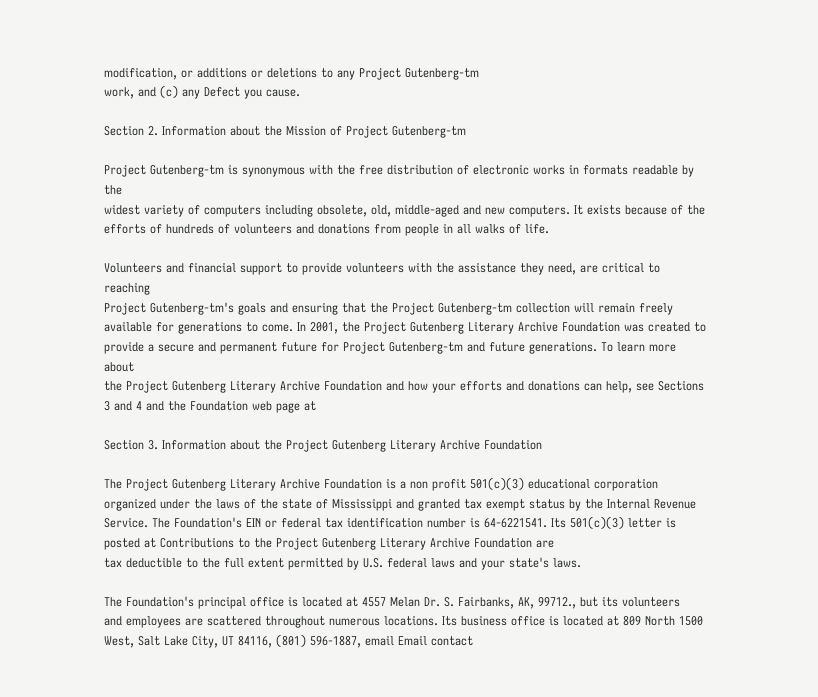modification, or additions or deletions to any Project Gutenberg-tm
work, and (c) any Defect you cause.

Section 2. Information about the Mission of Project Gutenberg-tm

Project Gutenberg-tm is synonymous with the free distribution of electronic works in formats readable by the
widest variety of computers including obsolete, old, middle-aged and new computers. It exists because of the
efforts of hundreds of volunteers and donations from people in all walks of life.

Volunteers and financial support to provide volunteers with the assistance they need, are critical to reaching
Project Gutenberg-tm's goals and ensuring that the Project Gutenberg-tm collection will remain freely
available for generations to come. In 2001, the Project Gutenberg Literary Archive Foundation was created to
provide a secure and permanent future for Project Gutenberg-tm and future generations. To learn more about
the Project Gutenberg Literary Archive Foundation and how your efforts and donations can help, see Sections
3 and 4 and the Foundation web page at

Section 3. Information about the Project Gutenberg Literary Archive Foundation

The Project Gutenberg Literary Archive Foundation is a non profit 501(c)(3) educational corporation
organized under the laws of the state of Mississippi and granted tax exempt status by the Internal Revenue
Service. The Foundation's EIN or federal tax identification number is 64-6221541. Its 501(c)(3) letter is
posted at Contributions to the Project Gutenberg Literary Archive Foundation are
tax deductible to the full extent permitted by U.S. federal laws and your state's laws.

The Foundation's principal office is located at 4557 Melan Dr. S. Fairbanks, AK, 99712., but its volunteers
and employees are scattered throughout numerous locations. Its business office is located at 809 North 1500
West, Salt Lake City, UT 84116, (801) 596-1887, email Email contact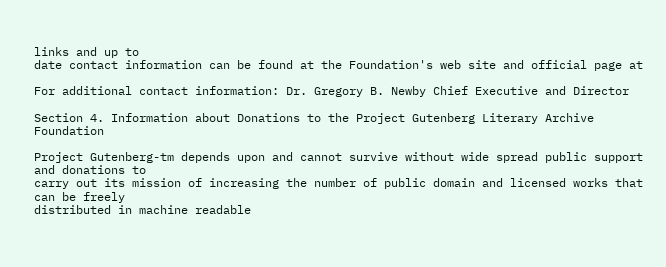links and up to
date contact information can be found at the Foundation's web site and official page at

For additional contact information: Dr. Gregory B. Newby Chief Executive and Director

Section 4. Information about Donations to the Project Gutenberg Literary Archive Foundation

Project Gutenberg-tm depends upon and cannot survive without wide spread public support and donations to
carry out its mission of increasing the number of public domain and licensed works that can be freely
distributed in machine readable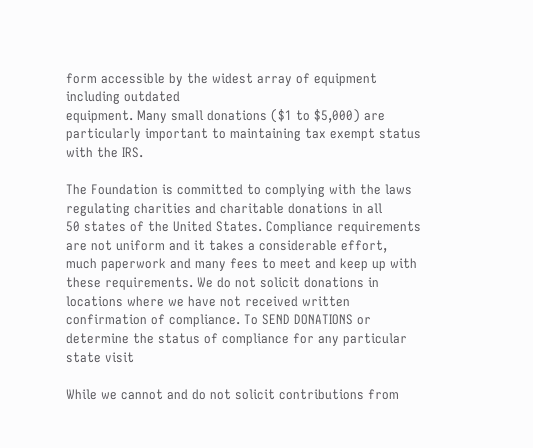form accessible by the widest array of equipment including outdated
equipment. Many small donations ($1 to $5,000) are particularly important to maintaining tax exempt status
with the IRS.

The Foundation is committed to complying with the laws regulating charities and charitable donations in all
50 states of the United States. Compliance requirements are not uniform and it takes a considerable effort,
much paperwork and many fees to meet and keep up with these requirements. We do not solicit donations in
locations where we have not received written confirmation of compliance. To SEND DONATIONS or
determine the status of compliance for any particular state visit

While we cannot and do not solicit contributions from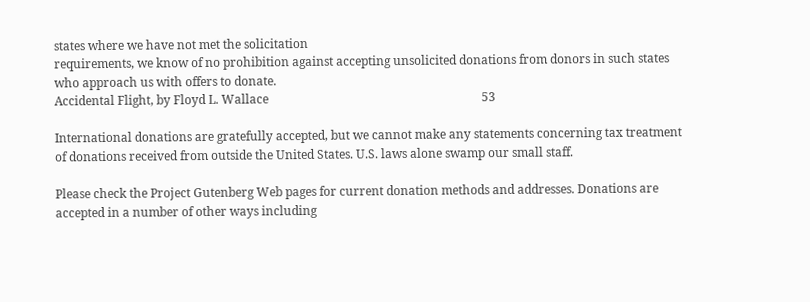states where we have not met the solicitation
requirements, we know of no prohibition against accepting unsolicited donations from donors in such states
who approach us with offers to donate.
Accidental Flight, by Floyd L. Wallace                                                                       53

International donations are gratefully accepted, but we cannot make any statements concerning tax treatment
of donations received from outside the United States. U.S. laws alone swamp our small staff.

Please check the Project Gutenberg Web pages for current donation methods and addresses. Donations are
accepted in a number of other ways including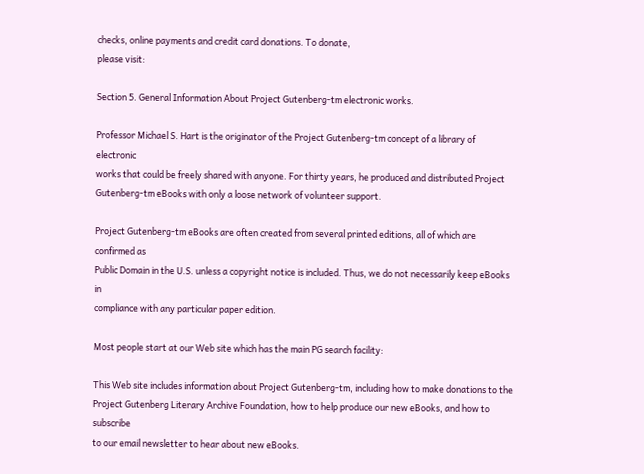checks, online payments and credit card donations. To donate,
please visit:

Section 5. General Information About Project Gutenberg-tm electronic works.

Professor Michael S. Hart is the originator of the Project Gutenberg-tm concept of a library of electronic
works that could be freely shared with anyone. For thirty years, he produced and distributed Project
Gutenberg-tm eBooks with only a loose network of volunteer support.

Project Gutenberg-tm eBooks are often created from several printed editions, all of which are confirmed as
Public Domain in the U.S. unless a copyright notice is included. Thus, we do not necessarily keep eBooks in
compliance with any particular paper edition.

Most people start at our Web site which has the main PG search facility:

This Web site includes information about Project Gutenberg-tm, including how to make donations to the
Project Gutenberg Literary Archive Foundation, how to help produce our new eBooks, and how to subscribe
to our email newsletter to hear about new eBooks.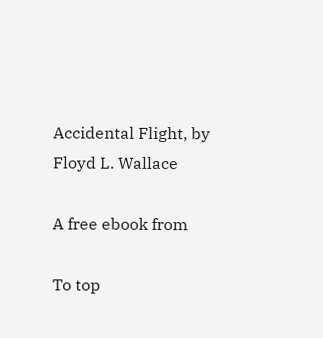Accidental Flight, by Floyd L. Wallace

A free ebook from

To top